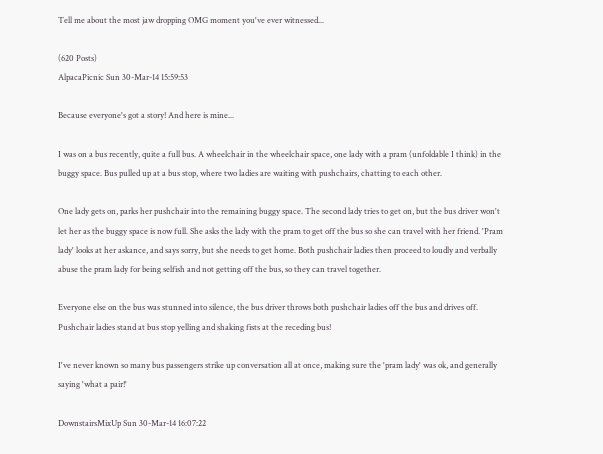Tell me about the most jaw dropping OMG moment you've ever witnessed...

(620 Posts)
AlpacaPicnic Sun 30-Mar-14 15:59:53

Because everyone's got a story! And here is mine...

I was on a bus recently, quite a full bus. A wheelchair in the wheelchair space, one lady with a pram (unfoldable I think) in the buggy space. Bus pulled up at a bus stop, where two ladies are waiting with pushchairs, chatting to each other.

One lady gets on, parks her pushchair into the remaining buggy space. The second lady tries to get on, but the bus driver won't let her as the buggy space is now full. She asks the lady with the pram to get off the bus so she can travel with her friend. 'Pram lady' looks at her askance, and says sorry, but she needs to get home. Both pushchair ladies then proceed to loudly and verbally abuse the pram lady for being selfish and not getting off the bus, so they can travel together.

Everyone else on the bus was stunned into silence, the bus driver throws both pushchair ladies off the bus and drives off. Pushchair ladies stand at bus stop yelling and shaking fists at the receding bus!

I've never known so many bus passengers strike up conversation all at once, making sure the 'pram lady' was ok, and generally saying 'what a pair!'

DownstairsMixUp Sun 30-Mar-14 16:07:22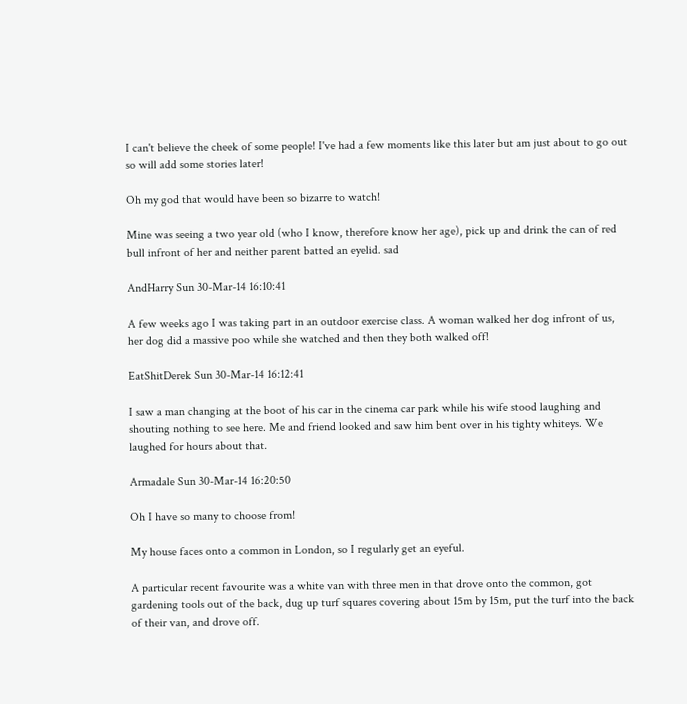I can't believe the cheek of some people! I've had a few moments like this later but am just about to go out so will add some stories later!

Oh my god that would have been so bizarre to watch!

Mine was seeing a two year old (who I know, therefore know her age), pick up and drink the can of red bull infront of her and neither parent batted an eyelid. sad

AndHarry Sun 30-Mar-14 16:10:41

A few weeks ago I was taking part in an outdoor exercise class. A woman walked her dog infront of us, her dog did a massive poo while she watched and then they both walked off!

EatShitDerek Sun 30-Mar-14 16:12:41

I saw a man changing at the boot of his car in the cinema car park while his wife stood laughing and shouting nothing to see here. Me and friend looked and saw him bent over in his tighty whiteys. We laughed for hours about that.

Armadale Sun 30-Mar-14 16:20:50

Oh I have so many to choose from!

My house faces onto a common in London, so I regularly get an eyeful.

A particular recent favourite was a white van with three men in that drove onto the common, got gardening tools out of the back, dug up turf squares covering about 15m by 15m, put the turf into the back of their van, and drove off.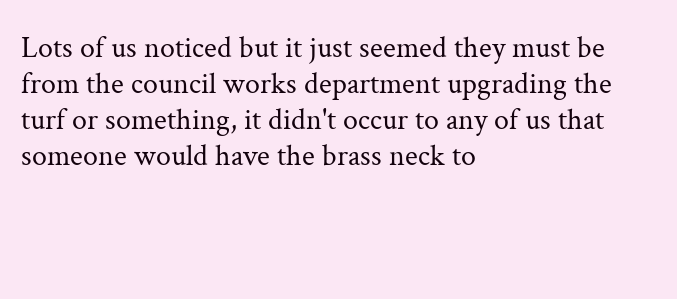Lots of us noticed but it just seemed they must be from the council works department upgrading the turf or something, it didn't occur to any of us that someone would have the brass neck to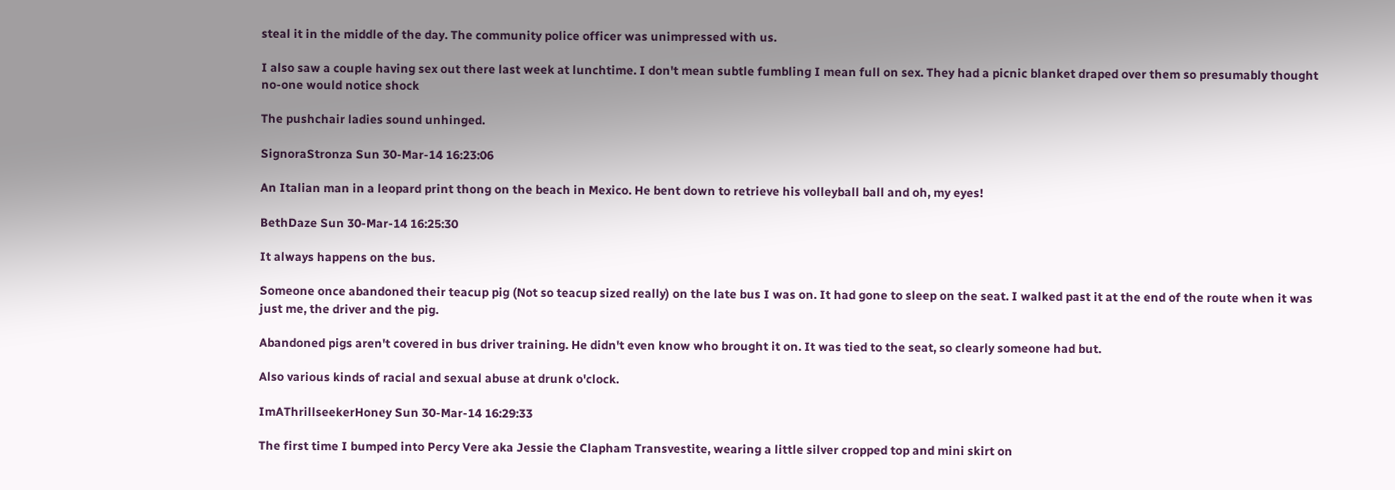steal it in the middle of the day. The community police officer was unimpressed with us.

I also saw a couple having sex out there last week at lunchtime. I don't mean subtle fumbling I mean full on sex. They had a picnic blanket draped over them so presumably thought no-one would notice shock

The pushchair ladies sound unhinged.

SignoraStronza Sun 30-Mar-14 16:23:06

An Italian man in a leopard print thong on the beach in Mexico. He bent down to retrieve his volleyball ball and oh, my eyes!

BethDaze Sun 30-Mar-14 16:25:30

It always happens on the bus.

Someone once abandoned their teacup pig (Not so teacup sized really) on the late bus I was on. It had gone to sleep on the seat. I walked past it at the end of the route when it was just me, the driver and the pig.

Abandoned pigs aren't covered in bus driver training. He didn't even know who brought it on. It was tied to the seat, so clearly someone had but.

Also various kinds of racial and sexual abuse at drunk o'clock.

ImAThrillseekerHoney Sun 30-Mar-14 16:29:33

The first time I bumped into Percy Vere aka Jessie the Clapham Transvestite, wearing a little silver cropped top and mini skirt on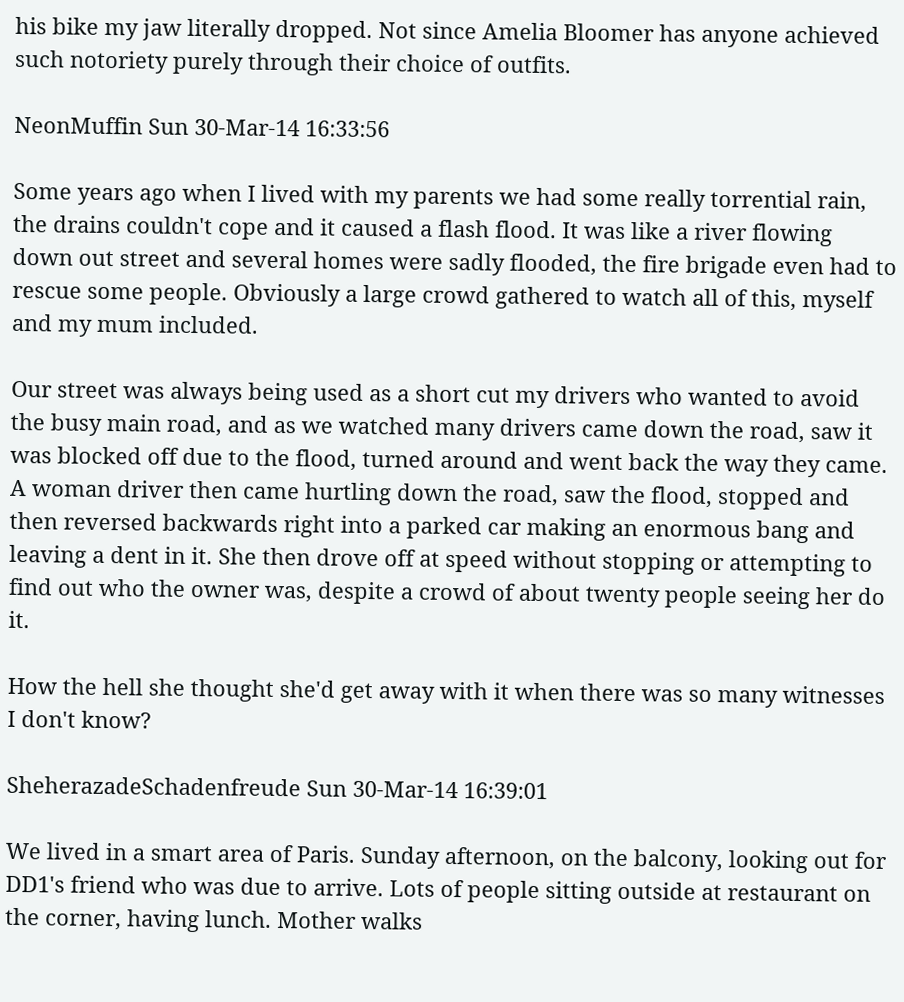his bike my jaw literally dropped. Not since Amelia Bloomer has anyone achieved such notoriety purely through their choice of outfits.

NeonMuffin Sun 30-Mar-14 16:33:56

Some years ago when I lived with my parents we had some really torrential rain, the drains couldn't cope and it caused a flash flood. It was like a river flowing down out street and several homes were sadly flooded, the fire brigade even had to rescue some people. Obviously a large crowd gathered to watch all of this, myself and my mum included.

Our street was always being used as a short cut my drivers who wanted to avoid the busy main road, and as we watched many drivers came down the road, saw it was blocked off due to the flood, turned around and went back the way they came. A woman driver then came hurtling down the road, saw the flood, stopped and then reversed backwards right into a parked car making an enormous bang and leaving a dent in it. She then drove off at speed without stopping or attempting to find out who the owner was, despite a crowd of about twenty people seeing her do it.

How the hell she thought she'd get away with it when there was so many witnesses I don't know?

SheherazadeSchadenfreude Sun 30-Mar-14 16:39:01

We lived in a smart area of Paris. Sunday afternoon, on the balcony, looking out for DD1's friend who was due to arrive. Lots of people sitting outside at restaurant on the corner, having lunch. Mother walks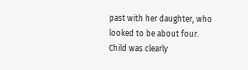past with her daughter, who looked to be about four. Child was clearly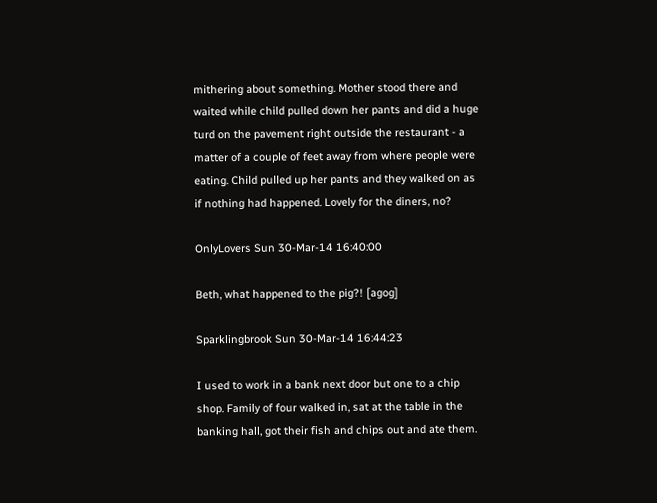mithering about something. Mother stood there and waited while child pulled down her pants and did a huge turd on the pavement right outside the restaurant - a matter of a couple of feet away from where people were eating. Child pulled up her pants and they walked on as if nothing had happened. Lovely for the diners, no?

OnlyLovers Sun 30-Mar-14 16:40:00

Beth, what happened to the pig?! [agog]

Sparklingbrook Sun 30-Mar-14 16:44:23

I used to work in a bank next door but one to a chip shop. Family of four walked in, sat at the table in the banking hall, got their fish and chips out and ate them.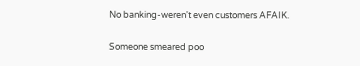No banking-weren't even customers AFAIK.

Someone smeared poo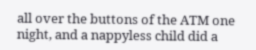all over the buttons of the ATM one night, and a nappyless child did a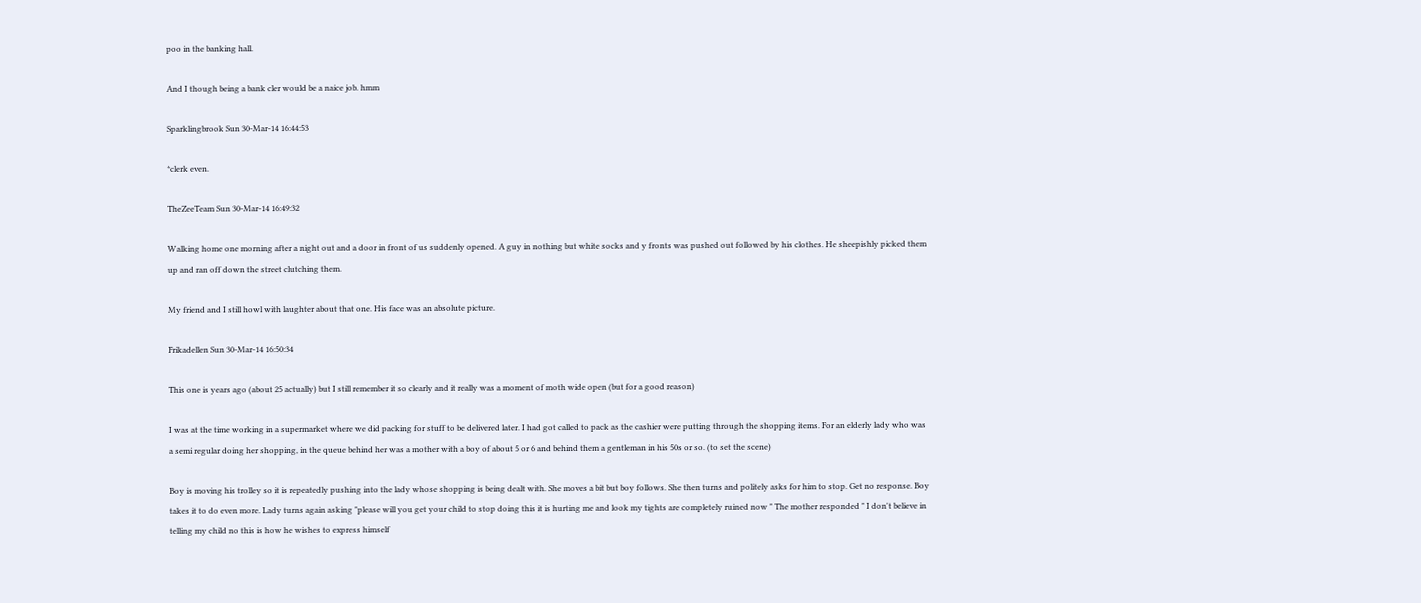poo in the banking hall.

And I though being a bank cler would be a naice job. hmm

Sparklingbrook Sun 30-Mar-14 16:44:53

*clerk even.

TheZeeTeam Sun 30-Mar-14 16:49:32

Walking home one morning after a night out and a door in front of us suddenly opened. A guy in nothing but white socks and y fronts was pushed out followed by his clothes. He sheepishly picked them up and ran off down the street clutching them.

My friend and I still howl with laughter about that one. His face was an absolute picture.

Frikadellen Sun 30-Mar-14 16:50:34

This one is years ago (about 25 actually) but I still remember it so clearly and it really was a moment of moth wide open (but for a good reason)

I was at the time working in a supermarket where we did packing for stuff to be delivered later. I had got called to pack as the cashier were putting through the shopping items. For an elderly lady who was a semi regular doing her shopping, in the queue behind her was a mother with a boy of about 5 or 6 and behind them a gentleman in his 50s or so. (to set the scene)

Boy is moving his trolley so it is repeatedly pushing into the lady whose shopping is being dealt with. She moves a bit but boy follows. She then turns and politely asks for him to stop. Get no response. Boy takes it to do even more. Lady turns again asking "please will you get your child to stop doing this it is hurting me and look my tights are completely ruined now " The mother responded " I don't believe in telling my child no this is how he wishes to express himself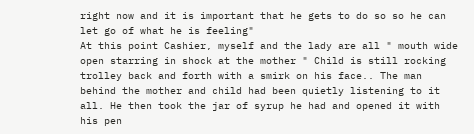right now and it is important that he gets to do so so he can let go of what he is feeling"
At this point Cashier, myself and the lady are all " mouth wide open starring in shock at the mother " Child is still rocking trolley back and forth with a smirk on his face.. The man behind the mother and child had been quietly listening to it all. He then took the jar of syrup he had and opened it with his pen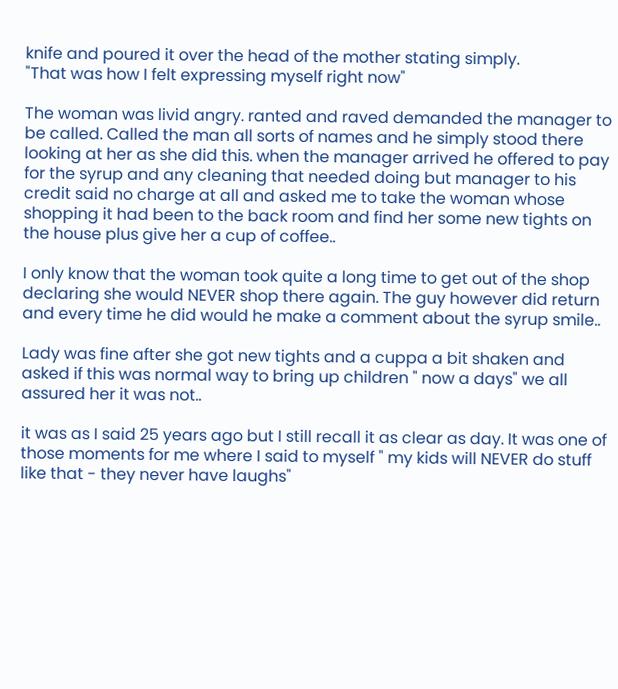knife and poured it over the head of the mother stating simply.
"That was how I felt expressing myself right now"

The woman was livid angry. ranted and raved demanded the manager to be called. Called the man all sorts of names and he simply stood there looking at her as she did this. when the manager arrived he offered to pay for the syrup and any cleaning that needed doing but manager to his credit said no charge at all and asked me to take the woman whose shopping it had been to the back room and find her some new tights on the house plus give her a cup of coffee..

I only know that the woman took quite a long time to get out of the shop declaring she would NEVER shop there again. The guy however did return and every time he did would he make a comment about the syrup smile..

Lady was fine after she got new tights and a cuppa a bit shaken and asked if this was normal way to bring up children " now a days" we all assured her it was not..

it was as I said 25 years ago but I still recall it as clear as day. It was one of those moments for me where I said to myself " my kids will NEVER do stuff like that - they never have laughs"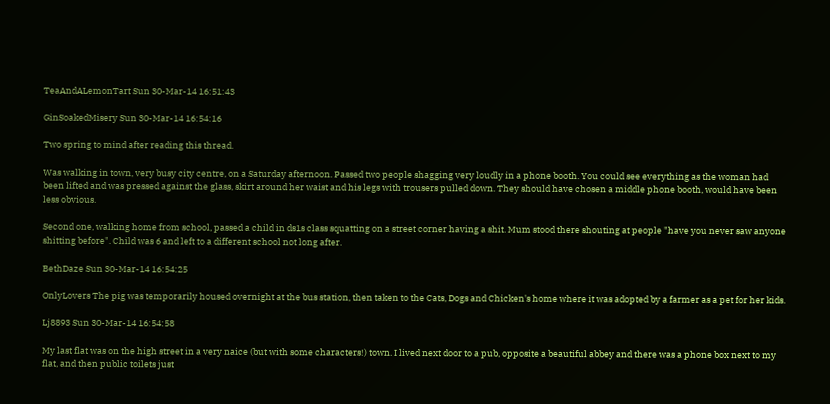TeaAndALemonTart Sun 30-Mar-14 16:51:43

GinSoakedMisery Sun 30-Mar-14 16:54:16

Two spring to mind after reading this thread.

Was walking in town, very busy city centre, on a Saturday afternoon. Passed two people shagging very loudly in a phone booth. You could see everything as the woman had been lifted and was pressed against the glass, skirt around her waist and his legs with trousers pulled down. They should have chosen a middle phone booth, would have been less obvious.

Second one, walking home from school, passed a child in ds1s class squatting on a street corner having a shit. Mum stood there shouting at people "have you never saw anyone shitting before". Child was 6 and left to a different school not long after.

BethDaze Sun 30-Mar-14 16:54:25

OnlyLovers The pig was temporarily housed overnight at the bus station, then taken to the Cats, Dogs and Chicken's home where it was adopted by a farmer as a pet for her kids.

Lj8893 Sun 30-Mar-14 16:54:58

My last flat was on the high street in a very naice (but with some characters!) town. I lived next door to a pub, opposite a beautiful abbey and there was a phone box next to my flat, and then public toilets just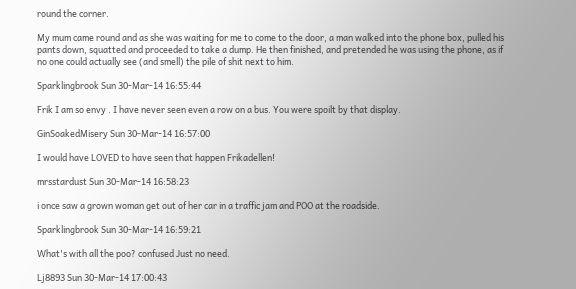round the corner.

My mum came round and as she was waiting for me to come to the door, a man walked into the phone box, pulled his pants down, squatted and proceeded to take a dump. He then finished, and pretended he was using the phone, as if no one could actually see (and smell) the pile of shit next to him.

Sparklingbrook Sun 30-Mar-14 16:55:44

Frik I am so envy . I have never seen even a row on a bus. You were spoilt by that display.

GinSoakedMisery Sun 30-Mar-14 16:57:00

I would have LOVED to have seen that happen Frikadellen!

mrsstardust Sun 30-Mar-14 16:58:23

i once saw a grown woman get out of her car in a traffic jam and POO at the roadside.

Sparklingbrook Sun 30-Mar-14 16:59:21

What's with all the poo? confused Just no need.

Lj8893 Sun 30-Mar-14 17:00:43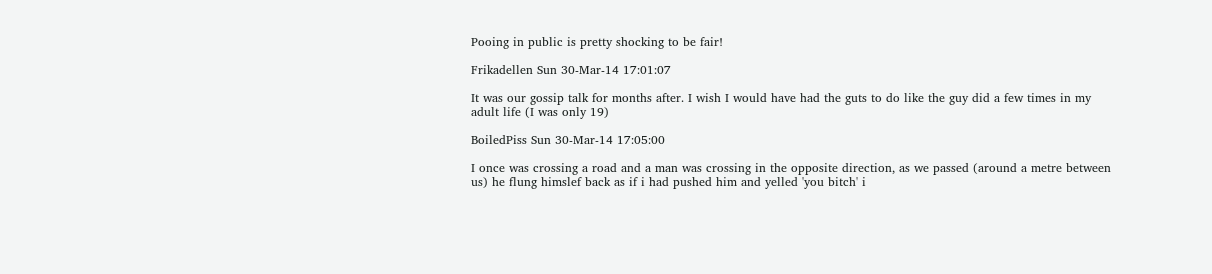Pooing in public is pretty shocking to be fair!

Frikadellen Sun 30-Mar-14 17:01:07

It was our gossip talk for months after. I wish I would have had the guts to do like the guy did a few times in my adult life (I was only 19)

BoiledPiss Sun 30-Mar-14 17:05:00

I once was crossing a road and a man was crossing in the opposite direction, as we passed (around a metre between us) he flung himslef back as if i had pushed him and yelled 'you bitch' i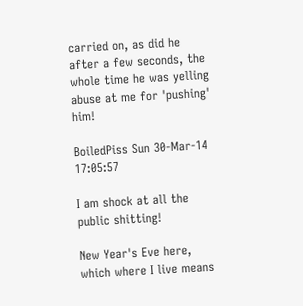carried on, as did he after a few seconds, the whole time he was yelling abuse at me for 'pushing' him!

BoiledPiss Sun 30-Mar-14 17:05:57

I am shock at all the public shitting!

New Year's Eve here, which where I live means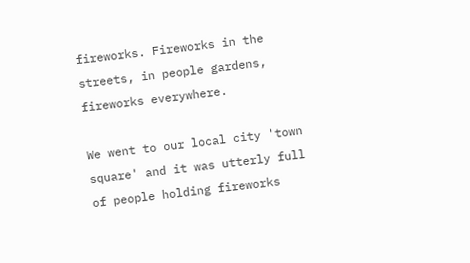fireworks. Fireworks in the streets, in people gardens, fireworks everywhere.

We went to our local city 'town square' and it was utterly full of people holding fireworks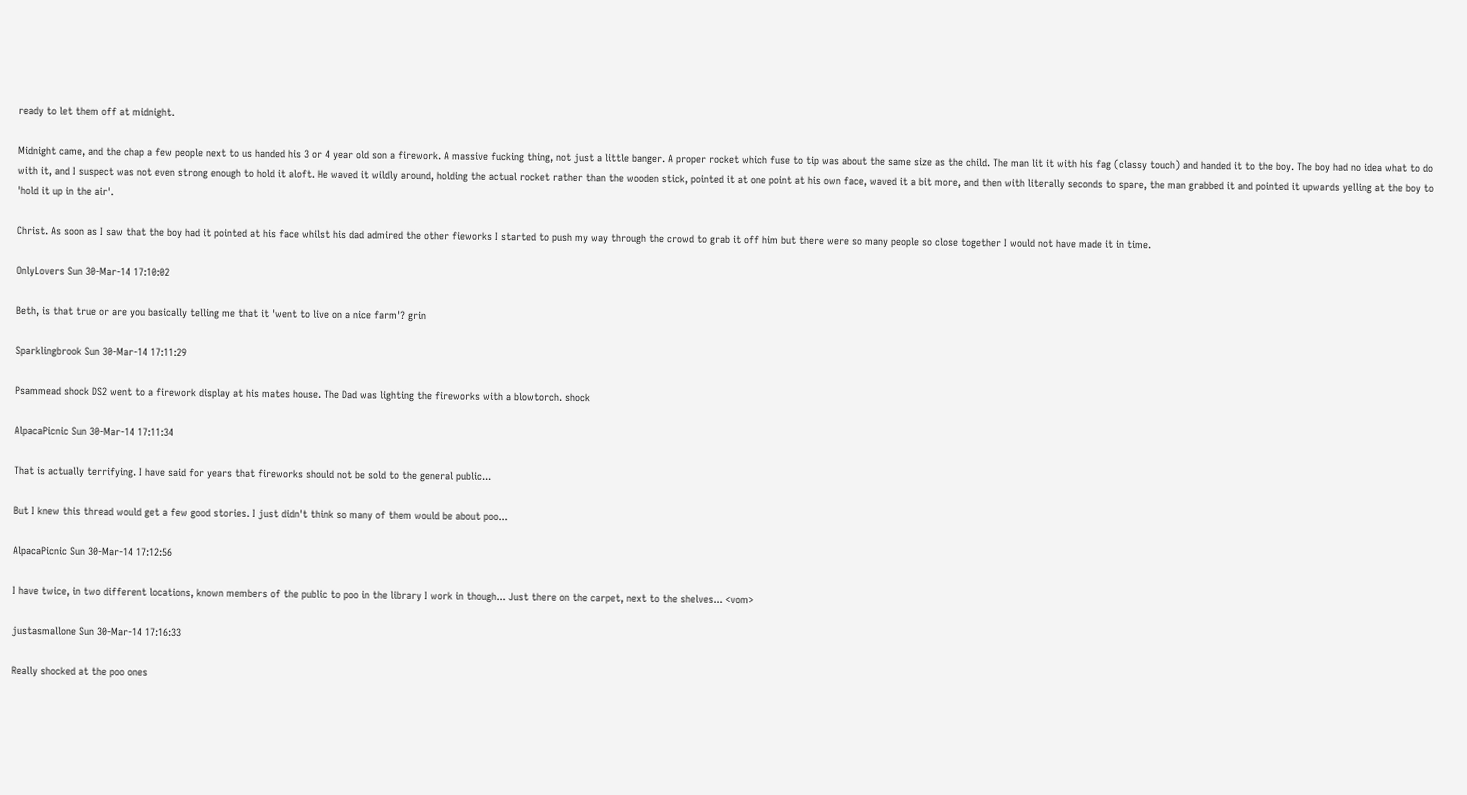ready to let them off at midnight.

Midnight came, and the chap a few people next to us handed his 3 or 4 year old son a firework. A massive fucking thing, not just a little banger. A proper rocket which fuse to tip was about the same size as the child. The man lit it with his fag (classy touch) and handed it to the boy. The boy had no idea what to do with it, and I suspect was not even strong enough to hold it aloft. He waved it wildly around, holding the actual rocket rather than the wooden stick, pointed it at one point at his own face, waved it a bit more, and then with literally seconds to spare, the man grabbed it and pointed it upwards yelling at the boy to 'hold it up in the air'.

Christ. As soon as I saw that the boy had it pointed at his face whilst his dad admired the other fieworks I started to push my way through the crowd to grab it off him but there were so many people so close together I would not have made it in time.

OnlyLovers Sun 30-Mar-14 17:10:02

Beth, is that true or are you basically telling me that it 'went to live on a nice farm'? grin

Sparklingbrook Sun 30-Mar-14 17:11:29

Psammead shock DS2 went to a firework display at his mates house. The Dad was lighting the fireworks with a blowtorch. shock

AlpacaPicnic Sun 30-Mar-14 17:11:34

That is actually terrifying. I have said for years that fireworks should not be sold to the general public...

But I knew this thread would get a few good stories. I just didn't think so many of them would be about poo...

AlpacaPicnic Sun 30-Mar-14 17:12:56

I have twice, in two different locations, known members of the public to poo in the library I work in though... Just there on the carpet, next to the shelves... <vom>

justasmallone Sun 30-Mar-14 17:16:33

Really shocked at the poo ones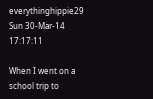everythinghippie29 Sun 30-Mar-14 17:17:11

When I went on a school trip to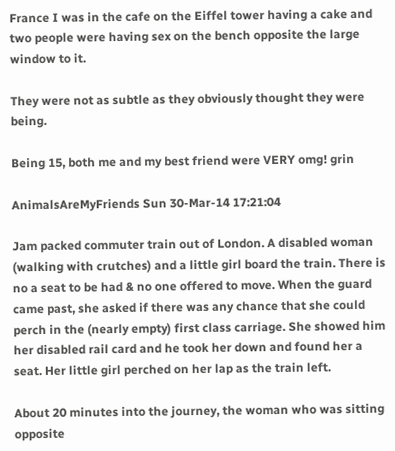France I was in the cafe on the Eiffel tower having a cake and two people were having sex on the bench opposite the large window to it.

They were not as subtle as they obviously thought they were being.

Being 15, both me and my best friend were VERY omg! grin

AnimalsAreMyFriends Sun 30-Mar-14 17:21:04

Jam packed commuter train out of London. A disabled woman (walking with crutches) and a little girl board the train. There is no a seat to be had & no one offered to move. When the guard came past, she asked if there was any chance that she could perch in the (nearly empty) first class carriage. She showed him her disabled rail card and he took her down and found her a seat. Her little girl perched on her lap as the train left.

About 20 minutes into the journey, the woman who was sitting opposite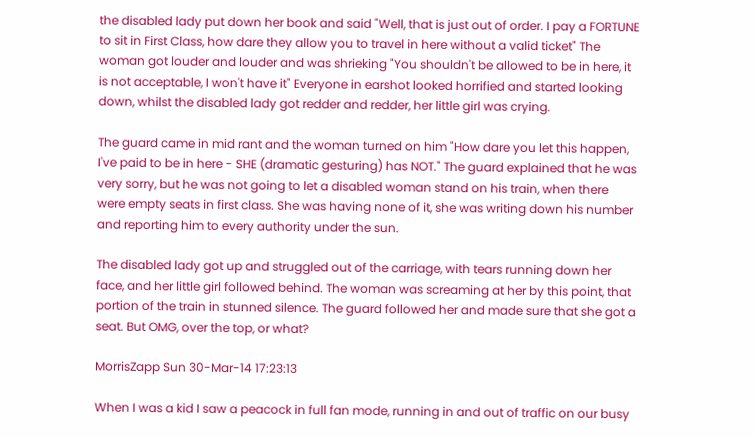the disabled lady put down her book and said "Well, that is just out of order. I pay a FORTUNE to sit in First Class, how dare they allow you to travel in here without a valid ticket" The woman got louder and louder and was shrieking "You shouldn't be allowed to be in here, it is not acceptable, I won't have it" Everyone in earshot looked horrified and started looking down, whilst the disabled lady got redder and redder, her little girl was crying.

The guard came in mid rant and the woman turned on him "How dare you let this happen, I've paid to be in here - SHE (dramatic gesturing) has NOT." The guard explained that he was very sorry, but he was not going to let a disabled woman stand on his train, when there were empty seats in first class. She was having none of it, she was writing down his number and reporting him to every authority under the sun.

The disabled lady got up and struggled out of the carriage, with tears running down her face, and her little girl followed behind. The woman was screaming at her by this point, that portion of the train in stunned silence. The guard followed her and made sure that she got a seat. But OMG, over the top, or what?

MorrisZapp Sun 30-Mar-14 17:23:13

When I was a kid I saw a peacock in full fan mode, running in and out of traffic on our busy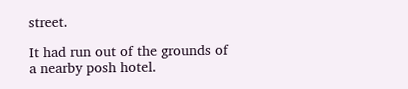street.

It had run out of the grounds of a nearby posh hotel.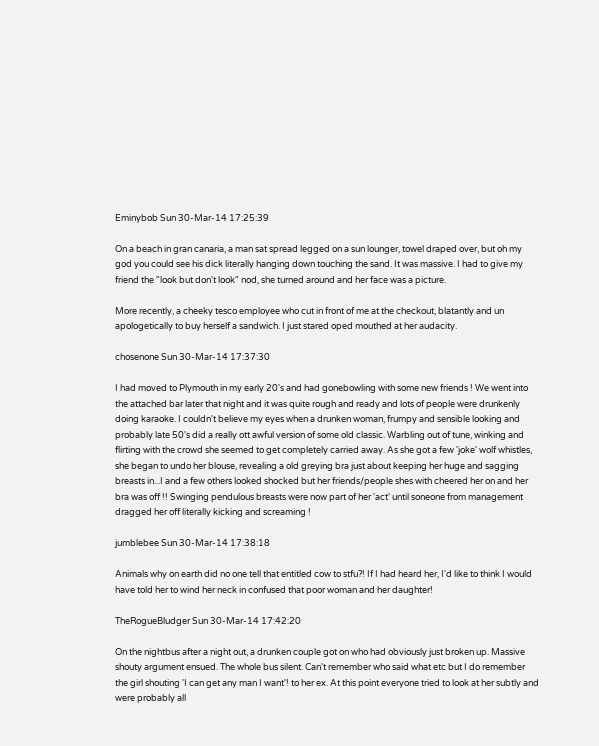Eminybob Sun 30-Mar-14 17:25:39

On a beach in gran canaria, a man sat spread legged on a sun lounger, towel draped over, but oh my god you could see his dick literally hanging down touching the sand. It was massive. I had to give my friend the "look but don't look" nod, she turned around and her face was a picture.

More recently, a cheeky tesco employee who cut in front of me at the checkout, blatantly and un apologetically to buy herself a sandwich. I just stared oped mouthed at her audacity.

chosenone Sun 30-Mar-14 17:37:30

I had moved to Plymouth in my early 20's and had gonebowling with some new friends ! We went into the attached bar later that night and it was quite rough and ready and lots of people were drunkenly doing karaoke. I couldn't believe my eyes when a drunken woman, frumpy and sensible looking and probably late 50's did a really ott awful version of some old classic. Warbling out of tune, winking and flirting with the crowd she seemed to get completely carried away. As she got a few 'joke' wolf whistles, she began to undo her blouse, revealing a old greying bra just about keeping her huge and sagging breasts in...I and a few others looked shocked but her friends/people shes with cheered her on and her bra was off !! Swinging pendulous breasts were now part of her 'act' until soneone from management dragged her off literally kicking and screaming !

jumblebee Sun 30-Mar-14 17:38:18

Animals why on earth did no one tell that entitled cow to stfu?! If I had heard her, I'd like to think I would have told her to wind her neck in confused that poor woman and her daughter!

TheRogueBludger Sun 30-Mar-14 17:42:20

On the nightbus after a night out, a drunken couple got on who had obviously just broken up. Massive shouty argument ensued. The whole bus silent. Can't remember who said what etc but I do remember the girl shouting 'I can get any man I want'! to her ex. At this point everyone tried to look at her subtly and were probably all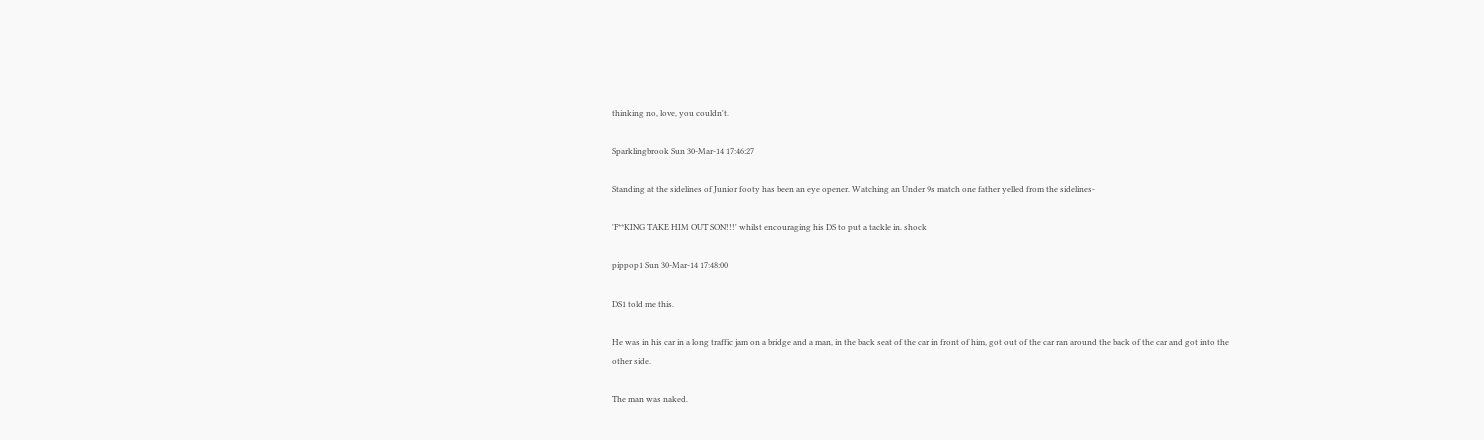thinking no, love, you couldn't.

Sparklingbrook Sun 30-Mar-14 17:46:27

Standing at the sidelines of Junior footy has been an eye opener. Watching an Under 9s match one father yelled from the sidelines-

'F**KING TAKE HIM OUT SON!!!' whilst encouraging his DS to put a tackle in. shock

pippop1 Sun 30-Mar-14 17:48:00

DS1 told me this.

He was in his car in a long traffic jam on a bridge and a man, in the back seat of the car in front of him, got out of the car ran around the back of the car and got into the other side.

The man was naked.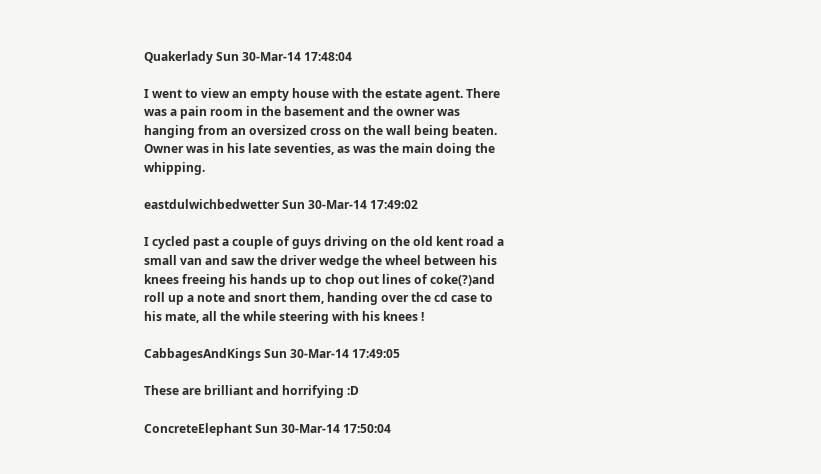Quakerlady Sun 30-Mar-14 17:48:04

I went to view an empty house with the estate agent. There was a pain room in the basement and the owner was hanging from an oversized cross on the wall being beaten. Owner was in his late seventies, as was the main doing the whipping.

eastdulwichbedwetter Sun 30-Mar-14 17:49:02

I cycled past a couple of guys driving on the old kent road a small van and saw the driver wedge the wheel between his knees freeing his hands up to chop out lines of coke(?)and roll up a note and snort them, handing over the cd case to his mate, all the while steering with his knees !

CabbagesAndKings Sun 30-Mar-14 17:49:05

These are brilliant and horrifying :D

ConcreteElephant Sun 30-Mar-14 17:50:04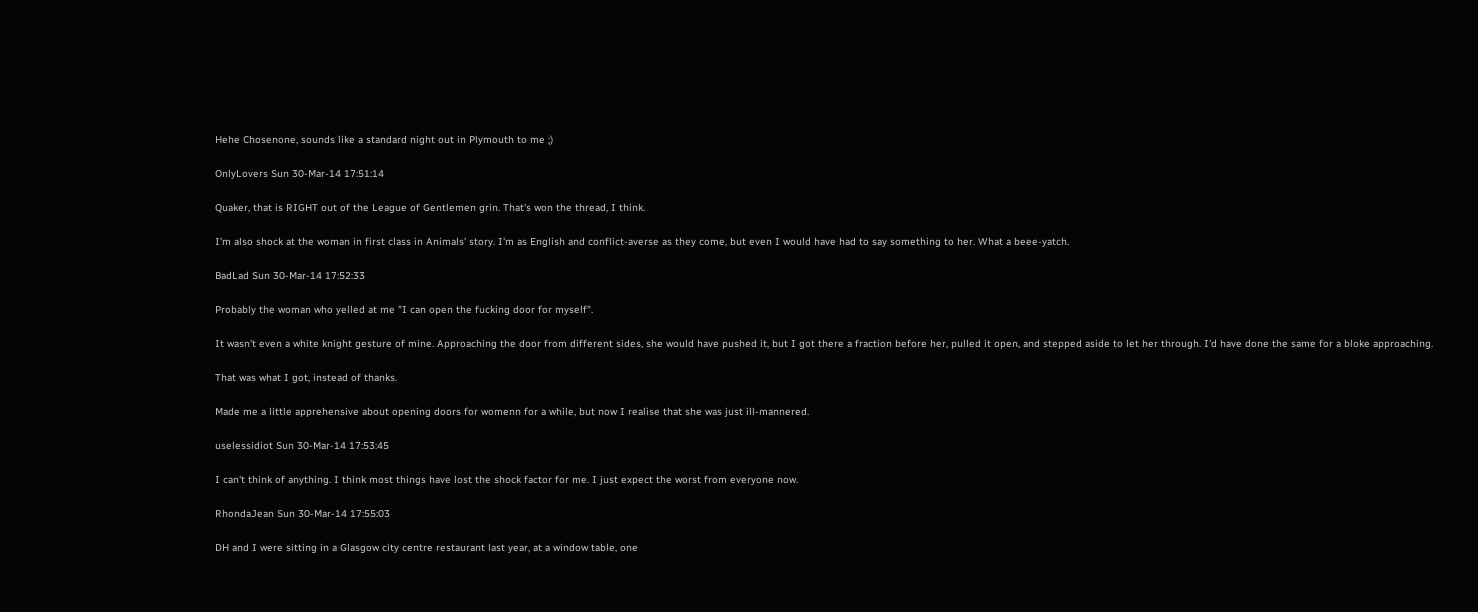Hehe Chosenone, sounds like a standard night out in Plymouth to me ;)

OnlyLovers Sun 30-Mar-14 17:51:14

Quaker, that is RIGHT out of the League of Gentlemen grin. That's won the thread, I think.

I'm also shock at the woman in first class in Animals' story. I'm as English and conflict-averse as they come, but even I would have had to say something to her. What a beee-yatch.

BadLad Sun 30-Mar-14 17:52:33

Probably the woman who yelled at me "I can open the fucking door for myself".

It wasn't even a white knight gesture of mine. Approaching the door from different sides, she would have pushed it, but I got there a fraction before her, pulled it open, and stepped aside to let her through. I'd have done the same for a bloke approaching.

That was what I got, instead of thanks.

Made me a little apprehensive about opening doors for womenn for a while, but now I realise that she was just ill-mannered.

uselessidiot Sun 30-Mar-14 17:53:45

I can't think of anything. I think most things have lost the shock factor for me. I just expect the worst from everyone now.

RhondaJean Sun 30-Mar-14 17:55:03

DH and I were sitting in a Glasgow city centre restaurant last year, at a window table, one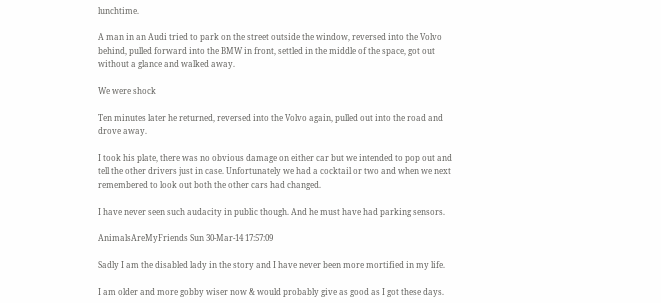lunchtime.

A man in an Audi tried to park on the street outside the window, reversed into the Volvo behind, pulled forward into the BMW in front, settled in the middle of the space, got out without a glance and walked away.

We were shock

Ten minutes later he returned, reversed into the Volvo again, pulled out into the road and drove away.

I took his plate, there was no obvious damage on either car but we intended to pop out and tell the other drivers just in case. Unfortunately we had a cocktail or two and when we next remembered to look out both the other cars had changed.

I have never seen such audacity in public though. And he must have had parking sensors.

AnimalsAreMyFriends Sun 30-Mar-14 17:57:09

Sadly I am the disabled lady in the story and I have never been more mortified in my life.

I am older and more gobby wiser now & would probably give as good as I got these days.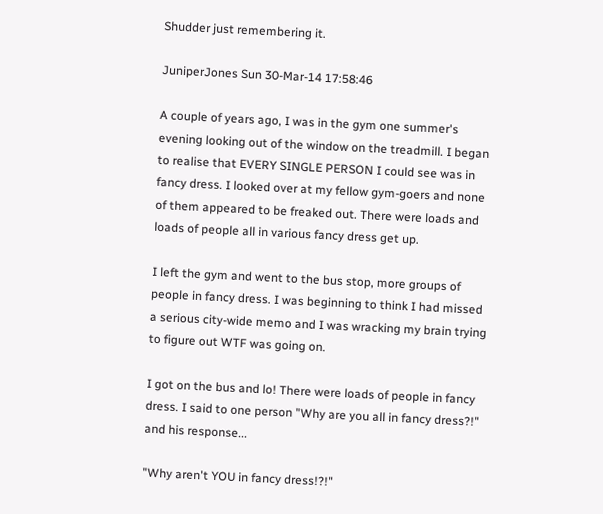Shudder just remembering it.

JuniperJones Sun 30-Mar-14 17:58:46

A couple of years ago, I was in the gym one summer's evening looking out of the window on the treadmill. I began to realise that EVERY SINGLE PERSON I could see was in fancy dress. I looked over at my fellow gym-goers and none of them appeared to be freaked out. There were loads and loads of people all in various fancy dress get up.

I left the gym and went to the bus stop, more groups of people in fancy dress. I was beginning to think I had missed a serious city-wide memo and I was wracking my brain trying to figure out WTF was going on.

I got on the bus and lo! There were loads of people in fancy dress. I said to one person "Why are you all in fancy dress?!" and his response...

"Why aren't YOU in fancy dress!?!"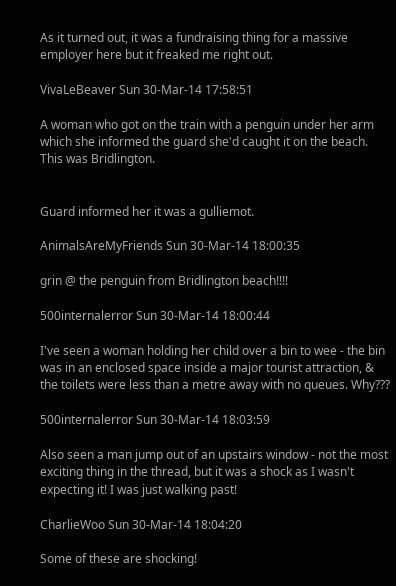As it turned out, it was a fundraising thing for a massive employer here but it freaked me right out.

VivaLeBeaver Sun 30-Mar-14 17:58:51

A woman who got on the train with a penguin under her arm which she informed the guard she'd caught it on the beach. This was Bridlington.


Guard informed her it was a gulliemot.

AnimalsAreMyFriends Sun 30-Mar-14 18:00:35

grin @ the penguin from Bridlington beach!!!!

500internalerror Sun 30-Mar-14 18:00:44

I've seen a woman holding her child over a bin to wee - the bin was in an enclosed space inside a major tourist attraction, & the toilets were less than a metre away with no queues. Why???

500internalerror Sun 30-Mar-14 18:03:59

Also seen a man jump out of an upstairs window - not the most exciting thing in the thread, but it was a shock as I wasn't expecting it! I was just walking past!

CharlieWoo Sun 30-Mar-14 18:04:20

Some of these are shocking!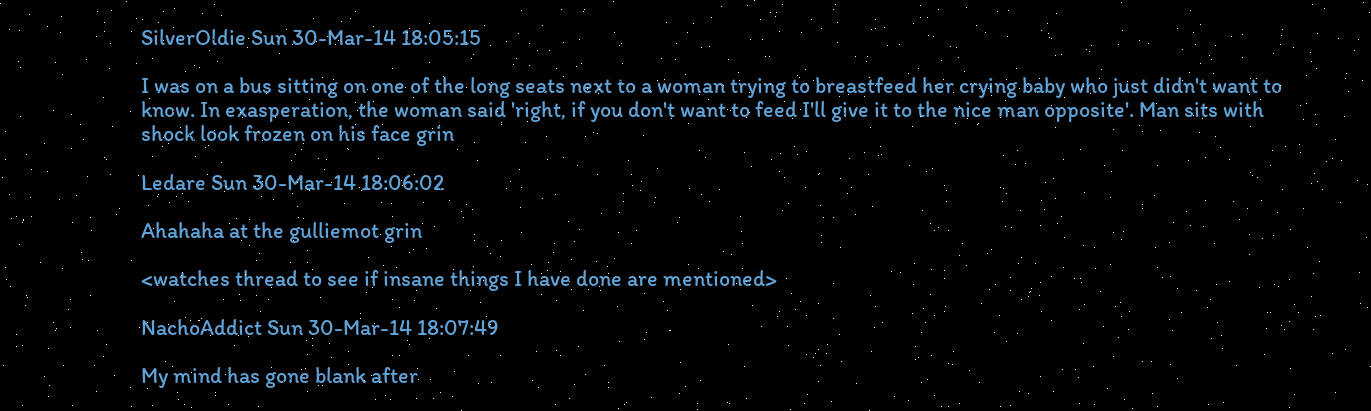SilverOldie Sun 30-Mar-14 18:05:15

I was on a bus sitting on one of the long seats next to a woman trying to breastfeed her crying baby who just didn't want to know. In exasperation, the woman said 'right, if you don't want to feed I'll give it to the nice man opposite'. Man sits with shock look frozen on his face grin

Ledare Sun 30-Mar-14 18:06:02

Ahahaha at the gulliemot grin

<watches thread to see if insane things I have done are mentioned>

NachoAddict Sun 30-Mar-14 18:07:49

My mind has gone blank after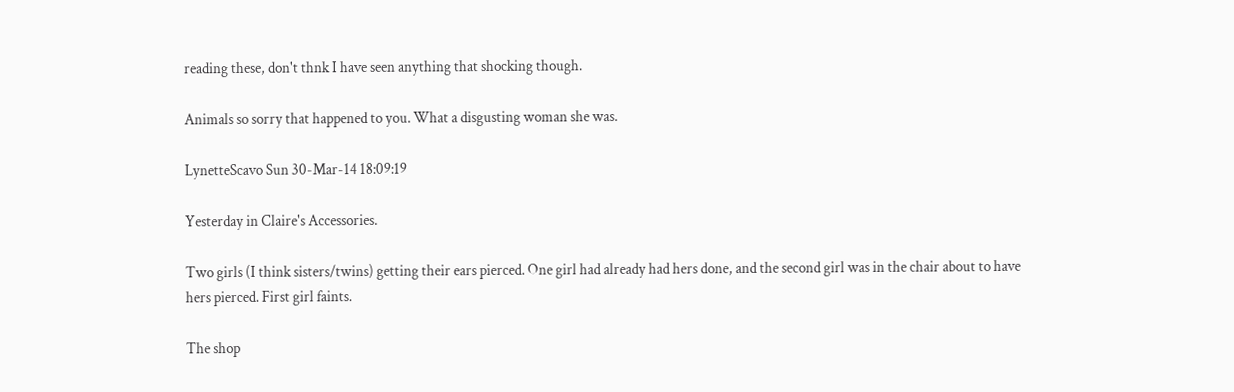reading these, don't thnk I have seen anything that shocking though.

Animals so sorry that happened to you. What a disgusting woman she was.

LynetteScavo Sun 30-Mar-14 18:09:19

Yesterday in Claire's Accessories.

Two girls (I think sisters/twins) getting their ears pierced. One girl had already had hers done, and the second girl was in the chair about to have hers pierced. First girl faints.

The shop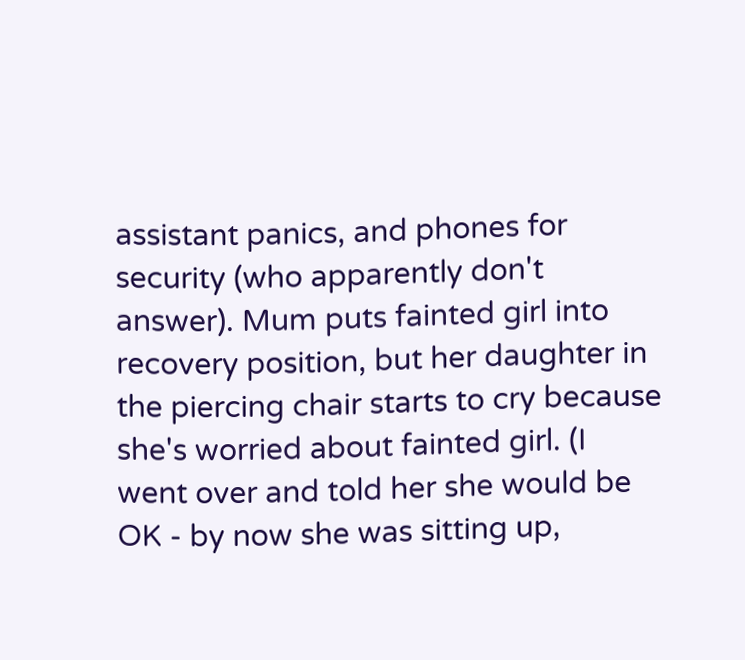assistant panics, and phones for security (who apparently don't answer). Mum puts fainted girl into recovery position, but her daughter in the piercing chair starts to cry because she's worried about fainted girl. (I went over and told her she would be OK - by now she was sitting up,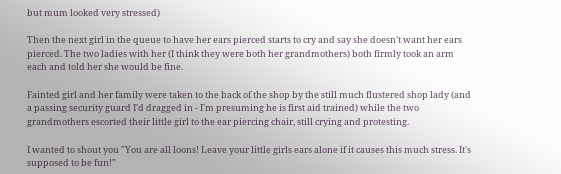but mum looked very stressed)

Then the next girl in the queue to have her ears pierced starts to cry and say she doesn't want her ears pierced. The two ladies with her (I think they were both her grandmothers) both firmly took an arm each and told her she would be fine.

Fainted girl and her family were taken to the back of the shop by the still much flustered shop lady (and a passing security guard I'd dragged in - I'm presuming he is first aid trained) while the two grandmothers escorted their little girl to the ear piercing chair, still crying and protesting.

I wanted to shout you "You are all loons! Leave your little girls ears alone if it causes this much stress. It's supposed to be fun!"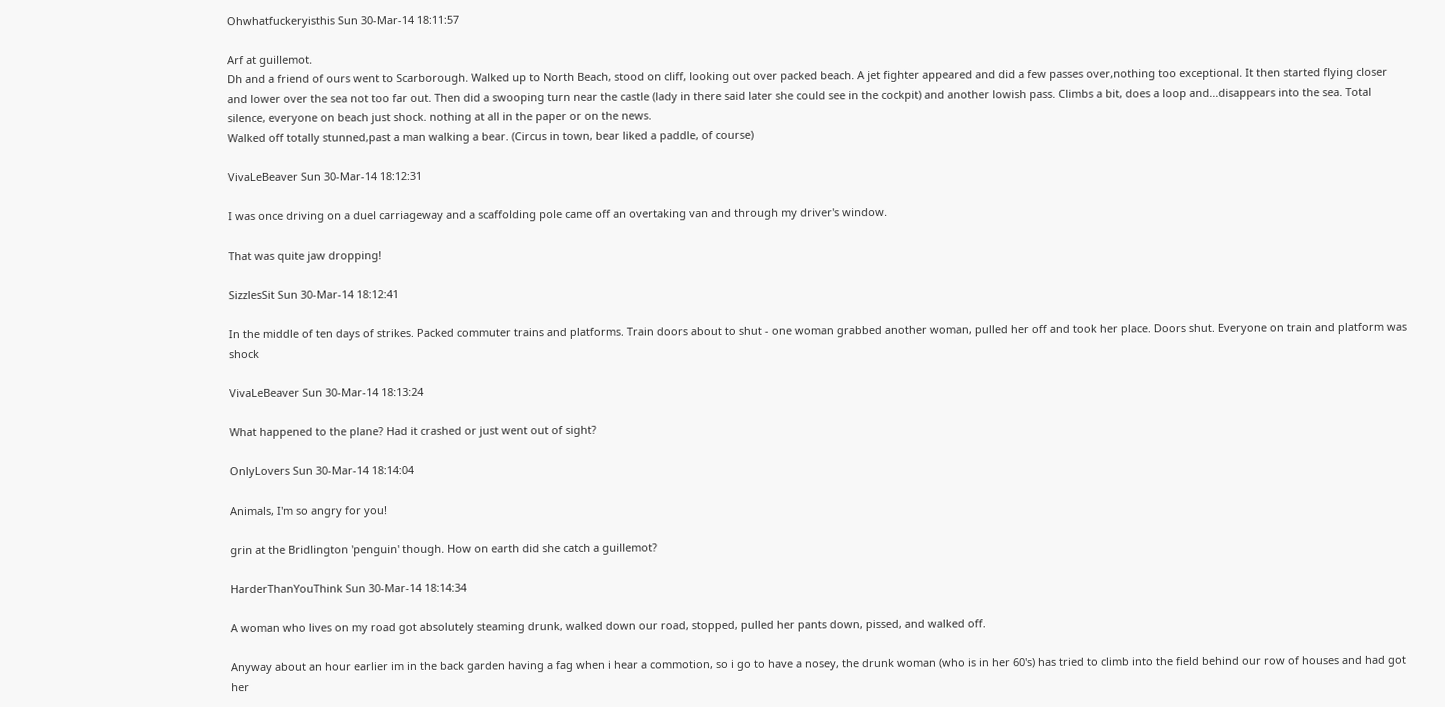Ohwhatfuckeryisthis Sun 30-Mar-14 18:11:57

Arf at guillemot.
Dh and a friend of ours went to Scarborough. Walked up to North Beach, stood on cliff, looking out over packed beach. A jet fighter appeared and did a few passes over,nothing too exceptional. It then started flying closer and lower over the sea not too far out. Then did a swooping turn near the castle (lady in there said later she could see in the cockpit) and another lowish pass. Climbs a bit, does a loop and...disappears into the sea. Total silence, everyone on beach just shock. nothing at all in the paper or on the news.
Walked off totally stunned,past a man walking a bear. (Circus in town, bear liked a paddle, of course)

VivaLeBeaver Sun 30-Mar-14 18:12:31

I was once driving on a duel carriageway and a scaffolding pole came off an overtaking van and through my driver's window.

That was quite jaw dropping!

SizzlesSit Sun 30-Mar-14 18:12:41

In the middle of ten days of strikes. Packed commuter trains and platforms. Train doors about to shut - one woman grabbed another woman, pulled her off and took her place. Doors shut. Everyone on train and platform was shock

VivaLeBeaver Sun 30-Mar-14 18:13:24

What happened to the plane? Had it crashed or just went out of sight?

OnlyLovers Sun 30-Mar-14 18:14:04

Animals, I'm so angry for you!

grin at the Bridlington 'penguin' though. How on earth did she catch a guillemot?

HarderThanYouThink Sun 30-Mar-14 18:14:34

A woman who lives on my road got absolutely steaming drunk, walked down our road, stopped, pulled her pants down, pissed, and walked off.

Anyway about an hour earlier im in the back garden having a fag when i hear a commotion, so i go to have a nosey, the drunk woman (who is in her 60's) has tried to climb into the field behind our row of houses and had got her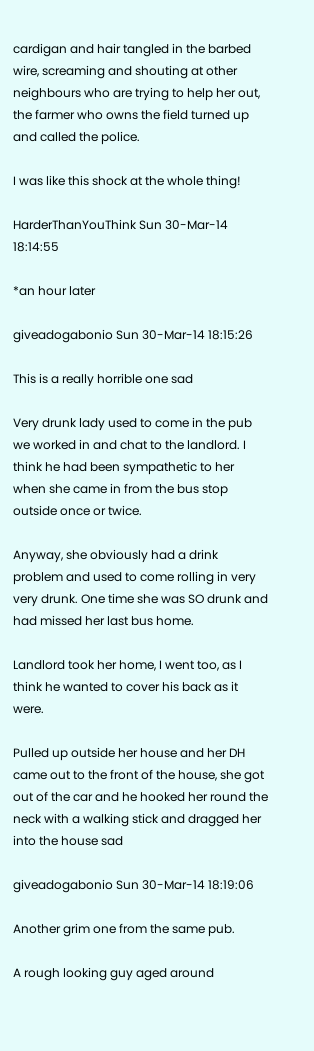cardigan and hair tangled in the barbed wire, screaming and shouting at other neighbours who are trying to help her out, the farmer who owns the field turned up and called the police.

I was like this shock at the whole thing!

HarderThanYouThink Sun 30-Mar-14 18:14:55

*an hour later

giveadogabonio Sun 30-Mar-14 18:15:26

This is a really horrible one sad

Very drunk lady used to come in the pub we worked in and chat to the landlord. I think he had been sympathetic to her when she came in from the bus stop outside once or twice.

Anyway, she obviously had a drink problem and used to come rolling in very very drunk. One time she was SO drunk and had missed her last bus home.

Landlord took her home, I went too, as I think he wanted to cover his back as it were.

Pulled up outside her house and her DH came out to the front of the house, she got out of the car and he hooked her round the neck with a walking stick and dragged her into the house sad

giveadogabonio Sun 30-Mar-14 18:19:06

Another grim one from the same pub.

A rough looking guy aged around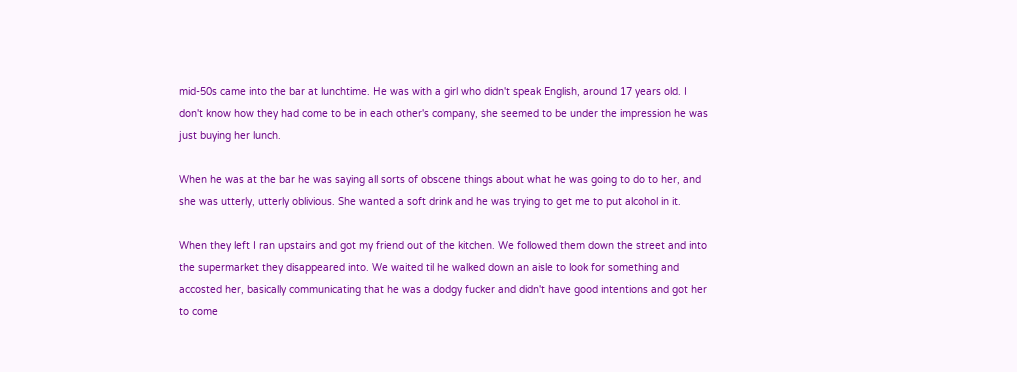mid-50s came into the bar at lunchtime. He was with a girl who didn't speak English, around 17 years old. I don't know how they had come to be in each other's company, she seemed to be under the impression he was just buying her lunch.

When he was at the bar he was saying all sorts of obscene things about what he was going to do to her, and she was utterly, utterly oblivious. She wanted a soft drink and he was trying to get me to put alcohol in it.

When they left I ran upstairs and got my friend out of the kitchen. We followed them down the street and into the supermarket they disappeared into. We waited til he walked down an aisle to look for something and accosted her, basically communicating that he was a dodgy fucker and didn't have good intentions and got her to come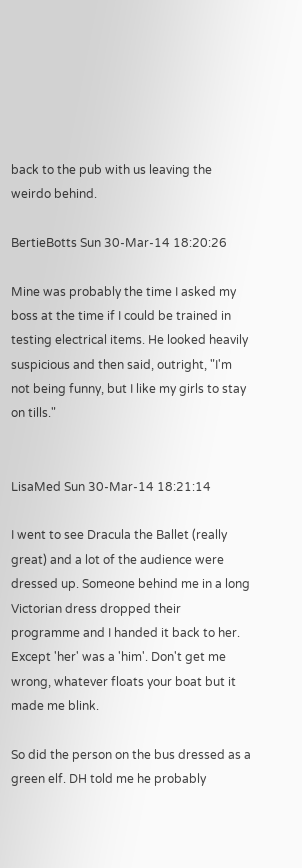back to the pub with us leaving the weirdo behind.

BertieBotts Sun 30-Mar-14 18:20:26

Mine was probably the time I asked my boss at the time if I could be trained in testing electrical items. He looked heavily suspicious and then said, outright, "I'm not being funny, but I like my girls to stay on tills."


LisaMed Sun 30-Mar-14 18:21:14

I went to see Dracula the Ballet (really great) and a lot of the audience were dressed up. Someone behind me in a long Victorian dress dropped their programme and I handed it back to her. Except 'her' was a 'him'. Don't get me wrong, whatever floats your boat but it made me blink.

So did the person on the bus dressed as a green elf. DH told me he probably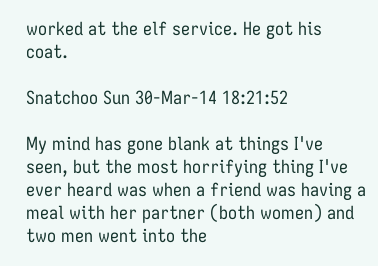worked at the elf service. He got his coat.

Snatchoo Sun 30-Mar-14 18:21:52

My mind has gone blank at things I've seen, but the most horrifying thing I've ever heard was when a friend was having a meal with her partner (both women) and two men went into the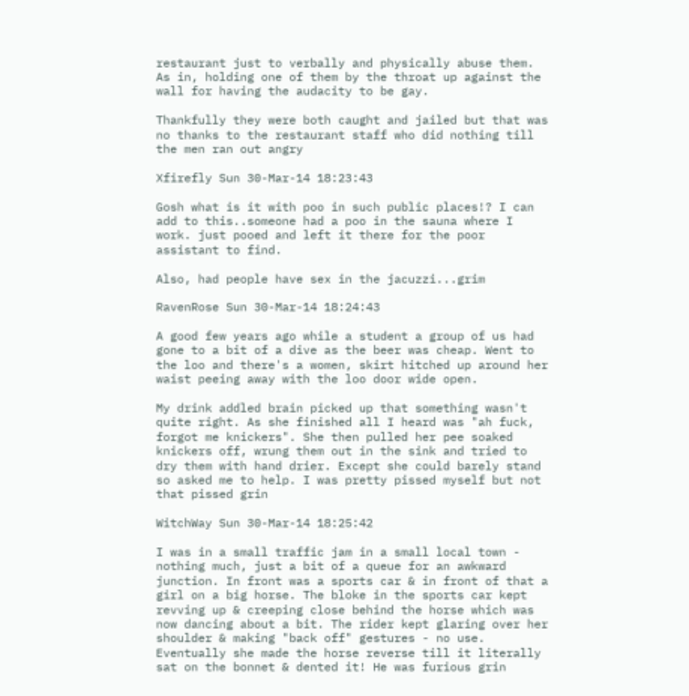restaurant just to verbally and physically abuse them. As in, holding one of them by the throat up against the wall for having the audacity to be gay.

Thankfully they were both caught and jailed but that was no thanks to the restaurant staff who did nothing till the men ran out angry

Xfirefly Sun 30-Mar-14 18:23:43

Gosh what is it with poo in such public places!? I can add to this..someone had a poo in the sauna where I work. just pooed and left it there for the poor assistant to find.

Also, had people have sex in the jacuzzi...grim

RavenRose Sun 30-Mar-14 18:24:43

A good few years ago while a student a group of us had gone to a bit of a dive as the beer was cheap. Went to the loo and there's a women, skirt hitched up around her waist peeing away with the loo door wide open.

My drink addled brain picked up that something wasn't quite right. As she finished all I heard was "ah fuck, forgot me knickers". She then pulled her pee soaked knickers off, wrung them out in the sink and tried to dry them with hand drier. Except she could barely stand so asked me to help. I was pretty pissed myself but not that pissed grin

WitchWay Sun 30-Mar-14 18:25:42

I was in a small traffic jam in a small local town - nothing much, just a bit of a queue for an awkward junction. In front was a sports car & in front of that a girl on a big horse. The bloke in the sports car kept revving up & creeping close behind the horse which was now dancing about a bit. The rider kept glaring over her shoulder & making "back off" gestures - no use. Eventually she made the horse reverse till it literally sat on the bonnet & dented it! He was furious grin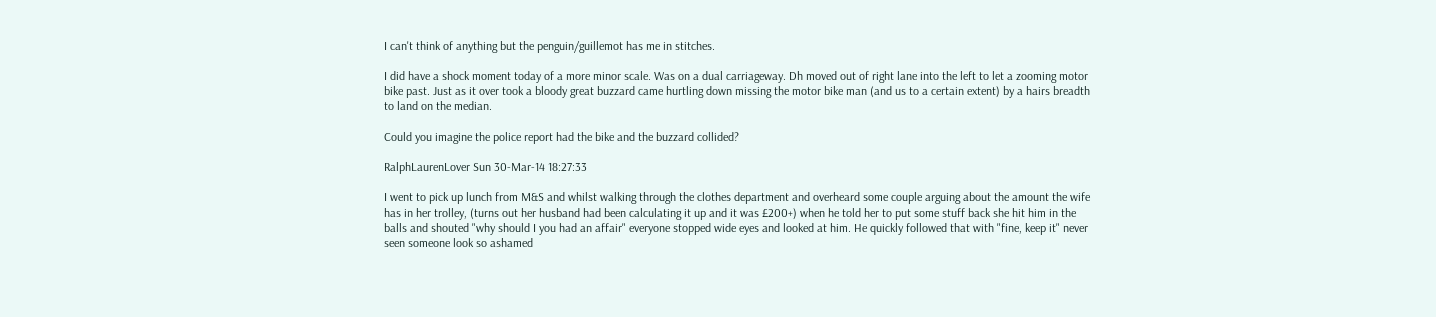I can't think of anything but the penguin/guillemot has me in stitches.

I did have a shock moment today of a more minor scale. Was on a dual carriageway. Dh moved out of right lane into the left to let a zooming motor bike past. Just as it over took a bloody great buzzard came hurtling down missing the motor bike man (and us to a certain extent) by a hairs breadth to land on the median.

Could you imagine the police report had the bike and the buzzard collided?

RalphLaurenLover Sun 30-Mar-14 18:27:33

I went to pick up lunch from M&S and whilst walking through the clothes department and overheard some couple arguing about the amount the wife has in her trolley, (turns out her husband had been calculating it up and it was £200+) when he told her to put some stuff back she hit him in the balls and shouted "why should I you had an affair" everyone stopped wide eyes and looked at him. He quickly followed that with "fine, keep it" never seen someone look so ashamed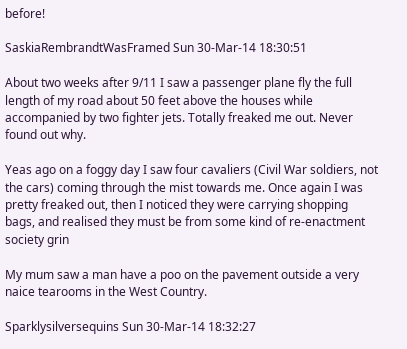before!

SaskiaRembrandtWasFramed Sun 30-Mar-14 18:30:51

About two weeks after 9/11 I saw a passenger plane fly the full length of my road about 50 feet above the houses while accompanied by two fighter jets. Totally freaked me out. Never found out why.

Yeas ago on a foggy day I saw four cavaliers (Civil War soldiers, not the cars) coming through the mist towards me. Once again I was pretty freaked out, then I noticed they were carrying shopping bags, and realised they must be from some kind of re-enactment society grin

My mum saw a man have a poo on the pavement outside a very naice tearooms in the West Country.

Sparklysilversequins Sun 30-Mar-14 18:32:27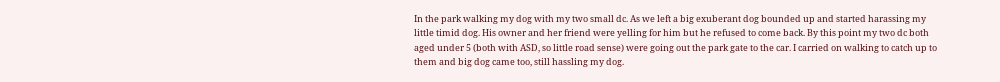In the park walking my dog with my two small dc. As we left a big exuberant dog bounded up and started harassing my little timid dog. His owner and her friend were yelling for him but he refused to come back. By this point my two dc both aged under 5 (both with ASD, so little road sense) were going out the park gate to the car. I carried on walking to catch up to them and big dog came too, still hassling my dog.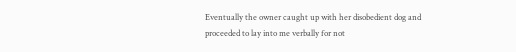Eventually the owner caught up with her disobedient dog and proceeded to lay into me verbally for not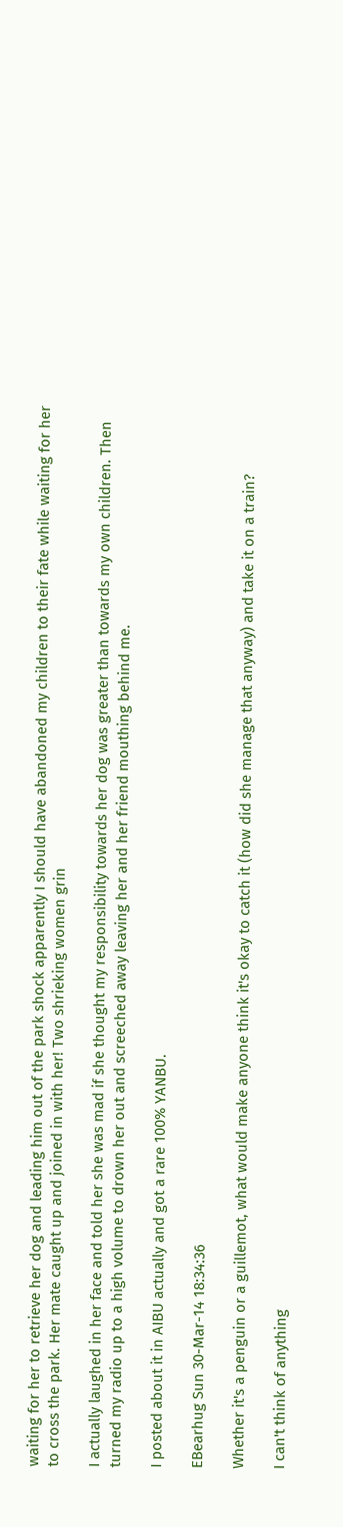waiting for her to retrieve her dog and leading him out of the park shock apparently I should have abandoned my children to their fate while waiting for her to cross the park. Her mate caught up and joined in with her! Two shrieking women grin

I actually laughed in her face and told her she was mad if she thought my responsibility towards her dog was greater than towards my own children. Then turned my radio up to a high volume to drown her out and screeched away leaving her and her friend mouthing behind me.

I posted about it in AIBU actually and got a rare 100% YANBU.

EBearhug Sun 30-Mar-14 18:34:36

Whether it's a penguin or a guillemot, what would make anyone think it's okay to catch it (how did she manage that anyway) and take it on a train?

I can't think of anything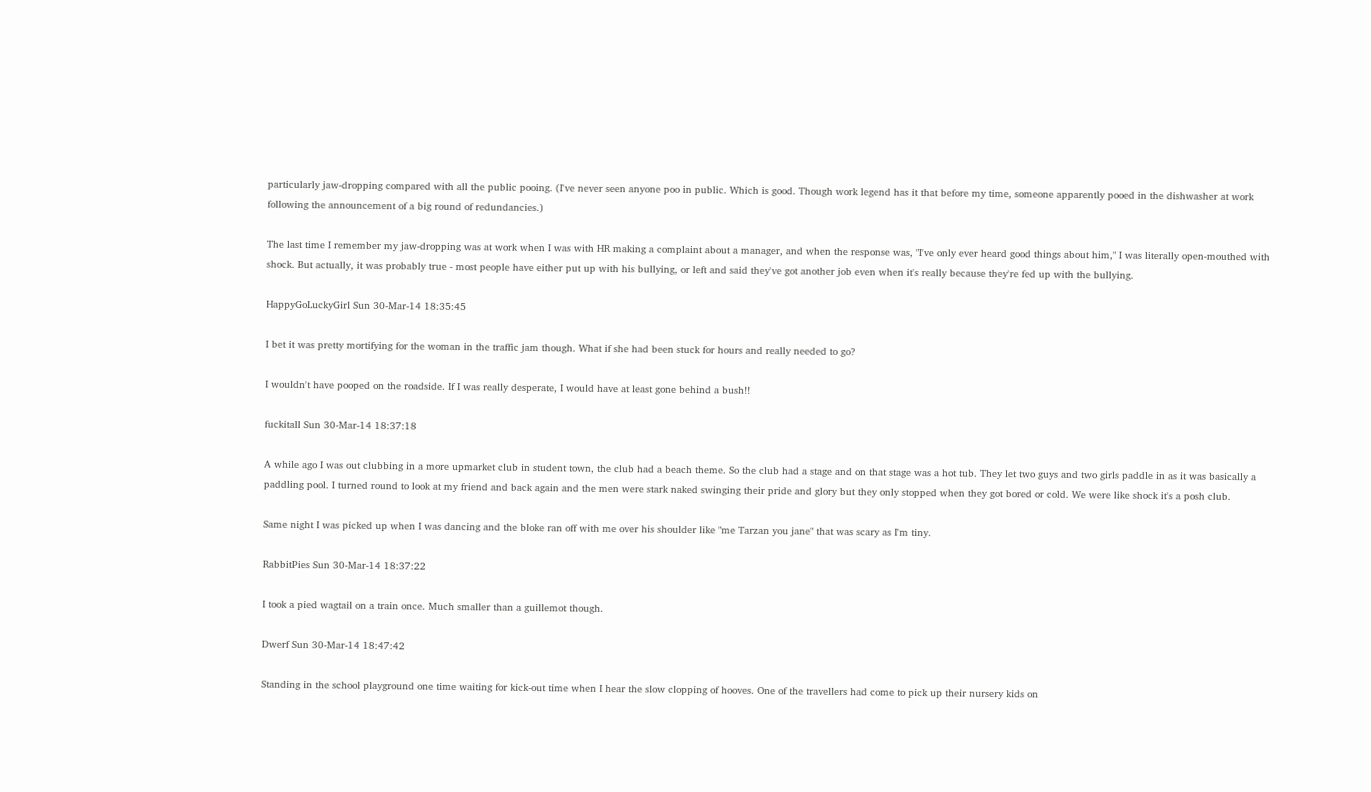particularly jaw-dropping compared with all the public pooing. (I've never seen anyone poo in public. Which is good. Though work legend has it that before my time, someone apparently pooed in the dishwasher at work following the announcement of a big round of redundancies.)

The last time I remember my jaw-dropping was at work when I was with HR making a complaint about a manager, and when the response was, "I've only ever heard good things about him," I was literally open-mouthed with shock. But actually, it was probably true - most people have either put up with his bullying, or left and said they've got another job even when it's really because they're fed up with the bullying.

HappyGoLuckyGirl Sun 30-Mar-14 18:35:45

I bet it was pretty mortifying for the woman in the traffic jam though. What if she had been stuck for hours and really needed to go?

I wouldn't have pooped on the roadside. If I was really desperate, I would have at least gone behind a bush!!

fuckitall Sun 30-Mar-14 18:37:18

A while ago I was out clubbing in a more upmarket club in student town, the club had a beach theme. So the club had a stage and on that stage was a hot tub. They let two guys and two girls paddle in as it was basically a paddling pool. I turned round to look at my friend and back again and the men were stark naked swinging their pride and glory but they only stopped when they got bored or cold. We were like shock it's a posh club.

Same night I was picked up when I was dancing and the bloke ran off with me over his shoulder like "me Tarzan you jane" that was scary as I'm tiny.

RabbitPies Sun 30-Mar-14 18:37:22

I took a pied wagtail on a train once. Much smaller than a guillemot though.

Dwerf Sun 30-Mar-14 18:47:42

Standing in the school playground one time waiting for kick-out time when I hear the slow clopping of hooves. One of the travellers had come to pick up their nursery kids on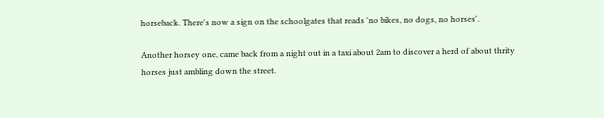horseback. There's now a sign on the schoolgates that reads 'no bikes, no dogs, no horses'.

Another horsey one, came back from a night out in a taxi about 2am to discover a herd of about thrity horses just ambling down the street.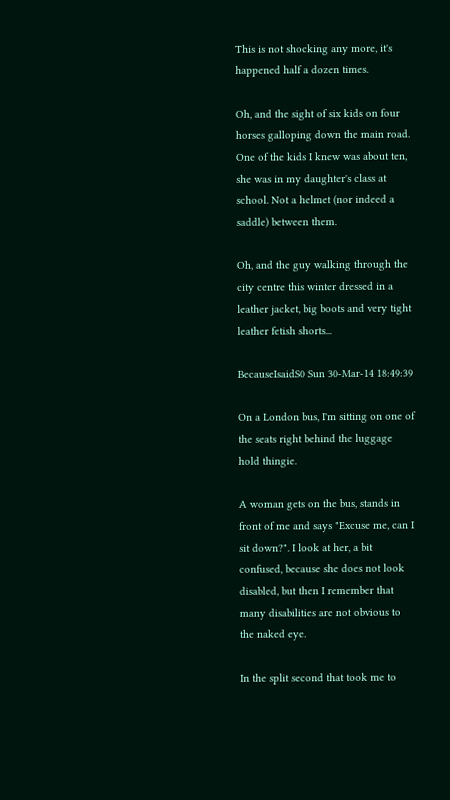This is not shocking any more, it's happened half a dozen times.

Oh, and the sight of six kids on four horses galloping down the main road. One of the kids I knew was about ten, she was in my daughter's class at school. Not a helmet (nor indeed a saddle) between them.

Oh, and the guy walking through the city centre this winter dressed in a leather jacket, big boots and very tight leather fetish shorts...

BecauseIsaidS0 Sun 30-Mar-14 18:49:39

On a London bus, I'm sitting on one of the seats right behind the luggage hold thingie.

A woman gets on the bus, stands in front of me and says "Excuse me, can I sit down?". I look at her, a bit confused, because she does not look disabled, but then I remember that many disabilities are not obvious to the naked eye.

In the split second that took me to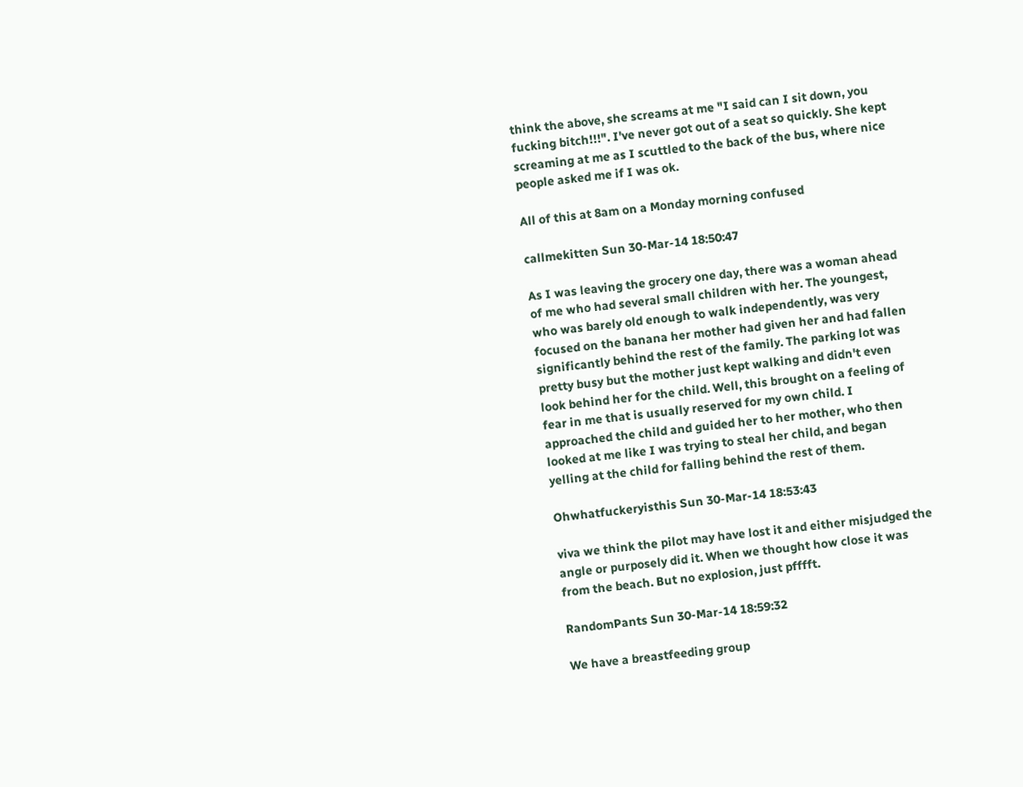think the above, she screams at me "I said can I sit down, you fucking bitch!!!". I've never got out of a seat so quickly. She kept screaming at me as I scuttled to the back of the bus, where nice people asked me if I was ok.

All of this at 8am on a Monday morning confused

callmekitten Sun 30-Mar-14 18:50:47

As I was leaving the grocery one day, there was a woman ahead of me who had several small children with her. The youngest, who was barely old enough to walk independently, was very focused on the banana her mother had given her and had fallen significantly behind the rest of the family. The parking lot was pretty busy but the mother just kept walking and didn't even look behind her for the child. Well, this brought on a feeling of fear in me that is usually reserved for my own child. I approached the child and guided her to her mother, who then looked at me like I was trying to steal her child, and began yelling at the child for falling behind the rest of them.

Ohwhatfuckeryisthis Sun 30-Mar-14 18:53:43

viva we think the pilot may have lost it and either misjudged the angle or purposely did it. When we thought how close it was from the beach. But no explosion, just pfffft.

RandomPants Sun 30-Mar-14 18:59:32

We have a breastfeeding group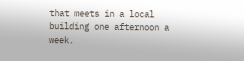that meets in a local building one afternoon a week.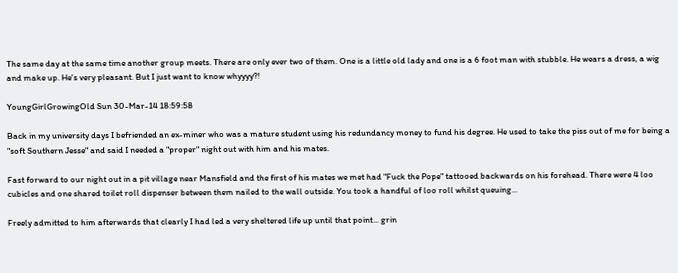The same day at the same time another group meets. There are only ever two of them. One is a little old lady and one is a 6 foot man with stubble. He wears a dress, a wig and make up. He's very pleasant. But I just want to know whyyyy?!

YoungGirlGrowingOld Sun 30-Mar-14 18:59:58

Back in my university days I befriended an ex-miner who was a mature student using his redundancy money to fund his degree. He used to take the piss out of me for being a "soft Southern Jesse" and said I needed a "proper" night out with him and his mates.

Fast forward to our night out in a pit village near Mansfield and the first of his mates we met had "Fuck the Pope" tattooed backwards on his forehead. There were 4 loo cubicles and one shared toilet roll dispenser between them nailed to the wall outside. You took a handful of loo roll whilst queuing...

Freely admitted to him afterwards that clearly I had led a very sheltered life up until that point... grin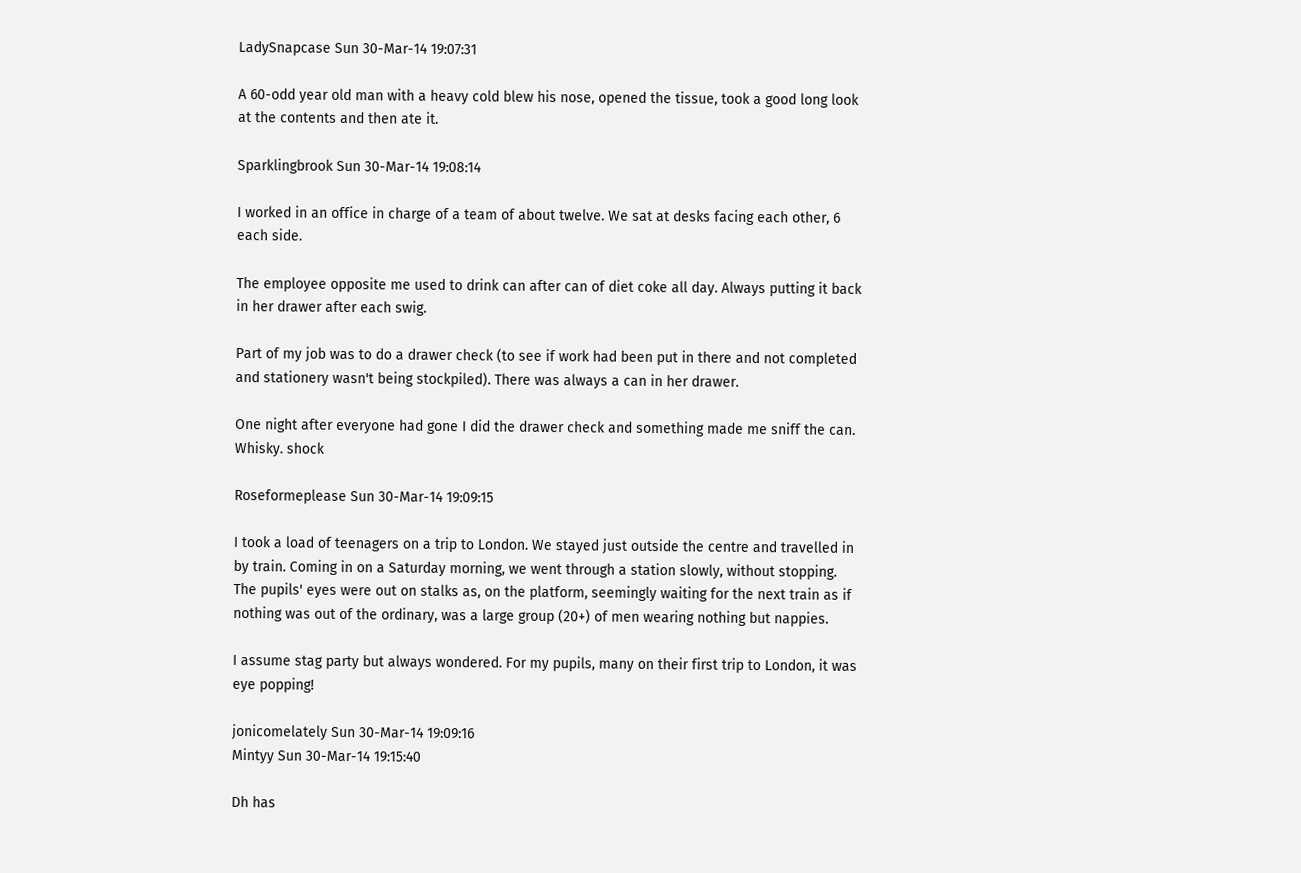LadySnapcase Sun 30-Mar-14 19:07:31

A 60-odd year old man with a heavy cold blew his nose, opened the tissue, took a good long look at the contents and then ate it.

Sparklingbrook Sun 30-Mar-14 19:08:14

I worked in an office in charge of a team of about twelve. We sat at desks facing each other, 6 each side.

The employee opposite me used to drink can after can of diet coke all day. Always putting it back in her drawer after each swig.

Part of my job was to do a drawer check (to see if work had been put in there and not completed and stationery wasn't being stockpiled). There was always a can in her drawer.

One night after everyone had gone I did the drawer check and something made me sniff the can. Whisky. shock

Roseformeplease Sun 30-Mar-14 19:09:15

I took a load of teenagers on a trip to London. We stayed just outside the centre and travelled in by train. Coming in on a Saturday morning, we went through a station slowly, without stopping. The pupils' eyes were out on stalks as, on the platform, seemingly waiting for the next train as if nothing was out of the ordinary, was a large group (20+) of men wearing nothing but nappies.

I assume stag party but always wondered. For my pupils, many on their first trip to London, it was eye popping!

jonicomelately Sun 30-Mar-14 19:09:16
Mintyy Sun 30-Mar-14 19:15:40

Dh has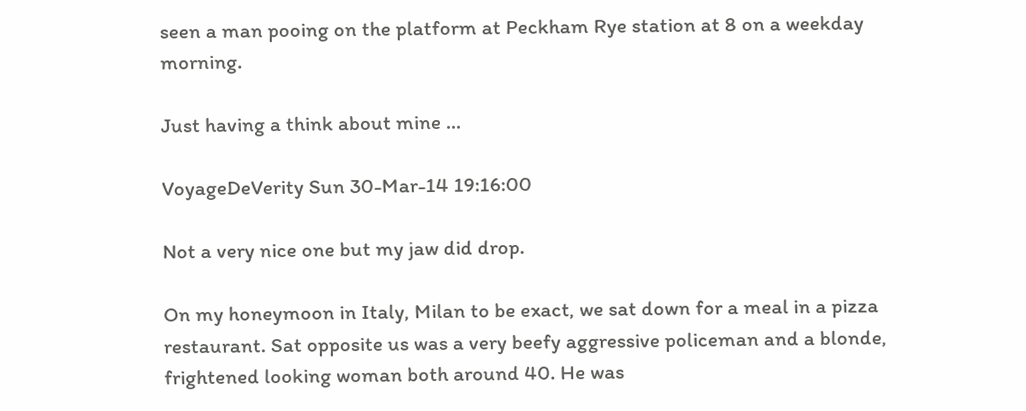seen a man pooing on the platform at Peckham Rye station at 8 on a weekday morning.

Just having a think about mine ...

VoyageDeVerity Sun 30-Mar-14 19:16:00

Not a very nice one but my jaw did drop.

On my honeymoon in Italy, Milan to be exact, we sat down for a meal in a pizza restaurant. Sat opposite us was a very beefy aggressive policeman and a blonde, frightened looking woman both around 40. He was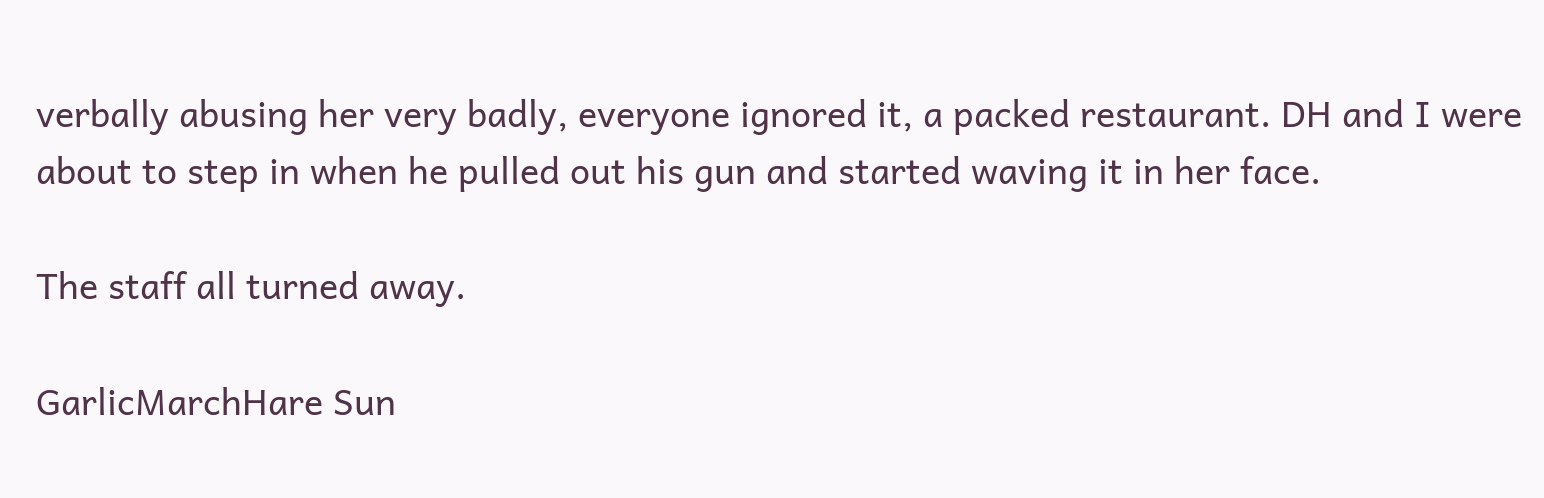verbally abusing her very badly, everyone ignored it, a packed restaurant. DH and I were about to step in when he pulled out his gun and started waving it in her face.

The staff all turned away.

GarlicMarchHare Sun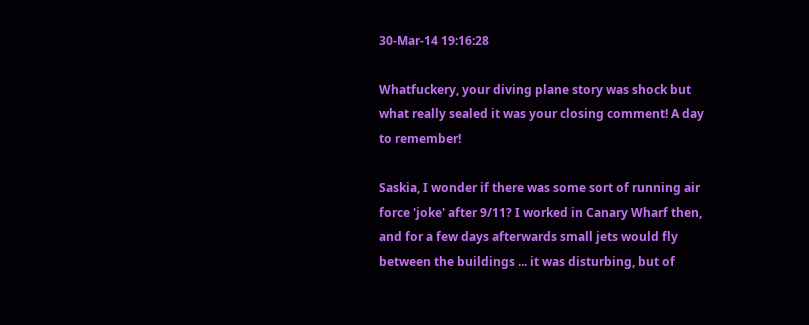30-Mar-14 19:16:28

Whatfuckery, your diving plane story was shock but what really sealed it was your closing comment! A day to remember!

Saskia, I wonder if there was some sort of running air force 'joke' after 9/11? I worked in Canary Wharf then, and for a few days afterwards small jets would fly between the buildings ... it was disturbing, but of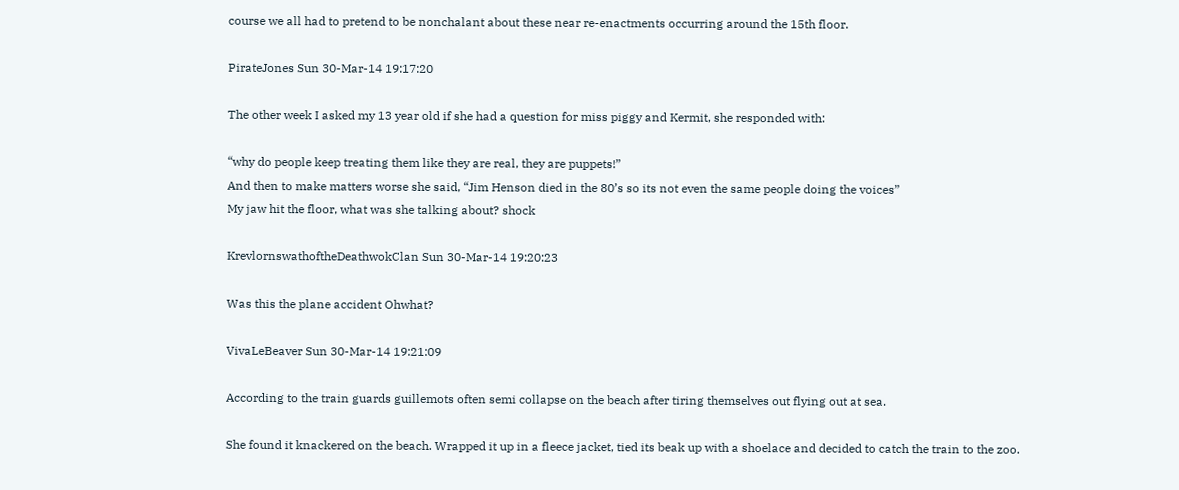course we all had to pretend to be nonchalant about these near re-enactments occurring around the 15th floor.

PirateJones Sun 30-Mar-14 19:17:20

The other week I asked my 13 year old if she had a question for miss piggy and Kermit, she responded with:

“why do people keep treating them like they are real, they are puppets!”
And then to make matters worse she said, “Jim Henson died in the 80’s so its not even the same people doing the voices”
My jaw hit the floor, what was she talking about? shock

KrevlornswathoftheDeathwokClan Sun 30-Mar-14 19:20:23

Was this the plane accident Ohwhat?

VivaLeBeaver Sun 30-Mar-14 19:21:09

According to the train guards guillemots often semi collapse on the beach after tiring themselves out flying out at sea.

She found it knackered on the beach. Wrapped it up in a fleece jacket, tied its beak up with a shoelace and decided to catch the train to the zoo.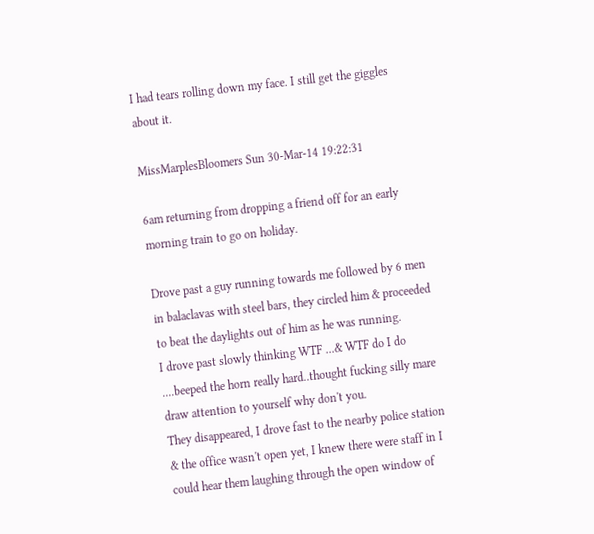I had tears rolling down my face. I still get the giggles about it.

MissMarplesBloomers Sun 30-Mar-14 19:22:31

6am returning from dropping a friend off for an early morning train to go on holiday.

Drove past a guy running towards me followed by 6 men in balaclavas with steel bars, they circled him & proceeded to beat the daylights out of him as he was running.
I drove past slowly thinking WTF ...& WTF do I do ....beeped the horn really hard..thought fucking silly mare draw attention to yourself why don't you.
They disappeared, I drove fast to the nearby police station & the office wasn't open yet, I knew there were staff in I could hear them laughing through the open window of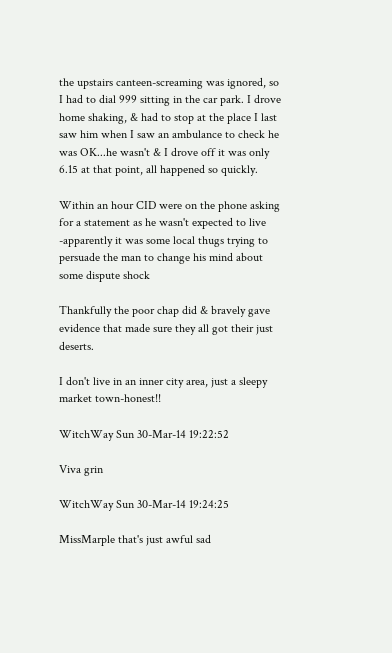the upstairs canteen-screaming was ignored, so I had to dial 999 sitting in the car park. I drove home shaking, & had to stop at the place I last saw him when I saw an ambulance to check he was OK...he wasn't & I drove off it was only 6.15 at that point, all happened so quickly.

Within an hour CID were on the phone asking for a statement as he wasn't expected to live -apparently it was some local thugs trying to persuade the man to change his mind about some dispute shock

Thankfully the poor chap did & bravely gave evidence that made sure they all got their just deserts.

I don't live in an inner city area, just a sleepy market town-honest!!

WitchWay Sun 30-Mar-14 19:22:52

Viva grin

WitchWay Sun 30-Mar-14 19:24:25

MissMarple that's just awful sad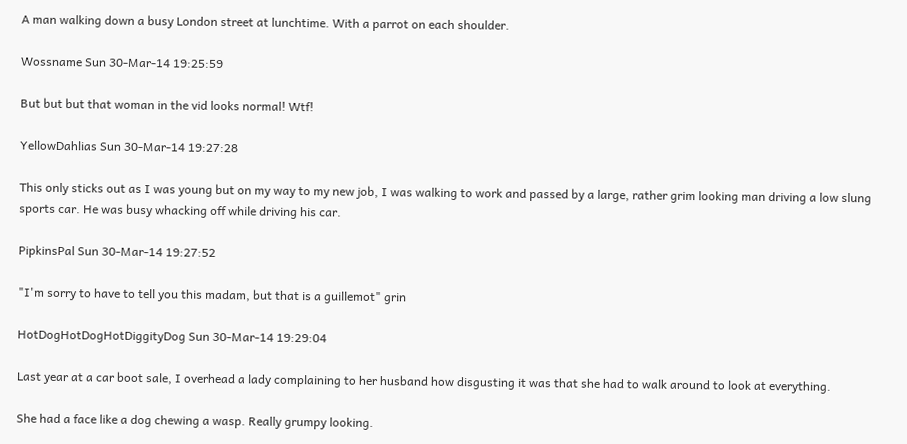A man walking down a busy London street at lunchtime. With a parrot on each shoulder.

Wossname Sun 30-Mar-14 19:25:59

But but but that woman in the vid looks normal! Wtf!

YellowDahlias Sun 30-Mar-14 19:27:28

This only sticks out as I was young but on my way to my new job, I was walking to work and passed by a large, rather grim looking man driving a low slung sports car. He was busy whacking off while driving his car.

PipkinsPal Sun 30-Mar-14 19:27:52

"I'm sorry to have to tell you this madam, but that is a guillemot" grin

HotDogHotDogHotDiggityDog Sun 30-Mar-14 19:29:04

Last year at a car boot sale, I overhead a lady complaining to her husband how disgusting it was that she had to walk around to look at everything.

She had a face like a dog chewing a wasp. Really grumpy looking.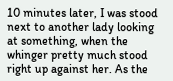10 minutes later, I was stood next to another lady looking at something, when the whinger pretty much stood right up against her. As the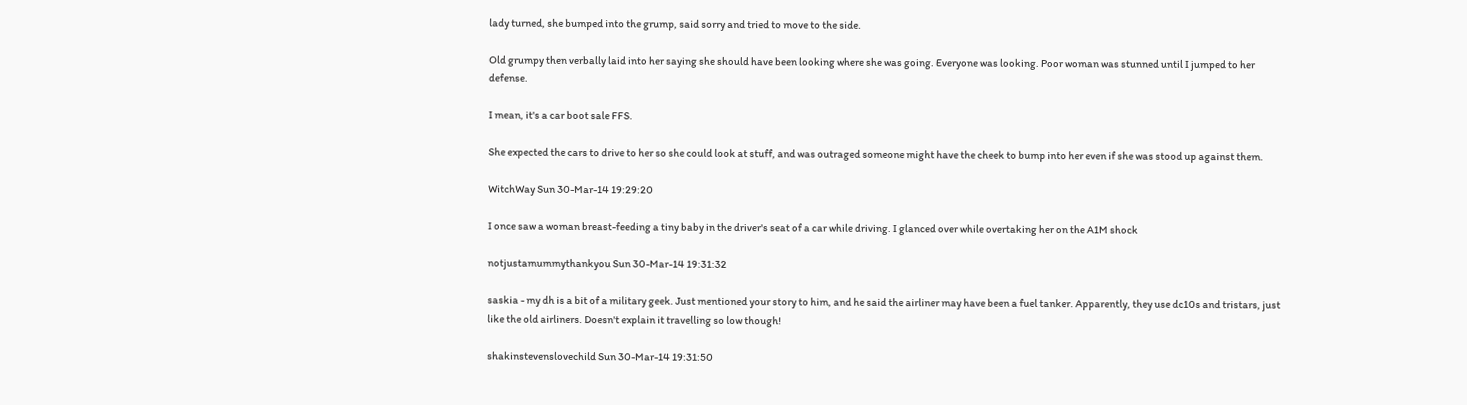lady turned, she bumped into the grump, said sorry and tried to move to the side.

Old grumpy then verbally laid into her saying she should have been looking where she was going. Everyone was looking. Poor woman was stunned until I jumped to her defense.

I mean, it's a car boot sale FFS.

She expected the cars to drive to her so she could look at stuff, and was outraged someone might have the cheek to bump into her even if she was stood up against them.

WitchWay Sun 30-Mar-14 19:29:20

I once saw a woman breast-feeding a tiny baby in the driver's seat of a car while driving. I glanced over while overtaking her on the A1M shock

notjustamummythankyou Sun 30-Mar-14 19:31:32

saskia - my dh is a bit of a military geek. Just mentioned your story to him, and he said the airliner may have been a fuel tanker. Apparently, they use dc10s and tristars, just like the old airliners. Doesn't explain it travelling so low though!

shakinstevenslovechild Sun 30-Mar-14 19:31:50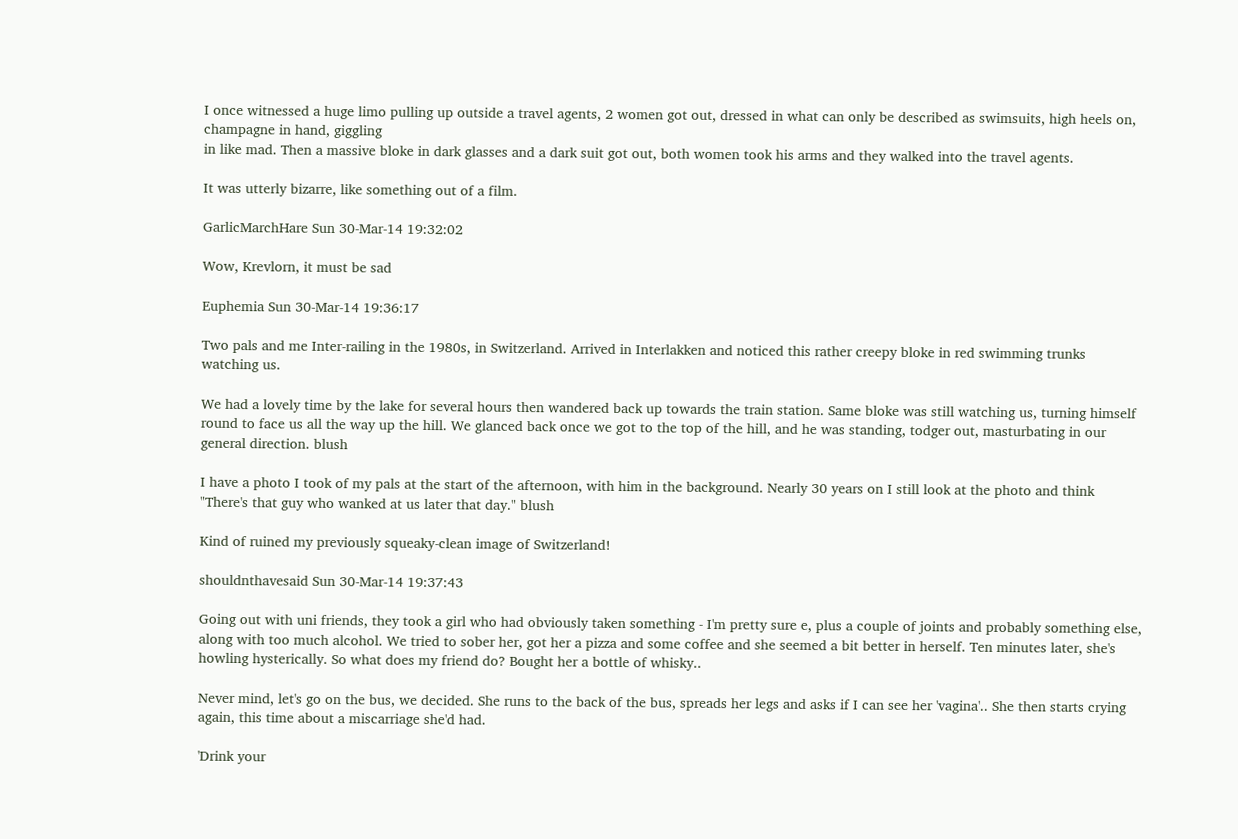I once witnessed a huge limo pulling up outside a travel agents, 2 women got out, dressed in what can only be described as swimsuits, high heels on, champagne in hand, giggling
in like mad. Then a massive bloke in dark glasses and a dark suit got out, both women took his arms and they walked into the travel agents.

It was utterly bizarre, like something out of a film.

GarlicMarchHare Sun 30-Mar-14 19:32:02

Wow, Krevlorn, it must be sad

Euphemia Sun 30-Mar-14 19:36:17

Two pals and me Inter-railing in the 1980s, in Switzerland. Arrived in Interlakken and noticed this rather creepy bloke in red swimming trunks watching us.

We had a lovely time by the lake for several hours then wandered back up towards the train station. Same bloke was still watching us, turning himself round to face us all the way up the hill. We glanced back once we got to the top of the hill, and he was standing, todger out, masturbating in our general direction. blush

I have a photo I took of my pals at the start of the afternoon, with him in the background. Nearly 30 years on I still look at the photo and think "There's that guy who wanked at us later that day." blush

Kind of ruined my previously squeaky-clean image of Switzerland!

shouldnthavesaid Sun 30-Mar-14 19:37:43

Going out with uni friends, they took a girl who had obviously taken something - I'm pretty sure e, plus a couple of joints and probably something else, along with too much alcohol. We tried to sober her, got her a pizza and some coffee and she seemed a bit better in herself. Ten minutes later, she's howling hysterically. So what does my friend do? Bought her a bottle of whisky..

Never mind, let's go on the bus, we decided. She runs to the back of the bus, spreads her legs and asks if I can see her 'vagina'.. She then starts crying again, this time about a miscarriage she'd had.

'Drink your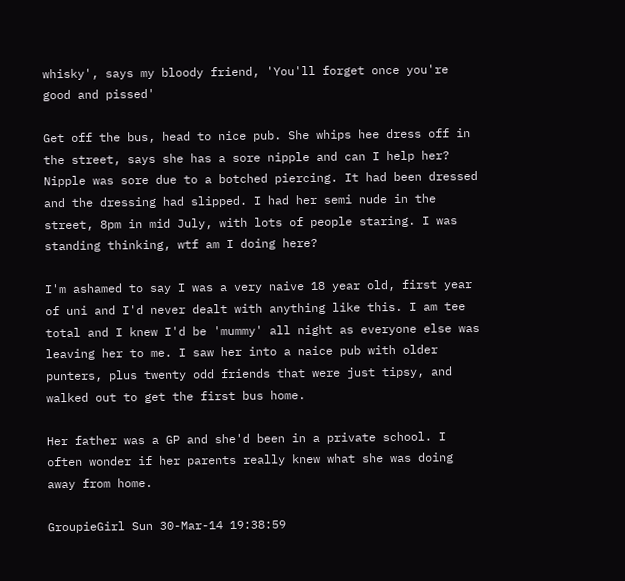whisky', says my bloody friend, 'You'll forget once you're good and pissed'

Get off the bus, head to nice pub. She whips hee dress off in the street, says she has a sore nipple and can I help her? Nipple was sore due to a botched piercing. It had been dressed and the dressing had slipped. I had her semi nude in the street, 8pm in mid July, with lots of people staring. I was standing thinking, wtf am I doing here?

I'm ashamed to say I was a very naive 18 year old, first year of uni and I'd never dealt with anything like this. I am tee total and I knew I'd be 'mummy' all night as everyone else was leaving her to me. I saw her into a naice pub with older punters, plus twenty odd friends that were just tipsy, and walked out to get the first bus home.

Her father was a GP and she'd been in a private school. I often wonder if her parents really knew what she was doing away from home.

GroupieGirl Sun 30-Mar-14 19:38:59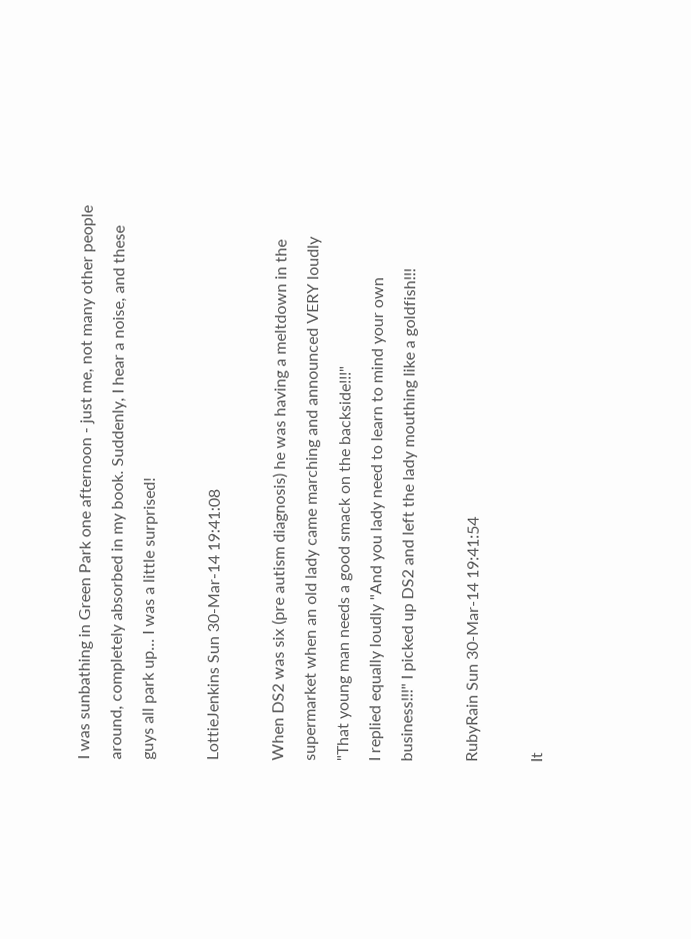I was sunbathing in Green Park one afternoon - just me, not many other people around, completely absorbed in my book. Suddenly, I hear a noise, and these guys all park up... I was a little surprised!

LottieJenkins Sun 30-Mar-14 19:41:08

When DS2 was six (pre autism diagnosis) he was having a meltdown in the supermarket when an old lady came marching and announced VERY loudly "That young man needs a good smack on the backside!!!"
I replied equally loudly "And you lady need to learn to mind your own business!!!" I picked up DS2 and left the lady mouthing like a goldfish!!!

RubyRain Sun 30-Mar-14 19:41:54

It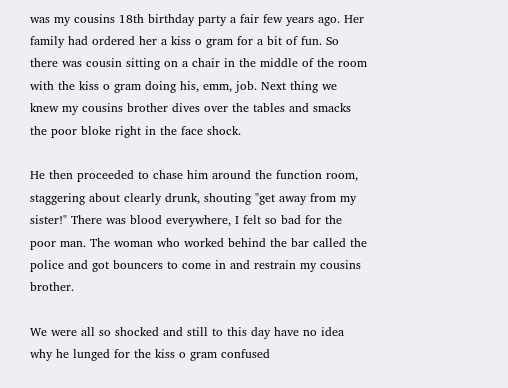was my cousins 18th birthday party a fair few years ago. Her family had ordered her a kiss o gram for a bit of fun. So there was cousin sitting on a chair in the middle of the room with the kiss o gram doing his, emm, job. Next thing we knew my cousins brother dives over the tables and smacks the poor bloke right in the face shock.

He then proceeded to chase him around the function room, staggering about clearly drunk, shouting "get away from my sister!" There was blood everywhere, I felt so bad for the poor man. The woman who worked behind the bar called the police and got bouncers to come in and restrain my cousins brother.

We were all so shocked and still to this day have no idea why he lunged for the kiss o gram confused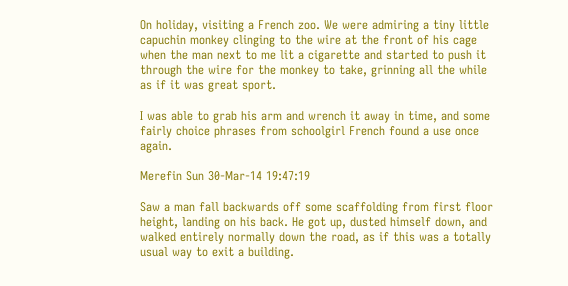On holiday, visiting a French zoo. We were admiring a tiny little capuchin monkey clinging to the wire at the front of his cage when the man next to me lit a cigarette and started to push it through the wire for the monkey to take, grinning all the while as if it was great sport.

I was able to grab his arm and wrench it away in time, and some fairly choice phrases from schoolgirl French found a use once again.

Merefin Sun 30-Mar-14 19:47:19

Saw a man fall backwards off some scaffolding from first floor height, landing on his back. He got up, dusted himself down, and walked entirely normally down the road, as if this was a totally usual way to exit a building.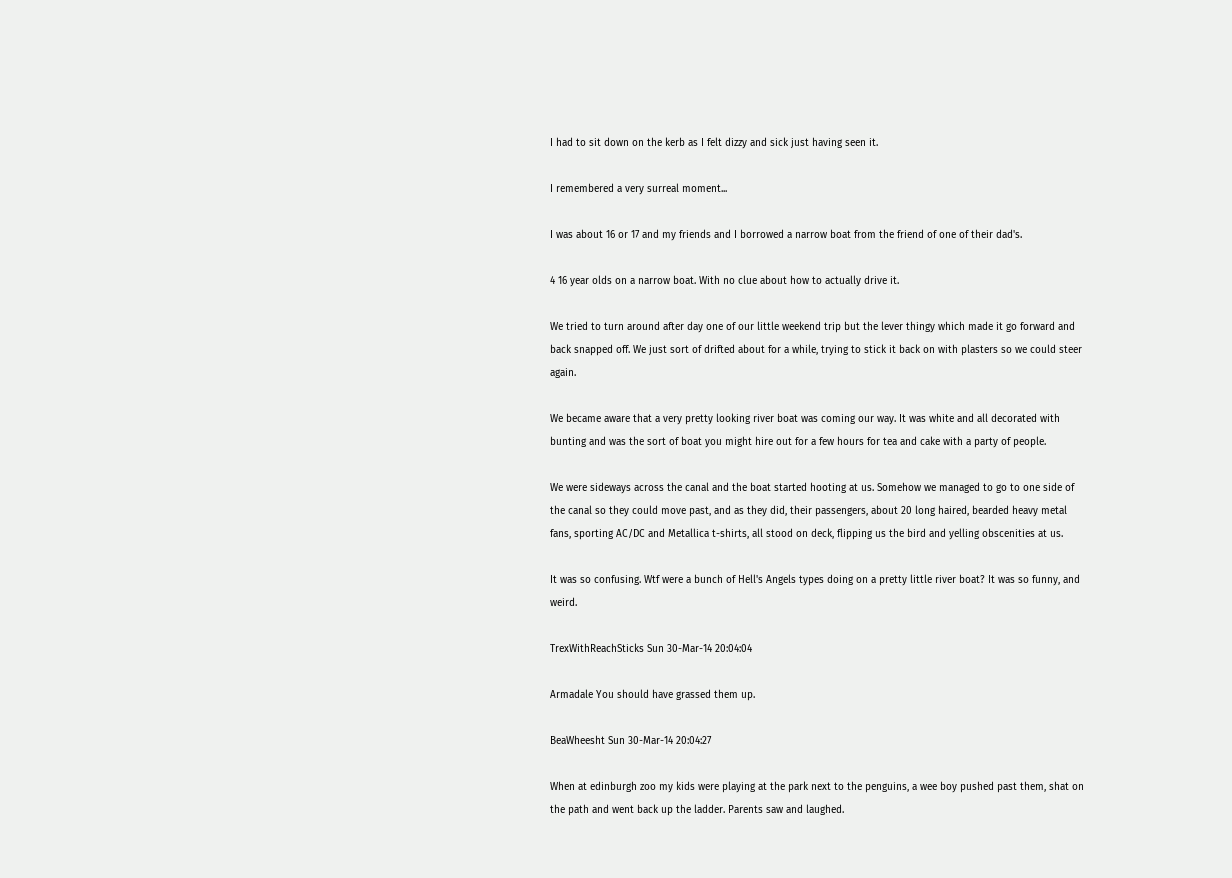I had to sit down on the kerb as I felt dizzy and sick just having seen it.

I remembered a very surreal moment...

I was about 16 or 17 and my friends and I borrowed a narrow boat from the friend of one of their dad's.

4 16 year olds on a narrow boat. With no clue about how to actually drive it.

We tried to turn around after day one of our little weekend trip but the lever thingy which made it go forward and back snapped off. We just sort of drifted about for a while, trying to stick it back on with plasters so we could steer again.

We became aware that a very pretty looking river boat was coming our way. It was white and all decorated with bunting and was the sort of boat you might hire out for a few hours for tea and cake with a party of people.

We were sideways across the canal and the boat started hooting at us. Somehow we managed to go to one side of the canal so they could move past, and as they did, their passengers, about 20 long haired, bearded heavy metal fans, sporting AC/DC and Metallica t-shirts, all stood on deck, flipping us the bird and yelling obscenities at us.

It was so confusing. Wtf were a bunch of Hell's Angels types doing on a pretty little river boat? It was so funny, and weird.

TrexWithReachSticks Sun 30-Mar-14 20:04:04

Armadale You should have grassed them up.

BeaWheesht Sun 30-Mar-14 20:04:27

When at edinburgh zoo my kids were playing at the park next to the penguins, a wee boy pushed past them, shat on the path and went back up the ladder. Parents saw and laughed.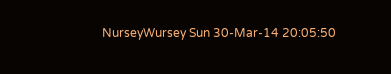NurseyWursey Sun 30-Mar-14 20:05:50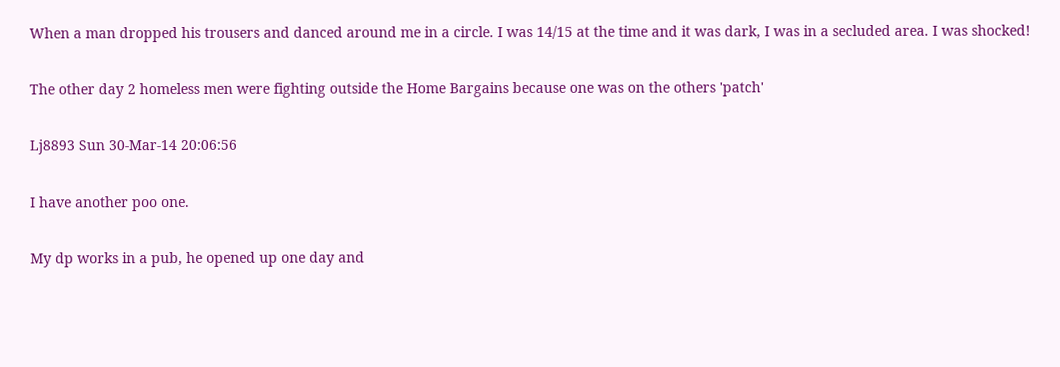When a man dropped his trousers and danced around me in a circle. I was 14/15 at the time and it was dark, I was in a secluded area. I was shocked!

The other day 2 homeless men were fighting outside the Home Bargains because one was on the others 'patch'

Lj8893 Sun 30-Mar-14 20:06:56

I have another poo one.

My dp works in a pub, he opened up one day and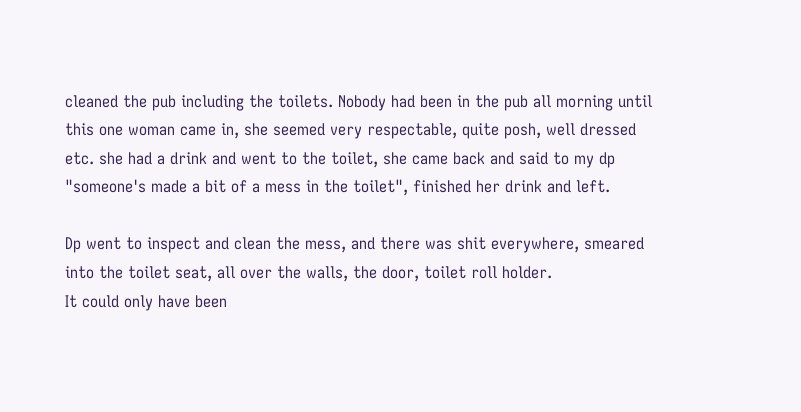cleaned the pub including the toilets. Nobody had been in the pub all morning until this one woman came in, she seemed very respectable, quite posh, well dressed etc. she had a drink and went to the toilet, she came back and said to my dp "someone's made a bit of a mess in the toilet", finished her drink and left.

Dp went to inspect and clean the mess, and there was shit everywhere, smeared into the toilet seat, all over the walls, the door, toilet roll holder.
It could only have been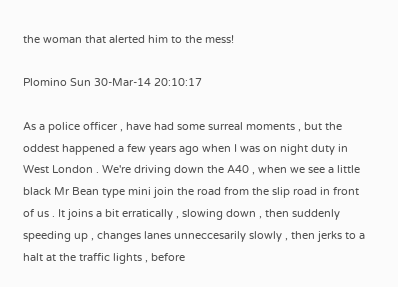the woman that alerted him to the mess!

Plomino Sun 30-Mar-14 20:10:17

As a police officer , have had some surreal moments , but the oddest happened a few years ago when I was on night duty in West London . We're driving down the A40 , when we see a little black Mr Bean type mini join the road from the slip road in front of us . It joins a bit erratically , slowing down , then suddenly speeding up , changes lanes unneccesarily slowly , then jerks to a halt at the traffic lights , before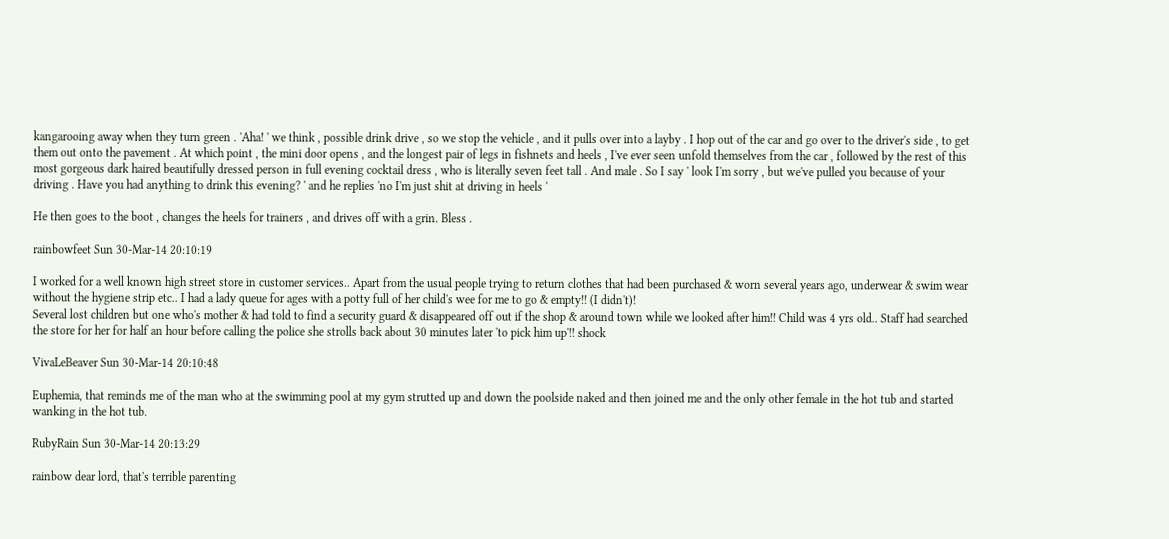kangarooing away when they turn green . 'Aha! ' we think , possible drink drive , so we stop the vehicle , and it pulls over into a layby . I hop out of the car and go over to the driver's side , to get them out onto the pavement . At which point , the mini door opens , and the longest pair of legs in fishnets and heels , I've ever seen unfold themselves from the car , followed by the rest of this most gorgeous dark haired beautifully dressed person in full evening cocktail dress , who is literally seven feet tall . And male . So I say ' look I'm sorry , but we've pulled you because of your driving . Have you had anything to drink this evening? ' and he replies 'no I'm just shit at driving in heels '

He then goes to the boot , changes the heels for trainers , and drives off with a grin. Bless .

rainbowfeet Sun 30-Mar-14 20:10:19

I worked for a well known high street store in customer services.. Apart from the usual people trying to return clothes that had been purchased & worn several years ago, underwear & swim wear without the hygiene strip etc.. I had a lady queue for ages with a potty full of her child's wee for me to go & empty!! (I didn't)!
Several lost children but one who's mother & had told to find a security guard & disappeared off out if the shop & around town while we looked after him!! Child was 4 yrs old.. Staff had searched the store for her for half an hour before calling the police she strolls back about 30 minutes later 'to pick him up'!! shock

VivaLeBeaver Sun 30-Mar-14 20:10:48

Euphemia, that reminds me of the man who at the swimming pool at my gym strutted up and down the poolside naked and then joined me and the only other female in the hot tub and started wanking in the hot tub.

RubyRain Sun 30-Mar-14 20:13:29

rainbow dear lord, that's terrible parenting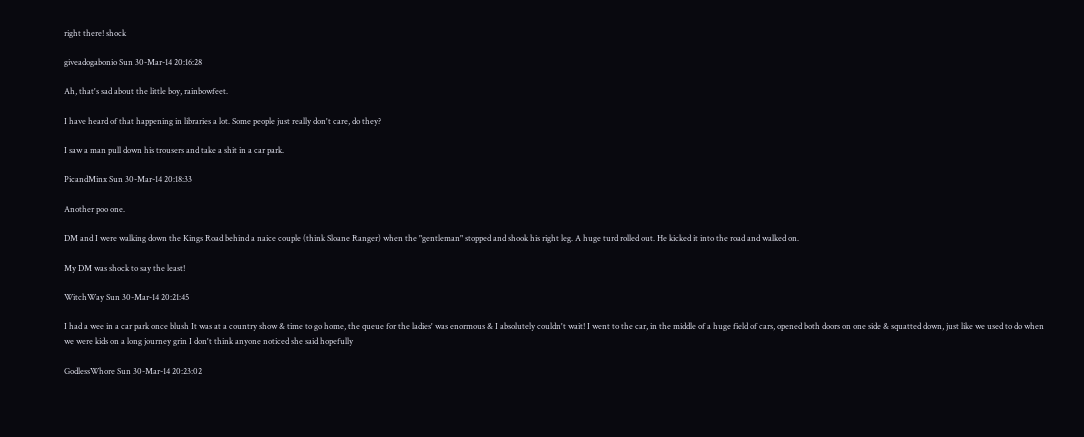right there! shock

giveadogabonio Sun 30-Mar-14 20:16:28

Ah, that's sad about the little boy, rainbowfeet.

I have heard of that happening in libraries a lot. Some people just really don't care, do they?

I saw a man pull down his trousers and take a shit in a car park.

PicandMinx Sun 30-Mar-14 20:18:33

Another poo one.

DM and I were walking down the Kings Road behind a naice couple (think Sloane Ranger) when the "gentleman" stopped and shook his right leg. A huge turd rolled out. He kicked it into the road and walked on.

My DM was shock to say the least!

WitchWay Sun 30-Mar-14 20:21:45

I had a wee in a car park once blush It was at a country show & time to go home, the queue for the ladies' was enormous & I absolutely couldn't wait! I went to the car, in the middle of a huge field of cars, opened both doors on one side & squatted down, just like we used to do when we were kids on a long journey grin I don't think anyone noticed she said hopefully

GodlessWhore Sun 30-Mar-14 20:23:02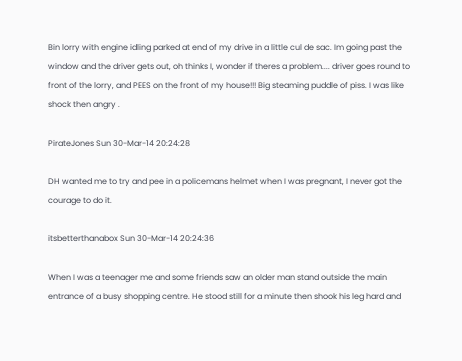Bin lorry with engine idling parked at end of my drive in a little cul de sac. Im going past the window and the driver gets out, oh thinks I, wonder if theres a problem.... driver goes round to front of the lorry, and PEES on the front of my house!!! Big steaming puddle of piss. I was like shock then angry .

PirateJones Sun 30-Mar-14 20:24:28

DH wanted me to try and pee in a policemans helmet when I was pregnant, I never got the courage to do it.

itsbetterthanabox Sun 30-Mar-14 20:24:36

When I was a teenager me and some friends saw an older man stand outside the main entrance of a busy shopping centre. He stood still for a minute then shook his leg hard and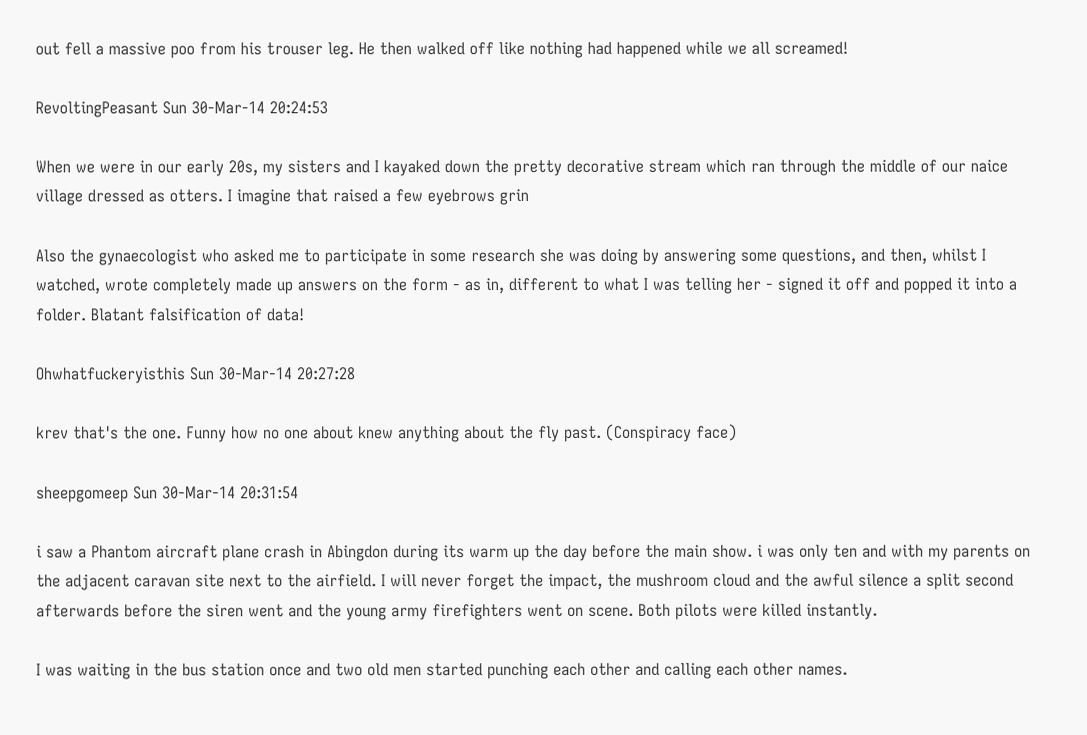out fell a massive poo from his trouser leg. He then walked off like nothing had happened while we all screamed!

RevoltingPeasant Sun 30-Mar-14 20:24:53

When we were in our early 20s, my sisters and I kayaked down the pretty decorative stream which ran through the middle of our naice village dressed as otters. I imagine that raised a few eyebrows grin

Also the gynaecologist who asked me to participate in some research she was doing by answering some questions, and then, whilst I watched, wrote completely made up answers on the form - as in, different to what I was telling her - signed it off and popped it into a folder. Blatant falsification of data!

Ohwhatfuckeryisthis Sun 30-Mar-14 20:27:28

krev that's the one. Funny how no one about knew anything about the fly past. (Conspiracy face)

sheepgomeep Sun 30-Mar-14 20:31:54

i saw a Phantom aircraft plane crash in Abingdon during its warm up the day before the main show. i was only ten and with my parents on the adjacent caravan site next to the airfield. I will never forget the impact, the mushroom cloud and the awful silence a split second afterwards before the siren went and the young army firefighters went on scene. Both pilots were killed instantly.

I was waiting in the bus station once and two old men started punching each other and calling each other names.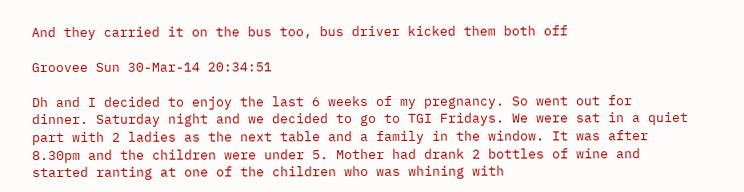And they carried it on the bus too, bus driver kicked them both off

Groovee Sun 30-Mar-14 20:34:51

Dh and I decided to enjoy the last 6 weeks of my pregnancy. So went out for dinner. Saturday night and we decided to go to TGI Fridays. We were sat in a quiet part with 2 ladies as the next table and a family in the window. It was after 8.30pm and the children were under 5. Mother had drank 2 bottles of wine and started ranting at one of the children who was whining with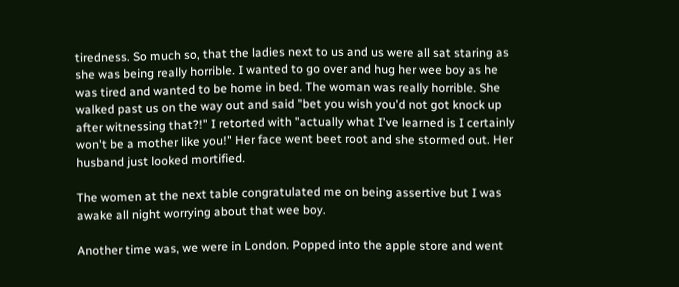tiredness. So much so, that the ladies next to us and us were all sat staring as she was being really horrible. I wanted to go over and hug her wee boy as he was tired and wanted to be home in bed. The woman was really horrible. She walked past us on the way out and said "bet you wish you'd not got knock up after witnessing that?!" I retorted with "actually what I've learned is I certainly won't be a mother like you!" Her face went beet root and she stormed out. Her husband just looked mortified.

The women at the next table congratulated me on being assertive but I was awake all night worrying about that wee boy.

Another time was, we were in London. Popped into the apple store and went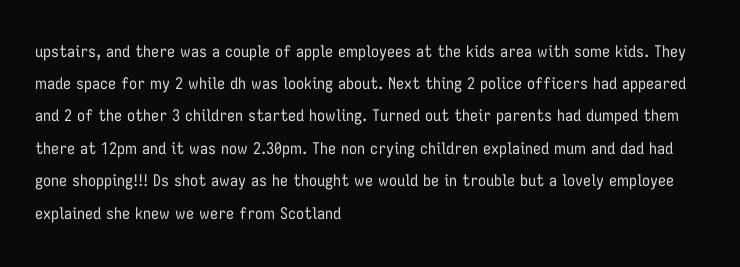upstairs, and there was a couple of apple employees at the kids area with some kids. They made space for my 2 while dh was looking about. Next thing 2 police officers had appeared and 2 of the other 3 children started howling. Turned out their parents had dumped them there at 12pm and it was now 2.30pm. The non crying children explained mum and dad had gone shopping!!! Ds shot away as he thought we would be in trouble but a lovely employee explained she knew we were from Scotland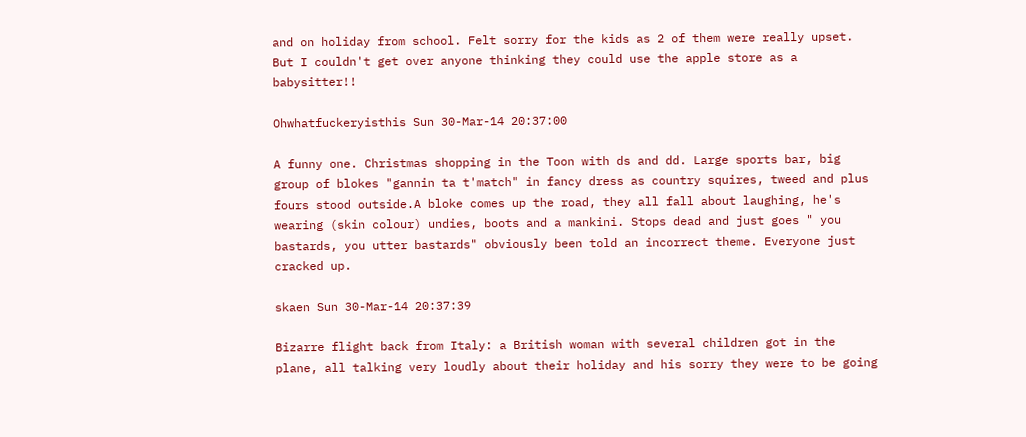and on holiday from school. Felt sorry for the kids as 2 of them were really upset. But I couldn't get over anyone thinking they could use the apple store as a babysitter!!

Ohwhatfuckeryisthis Sun 30-Mar-14 20:37:00

A funny one. Christmas shopping in the Toon with ds and dd. Large sports bar, big group of blokes "gannin ta t'match" in fancy dress as country squires, tweed and plus fours stood outside.A bloke comes up the road, they all fall about laughing, he's wearing (skin colour) undies, boots and a mankini. Stops dead and just goes " you bastards, you utter bastards" obviously been told an incorrect theme. Everyone just cracked up.

skaen Sun 30-Mar-14 20:37:39

Bizarre flight back from Italy: a British woman with several children got in the plane, all talking very loudly about their holiday and his sorry they were to be going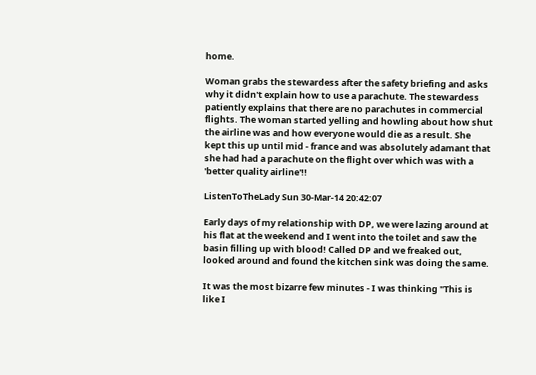home.

Woman grabs the stewardess after the safety briefing and asks why it didn't explain how to use a parachute. The stewardess patiently explains that there are no parachutes in commercial flights. The woman started yelling and howling about how shut the airline was and how everyone would die as a result. She kept this up until mid - france and was absolutely adamant that she had had a parachute on the flight over which was with a 'better quality airline'!!

ListenToTheLady Sun 30-Mar-14 20:42:07

Early days of my relationship with DP, we were lazing around at his flat at the weekend and I went into the toilet and saw the basin filling up with blood! Called DP and we freaked out, looked around and found the kitchen sink was doing the same.

It was the most bizarre few minutes - I was thinking "This is like I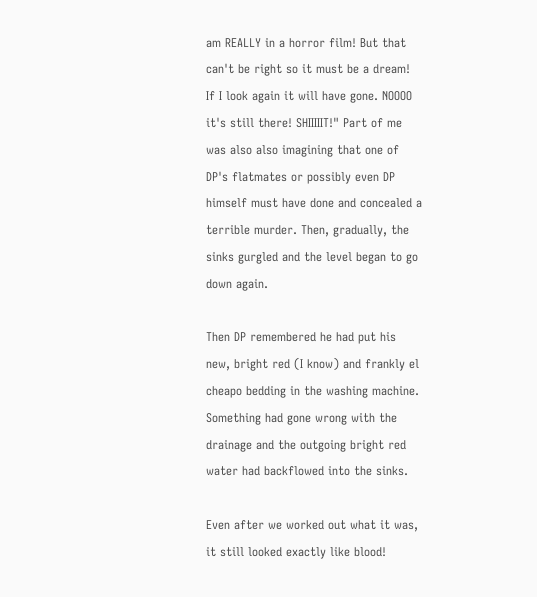am REALLY in a horror film! But that can't be right so it must be a dream! If I look again it will have gone. NOOOO it's still there! SHIIIIIT!" Part of me was also also imagining that one of DP's flatmates or possibly even DP himself must have done and concealed a terrible murder. Then, gradually, the sinks gurgled and the level began to go down again.

Then DP remembered he had put his new, bright red (I know) and frankly el cheapo bedding in the washing machine. Something had gone wrong with the drainage and the outgoing bright red water had backflowed into the sinks.

Even after we worked out what it was, it still looked exactly like blood!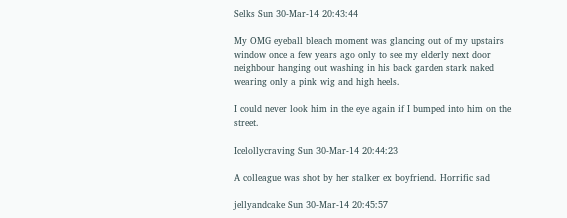Selks Sun 30-Mar-14 20:43:44

My OMG eyeball bleach moment was glancing out of my upstairs window once a few years ago only to see my elderly next door neighbour hanging out washing in his back garden stark naked wearing only a pink wig and high heels.

I could never look him in the eye again if I bumped into him on the street.

Icelollycraving Sun 30-Mar-14 20:44:23

A colleague was shot by her stalker ex boyfriend. Horrific sad

jellyandcake Sun 30-Mar-14 20:45:57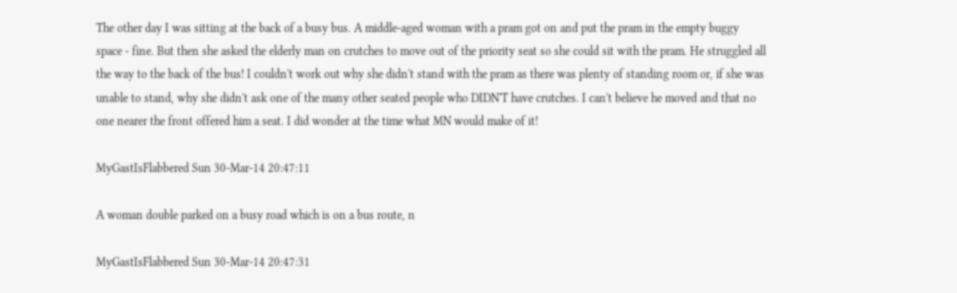The other day I was sitting at the back of a busy bus. A middle-aged woman with a pram got on and put the pram in the empty buggy space - fine. But then she asked the elderly man on crutches to move out of the priority seat so she could sit with the pram. He struggled all the way to the back of the bus! I couldn't work out why she didn't stand with the pram as there was plenty of standing room or, if she was unable to stand, why she didn't ask one of the many other seated people who DIDN'T have crutches. I can't believe he moved and that no one nearer the front offered him a seat. I did wonder at the time what MN would make of it!

MyGastIsFlabbered Sun 30-Mar-14 20:47:11

A woman double parked on a busy road which is on a bus route, n

MyGastIsFlabbered Sun 30-Mar-14 20:47:31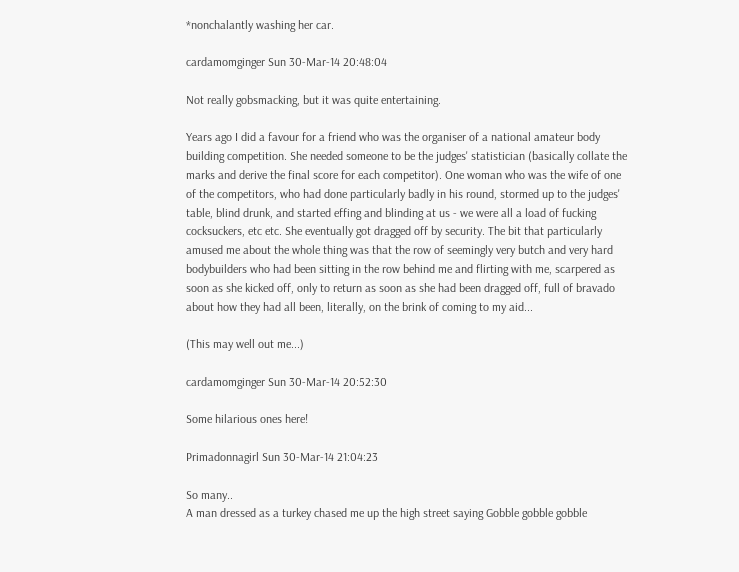*nonchalantly washing her car.

cardamomginger Sun 30-Mar-14 20:48:04

Not really gobsmacking, but it was quite entertaining.

Years ago I did a favour for a friend who was the organiser of a national amateur body building competition. She needed someone to be the judges' statistician (basically collate the marks and derive the final score for each competitor). One woman who was the wife of one of the competitors, who had done particularly badly in his round, stormed up to the judges' table, blind drunk, and started effing and blinding at us - we were all a load of fucking cocksuckers, etc etc. She eventually got dragged off by security. The bit that particularly amused me about the whole thing was that the row of seemingly very butch and very hard bodybuilders who had been sitting in the row behind me and flirting with me, scarpered as soon as she kicked off, only to return as soon as she had been dragged off, full of bravado about how they had all been, literally, on the brink of coming to my aid...

(This may well out me...)

cardamomginger Sun 30-Mar-14 20:52:30

Some hilarious ones here!

Primadonnagirl Sun 30-Mar-14 21:04:23

So many..
A man dressed as a turkey chased me up the high street saying Gobble gobble gobble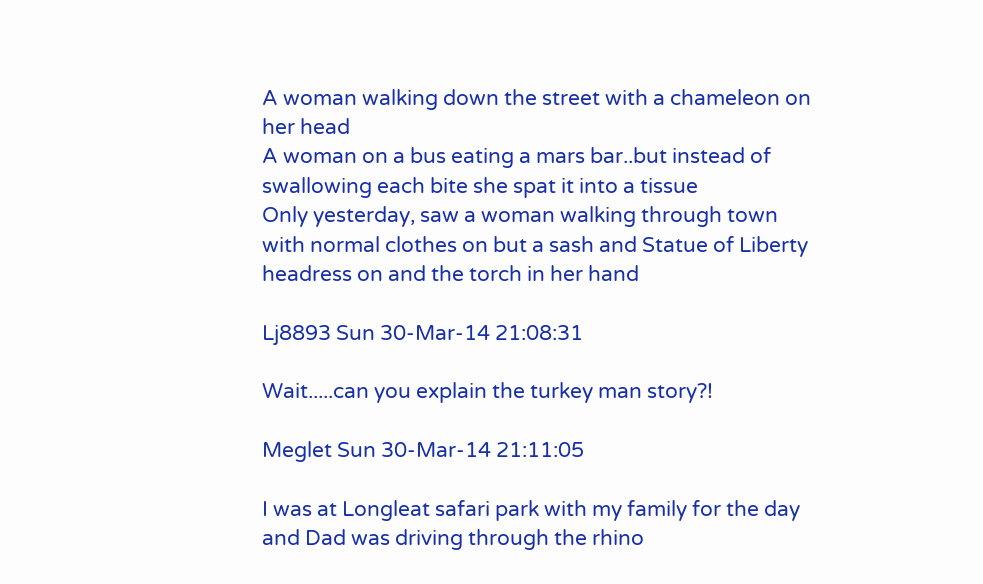A woman walking down the street with a chameleon on her head
A woman on a bus eating a mars bar..but instead of swallowing each bite she spat it into a tissue
Only yesterday, saw a woman walking through town with normal clothes on but a sash and Statue of Liberty headress on and the torch in her hand

Lj8893 Sun 30-Mar-14 21:08:31

Wait.....can you explain the turkey man story?!

Meglet Sun 30-Mar-14 21:11:05

I was at Longleat safari park with my family for the day and Dad was driving through the rhino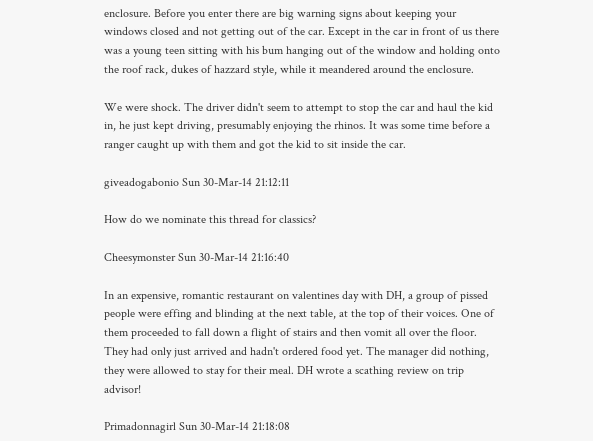enclosure. Before you enter there are big warning signs about keeping your windows closed and not getting out of the car. Except in the car in front of us there was a young teen sitting with his bum hanging out of the window and holding onto the roof rack, dukes of hazzard style, while it meandered around the enclosure.

We were shock. The driver didn't seem to attempt to stop the car and haul the kid in, he just kept driving, presumably enjoying the rhinos. It was some time before a ranger caught up with them and got the kid to sit inside the car.

giveadogabonio Sun 30-Mar-14 21:12:11

How do we nominate this thread for classics?

Cheesymonster Sun 30-Mar-14 21:16:40

In an expensive, romantic restaurant on valentines day with DH, a group of pissed people were effing and blinding at the next table, at the top of their voices. One of them proceeded to fall down a flight of stairs and then vomit all over the floor. They had only just arrived and hadn't ordered food yet. The manager did nothing, they were allowed to stay for their meal. DH wrote a scathing review on trip advisor!

Primadonnagirl Sun 30-Mar-14 21:18:08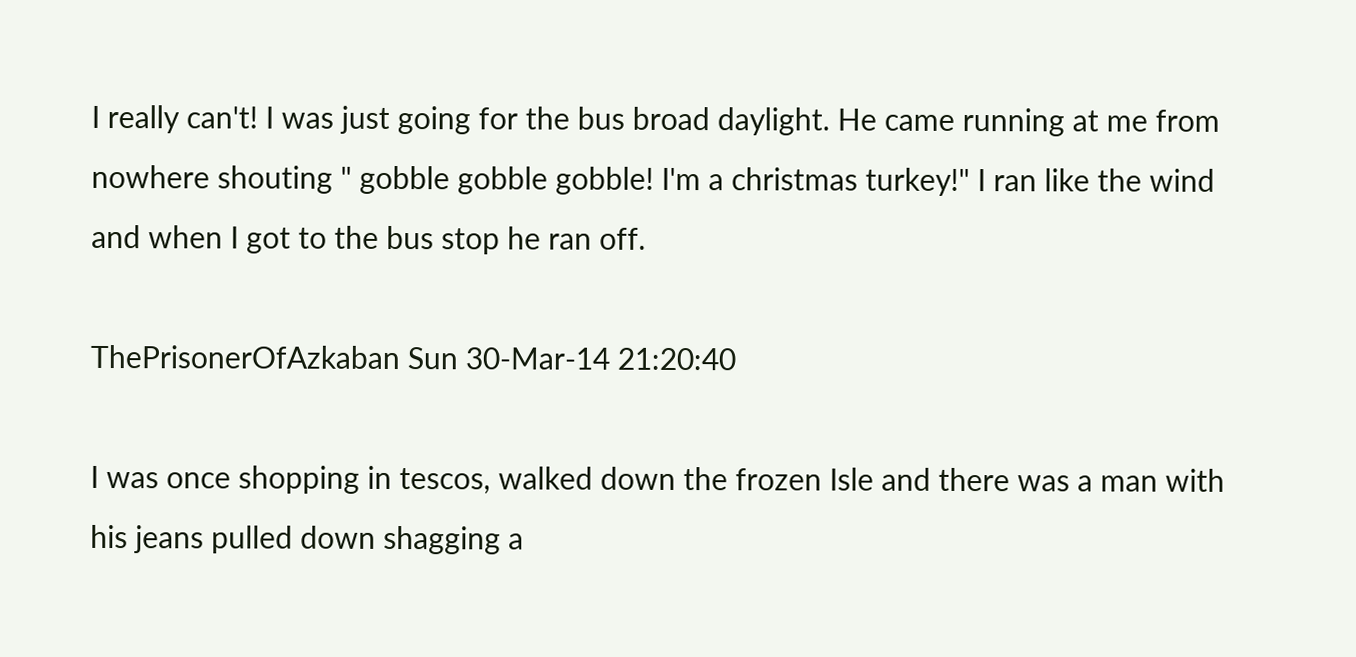I really can't! I was just going for the bus broad daylight. He came running at me from nowhere shouting " gobble gobble gobble! I'm a christmas turkey!" I ran like the wind and when I got to the bus stop he ran off.

ThePrisonerOfAzkaban Sun 30-Mar-14 21:20:40

I was once shopping in tescos, walked down the frozen Isle and there was a man with his jeans pulled down shagging a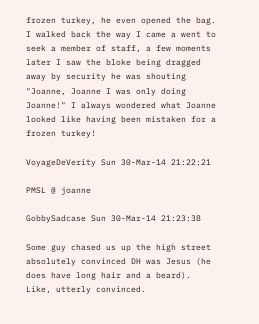frozen turkey, he even opened the bag. I walked back the way I came a went to seek a member of staff, a few moments later I saw the bloke being dragged away by security he was shouting "Joanne, Joanne I was only doing Joanne!" I always wondered what Joanne looked like having been mistaken for a frozen turkey!

VoyageDeVerity Sun 30-Mar-14 21:22:21

PMSL @ joanne

GobbySadcase Sun 30-Mar-14 21:23:38

Some guy chased us up the high street absolutely convinced DH was Jesus (he does have long hair and a beard). Like, utterly convinced.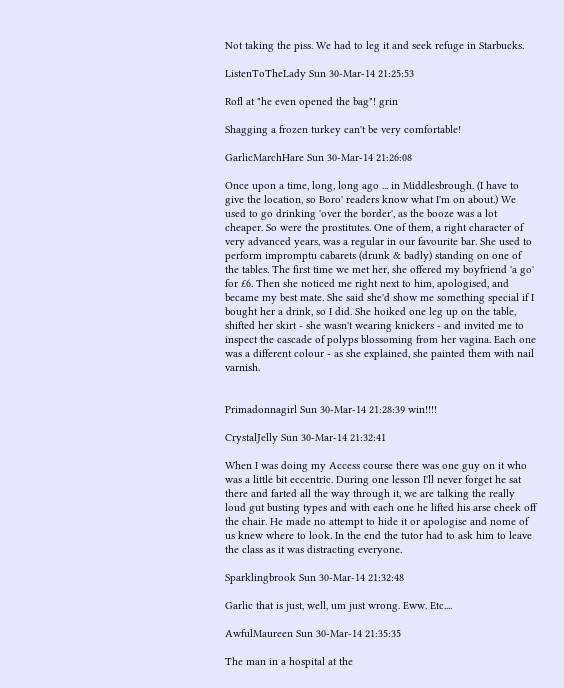Not taking the piss. We had to leg it and seek refuge in Starbucks.

ListenToTheLady Sun 30-Mar-14 21:25:53

Rofl at "he even opened the bag"! grin

Shagging a frozen turkey can't be very comfortable!

GarlicMarchHare Sun 30-Mar-14 21:26:08

Once upon a time, long, long ago ... in Middlesbrough. (I have to give the location, so Boro' readers know what I'm on about.) We used to go drinking 'over the border', as the booze was a lot cheaper. So were the prostitutes. One of them, a right character of very advanced years, was a regular in our favourite bar. She used to perform impromptu cabarets (drunk & badly) standing on one of the tables. The first time we met her, she offered my boyfriend 'a go' for £6. Then she noticed me right next to him, apologised, and became my best mate. She said she'd show me something special if I bought her a drink, so I did. She hoiked one leg up on the table, shifted her skirt - she wasn't wearing knickers - and invited me to inspect the cascade of polyps blossoming from her vagina. Each one was a different colour - as she explained, she painted them with nail varnish.


Primadonnagirl Sun 30-Mar-14 21:28:39 win!!!!

CrystalJelly Sun 30-Mar-14 21:32:41

When I was doing my Access course there was one guy on it who was a little bit eccentric. During one lesson I'll never forget he sat there and farted all the way through it, we are talking the really loud gut busting types and with each one he lifted his arse cheek off the chair. He made no attempt to hide it or apologise and nome of us knew where to look. In the end the tutor had to ask him to leave the class as it was distracting everyone.

Sparklingbrook Sun 30-Mar-14 21:32:48

Garlic that is just, well, um just wrong. Eww. Etc....

AwfulMaureen Sun 30-Mar-14 21:35:35

The man in a hospital at the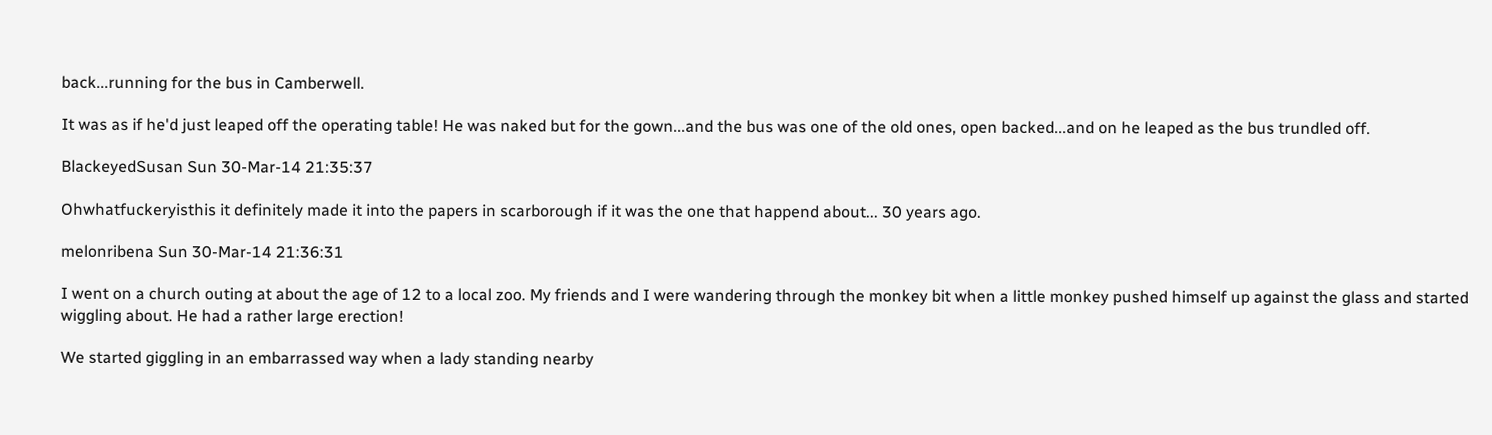back...running for the bus in Camberwell.

It was as if he'd just leaped off the operating table! He was naked but for the gown...and the bus was one of the old ones, open backed...and on he leaped as the bus trundled off.

BlackeyedSusan Sun 30-Mar-14 21:35:37

Ohwhatfuckeryisthis it definitely made it into the papers in scarborough if it was the one that happend about... 30 years ago.

melonribena Sun 30-Mar-14 21:36:31

I went on a church outing at about the age of 12 to a local zoo. My friends and I were wandering through the monkey bit when a little monkey pushed himself up against the glass and started wiggling about. He had a rather large erection!

We started giggling in an embarrassed way when a lady standing nearby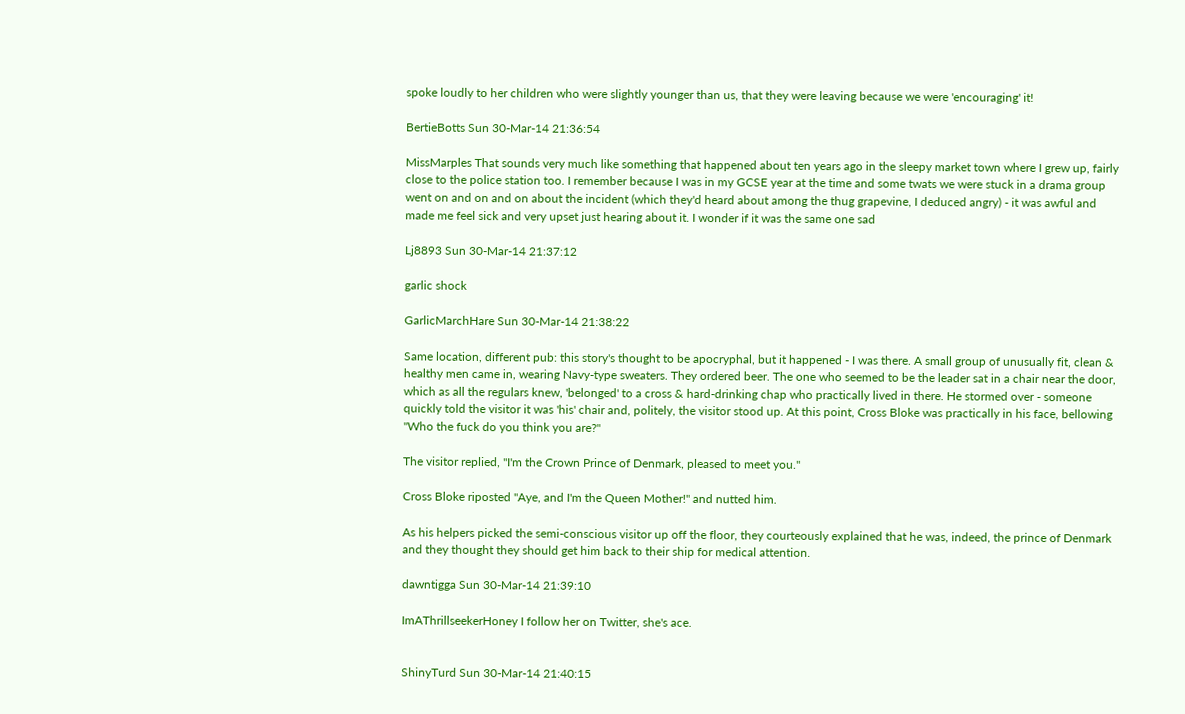spoke loudly to her children who were slightly younger than us, that they were leaving because we were 'encouraging' it!

BertieBotts Sun 30-Mar-14 21:36:54

MissMarples That sounds very much like something that happened about ten years ago in the sleepy market town where I grew up, fairly close to the police station too. I remember because I was in my GCSE year at the time and some twats we were stuck in a drama group went on and on and on about the incident (which they'd heard about among the thug grapevine, I deduced angry) - it was awful and made me feel sick and very upset just hearing about it. I wonder if it was the same one sad

Lj8893 Sun 30-Mar-14 21:37:12

garlic shock

GarlicMarchHare Sun 30-Mar-14 21:38:22

Same location, different pub: this story's thought to be apocryphal, but it happened - I was there. A small group of unusually fit, clean & healthy men came in, wearing Navy-type sweaters. They ordered beer. The one who seemed to be the leader sat in a chair near the door, which as all the regulars knew, 'belonged' to a cross & hard-drinking chap who practically lived in there. He stormed over - someone quickly told the visitor it was 'his' chair and, politely, the visitor stood up. At this point, Cross Bloke was practically in his face, bellowing "Who the fuck do you think you are?"

The visitor replied, "I'm the Crown Prince of Denmark, pleased to meet you."

Cross Bloke riposted "Aye, and I'm the Queen Mother!" and nutted him.

As his helpers picked the semi-conscious visitor up off the floor, they courteously explained that he was, indeed, the prince of Denmark and they thought they should get him back to their ship for medical attention.

dawntigga Sun 30-Mar-14 21:39:10

ImAThrillseekerHoney I follow her on Twitter, she's ace.


ShinyTurd Sun 30-Mar-14 21:40:15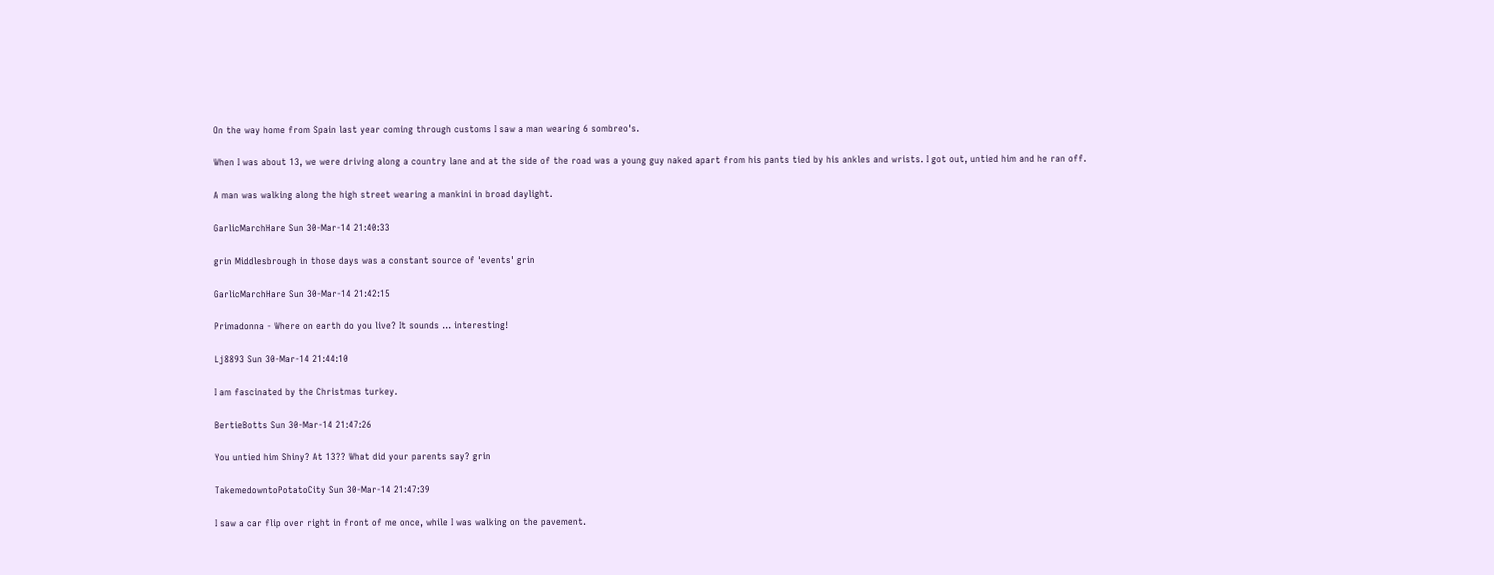On the way home from Spain last year coming through customs I saw a man wearing 6 sombreo's.

When I was about 13, we were driving along a country lane and at the side of the road was a young guy naked apart from his pants tied by his ankles and wrists. I got out, untied him and he ran off.

A man was walking along the high street wearing a mankini in broad daylight.

GarlicMarchHare Sun 30-Mar-14 21:40:33

grin Middlesbrough in those days was a constant source of 'events' grin

GarlicMarchHare Sun 30-Mar-14 21:42:15

Primadonna - Where on earth do you live? It sounds ... interesting!

Lj8893 Sun 30-Mar-14 21:44:10

I am fascinated by the Christmas turkey.

BertieBotts Sun 30-Mar-14 21:47:26

You untied him Shiny? At 13?? What did your parents say? grin

TakemedowntoPotatoCity Sun 30-Mar-14 21:47:39

I saw a car flip over right in front of me once, while I was walking on the pavement.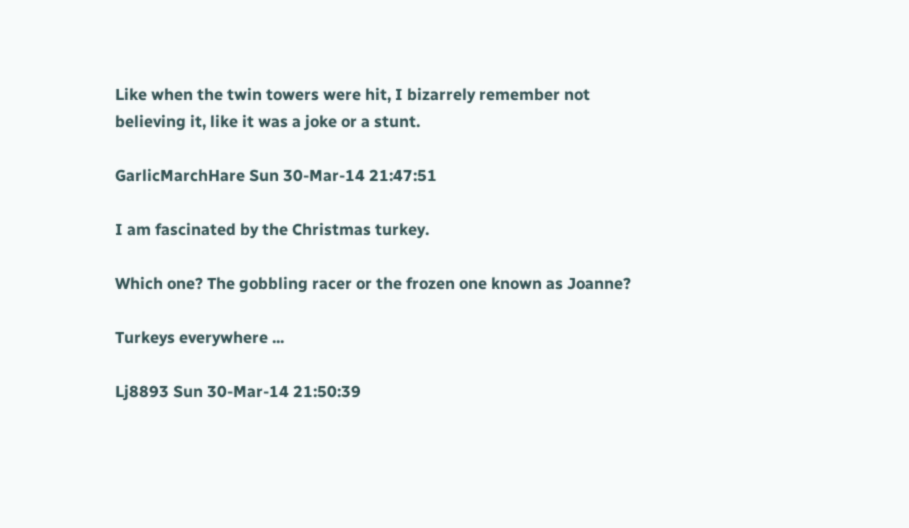Like when the twin towers were hit, I bizarrely remember not believing it, like it was a joke or a stunt.

GarlicMarchHare Sun 30-Mar-14 21:47:51

I am fascinated by the Christmas turkey.

Which one? The gobbling racer or the frozen one known as Joanne?

Turkeys everywhere ...

Lj8893 Sun 30-Mar-14 21:50:39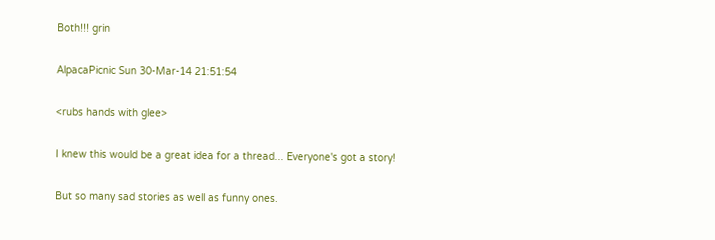Both!!! grin

AlpacaPicnic Sun 30-Mar-14 21:51:54

<rubs hands with glee>

I knew this would be a great idea for a thread... Everyone's got a story!

But so many sad stories as well as funny ones.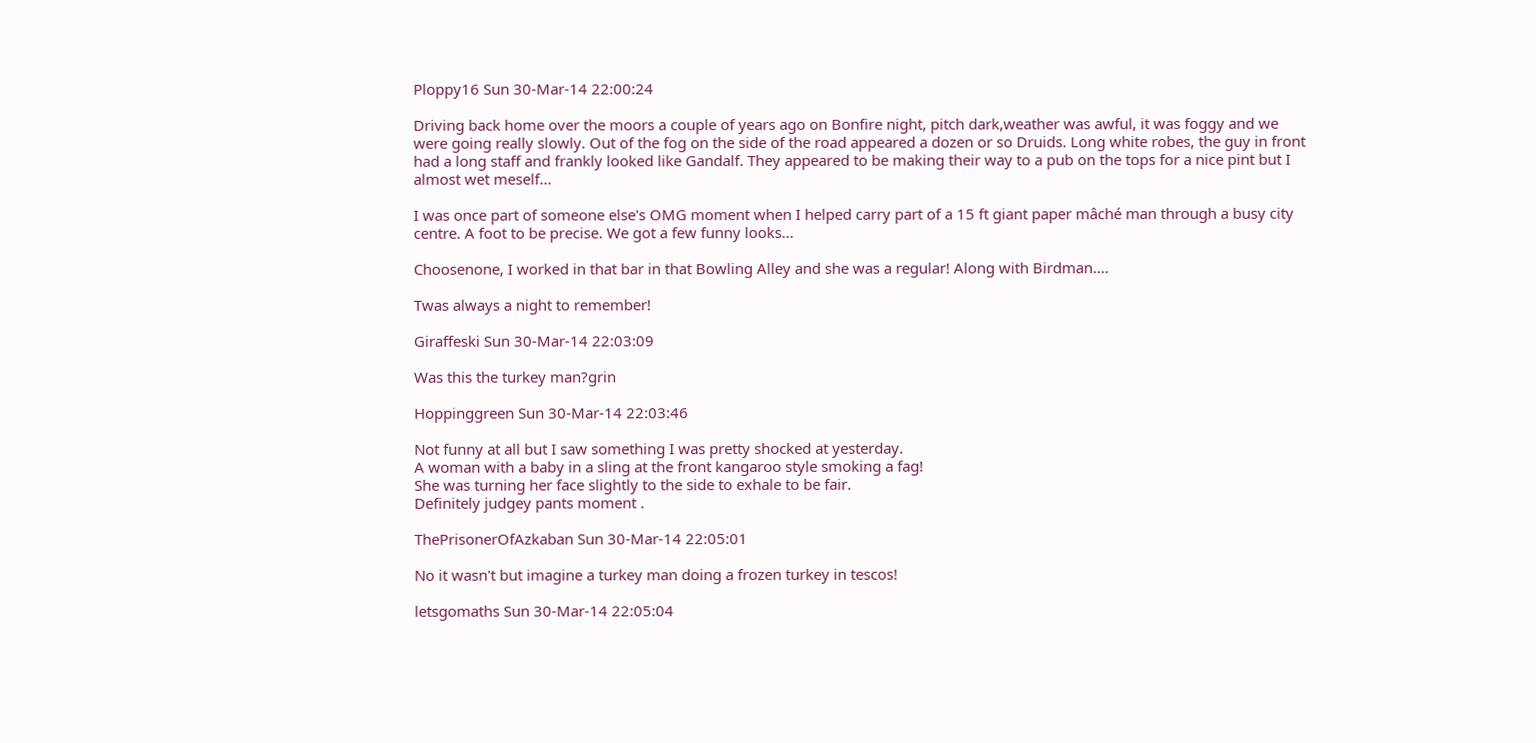Ploppy16 Sun 30-Mar-14 22:00:24

Driving back home over the moors a couple of years ago on Bonfire night, pitch dark,weather was awful, it was foggy and we were going really slowly. Out of the fog on the side of the road appeared a dozen or so Druids. Long white robes, the guy in front had a long staff and frankly looked like Gandalf. They appeared to be making their way to a pub on the tops for a nice pint but I almost wet meself...

I was once part of someone else's OMG moment when I helped carry part of a 15 ft giant paper mâché man through a busy city centre. A foot to be precise. We got a few funny looks...

Choosenone, I worked in that bar in that Bowling Alley and she was a regular! Along with Birdman....

Twas always a night to remember!

Giraffeski Sun 30-Mar-14 22:03:09

Was this the turkey man?grin

Hoppinggreen Sun 30-Mar-14 22:03:46

Not funny at all but I saw something I was pretty shocked at yesterday.
A woman with a baby in a sling at the front kangaroo style smoking a fag!
She was turning her face slightly to the side to exhale to be fair.
Definitely judgey pants moment .

ThePrisonerOfAzkaban Sun 30-Mar-14 22:05:01

No it wasn't but imagine a turkey man doing a frozen turkey in tescos!

letsgomaths Sun 30-Mar-14 22:05:04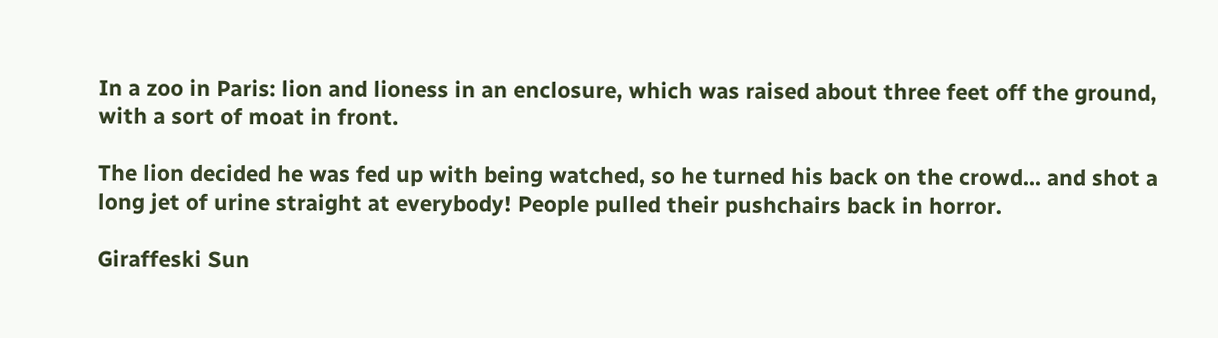In a zoo in Paris: lion and lioness in an enclosure, which was raised about three feet off the ground, with a sort of moat in front.

The lion decided he was fed up with being watched, so he turned his back on the crowd... and shot a long jet of urine straight at everybody! People pulled their pushchairs back in horror.

Giraffeski Sun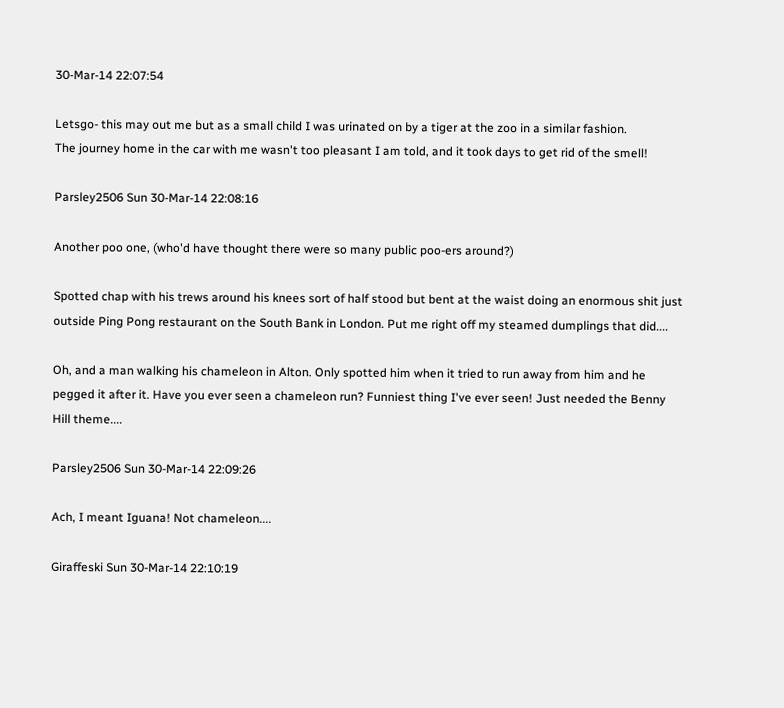30-Mar-14 22:07:54

Letsgo- this may out me but as a small child I was urinated on by a tiger at the zoo in a similar fashion.
The journey home in the car with me wasn't too pleasant I am told, and it took days to get rid of the smell!

Parsley2506 Sun 30-Mar-14 22:08:16

Another poo one, (who'd have thought there were so many public poo-ers around?)

Spotted chap with his trews around his knees sort of half stood but bent at the waist doing an enormous shit just outside Ping Pong restaurant on the South Bank in London. Put me right off my steamed dumplings that did....

Oh, and a man walking his chameleon in Alton. Only spotted him when it tried to run away from him and he pegged it after it. Have you ever seen a chameleon run? Funniest thing I've ever seen! Just needed the Benny Hill theme....

Parsley2506 Sun 30-Mar-14 22:09:26

Ach, I meant Iguana! Not chameleon....

Giraffeski Sun 30-Mar-14 22:10:19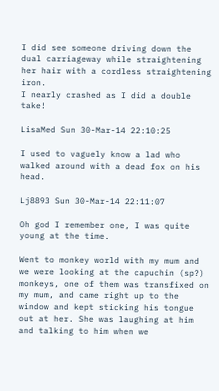I did see someone driving down the dual carriageway while straightening her hair with a cordless straightening iron.
I nearly crashed as I did a double take!

LisaMed Sun 30-Mar-14 22:10:25

I used to vaguely know a lad who walked around with a dead fox on his head.

Lj8893 Sun 30-Mar-14 22:11:07

Oh god I remember one, I was quite young at the time.

Went to monkey world with my mum and we were looking at the capuchin (sp?) monkeys, one of them was transfixed on my mum, and came right up to the window and kept sticking his tongue out at her. She was laughing at him and talking to him when we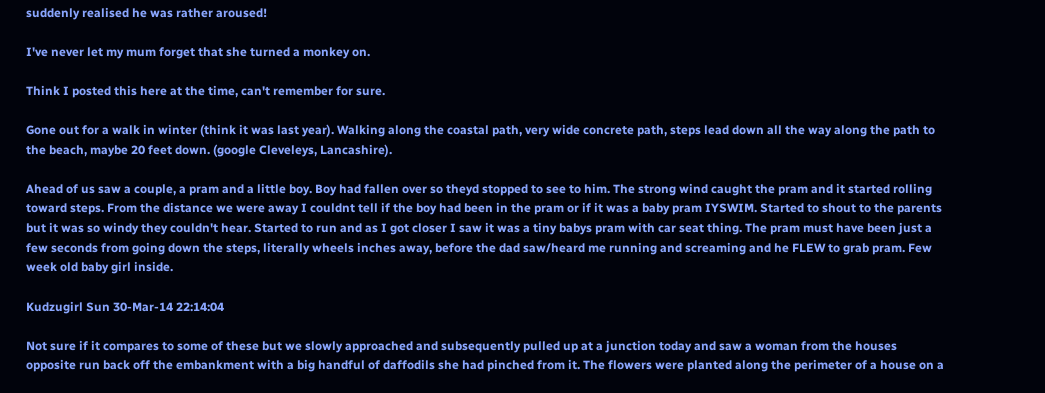suddenly realised he was rather aroused!

I've never let my mum forget that she turned a monkey on.

Think I posted this here at the time, can't remember for sure.

Gone out for a walk in winter (think it was last year). Walking along the coastal path, very wide concrete path, steps lead down all the way along the path to the beach, maybe 20 feet down. (google Cleveleys, Lancashire).

Ahead of us saw a couple, a pram and a little boy. Boy had fallen over so theyd stopped to see to him. The strong wind caught the pram and it started rolling toward steps. From the distance we were away I couldnt tell if the boy had been in the pram or if it was a baby pram IYSWIM. Started to shout to the parents but it was so windy they couldn't hear. Started to run and as I got closer I saw it was a tiny babys pram with car seat thing. The pram must have been just a few seconds from going down the steps, literally wheels inches away, before the dad saw/heard me running and screaming and he FLEW to grab pram. Few week old baby girl inside.

Kudzugirl Sun 30-Mar-14 22:14:04

Not sure if it compares to some of these but we slowly approached and subsequently pulled up at a junction today and saw a woman from the houses opposite run back off the embankment with a big handful of daffodils she had pinched from it. The flowers were planted along the perimeter of a house on a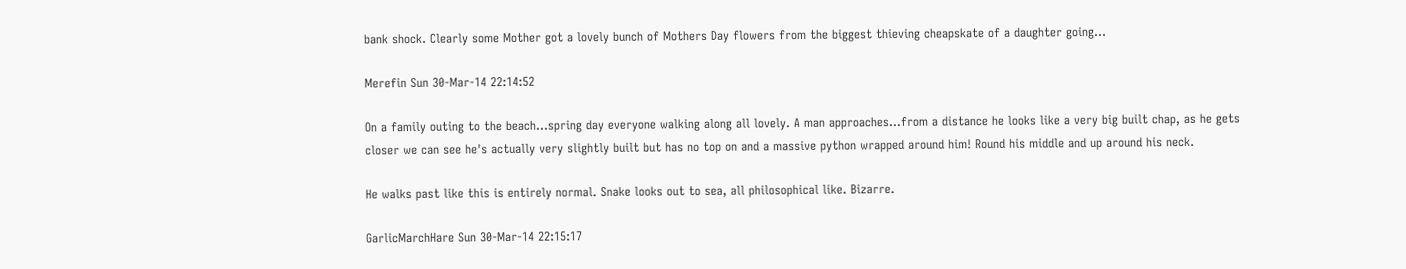bank shock. Clearly some Mother got a lovely bunch of Mothers Day flowers from the biggest thieving cheapskate of a daughter going...

Merefin Sun 30-Mar-14 22:14:52

On a family outing to the beach...spring day everyone walking along all lovely. A man approaches...from a distance he looks like a very big built chap, as he gets closer we can see he's actually very slightly built but has no top on and a massive python wrapped around him! Round his middle and up around his neck.

He walks past like this is entirely normal. Snake looks out to sea, all philosophical like. Bizarre.

GarlicMarchHare Sun 30-Mar-14 22:15:17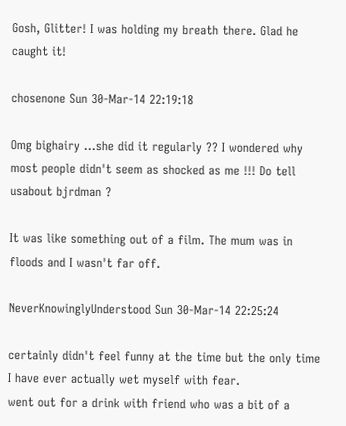Gosh, Glitter! I was holding my breath there. Glad he caught it!

chosenone Sun 30-Mar-14 22:19:18

Omg bighairy ...she did it regularly ?? I wondered why most people didn't seem as shocked as me !!! Do tell usabout bjrdman ?

It was like something out of a film. The mum was in floods and I wasn't far off.

NeverKnowinglyUnderstood Sun 30-Mar-14 22:25:24

certainly didn't feel funny at the time but the only time I have ever actually wet myself with fear.
went out for a drink with friend who was a bit of a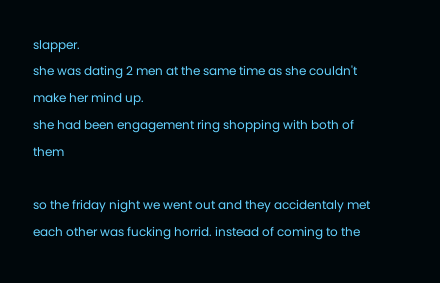slapper.
she was dating 2 men at the same time as she couldn't make her mind up.
she had been engagement ring shopping with both of them

so the friday night we went out and they accidentaly met each other was fucking horrid. instead of coming to the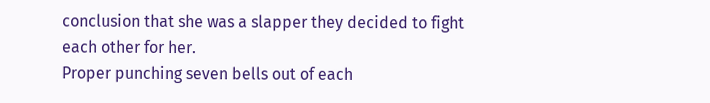conclusion that she was a slapper they decided to fight each other for her.
Proper punching seven bells out of each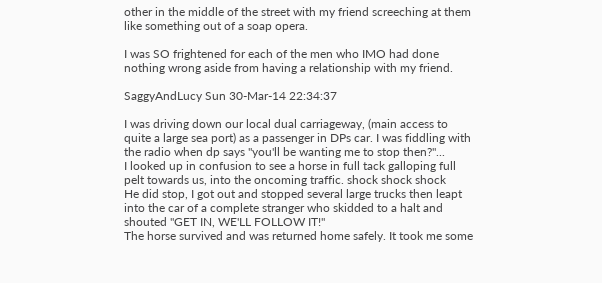other in the middle of the street with my friend screeching at them like something out of a soap opera.

I was SO frightened for each of the men who IMO had done nothing wrong aside from having a relationship with my friend.

SaggyAndLucy Sun 30-Mar-14 22:34:37

I was driving down our local dual carriageway, (main access to quite a large sea port) as a passenger in DPs car. I was fiddling with the radio when dp says "you'll be wanting me to stop then?"...
I looked up in confusion to see a horse in full tack galloping full pelt towards us, into the oncoming traffic. shock shock shock
He did stop, I got out and stopped several large trucks then leapt into the car of a complete stranger who skidded to a halt and shouted "GET IN, WE'LL FOLLOW IT!"
The horse survived and was returned home safely. It took me some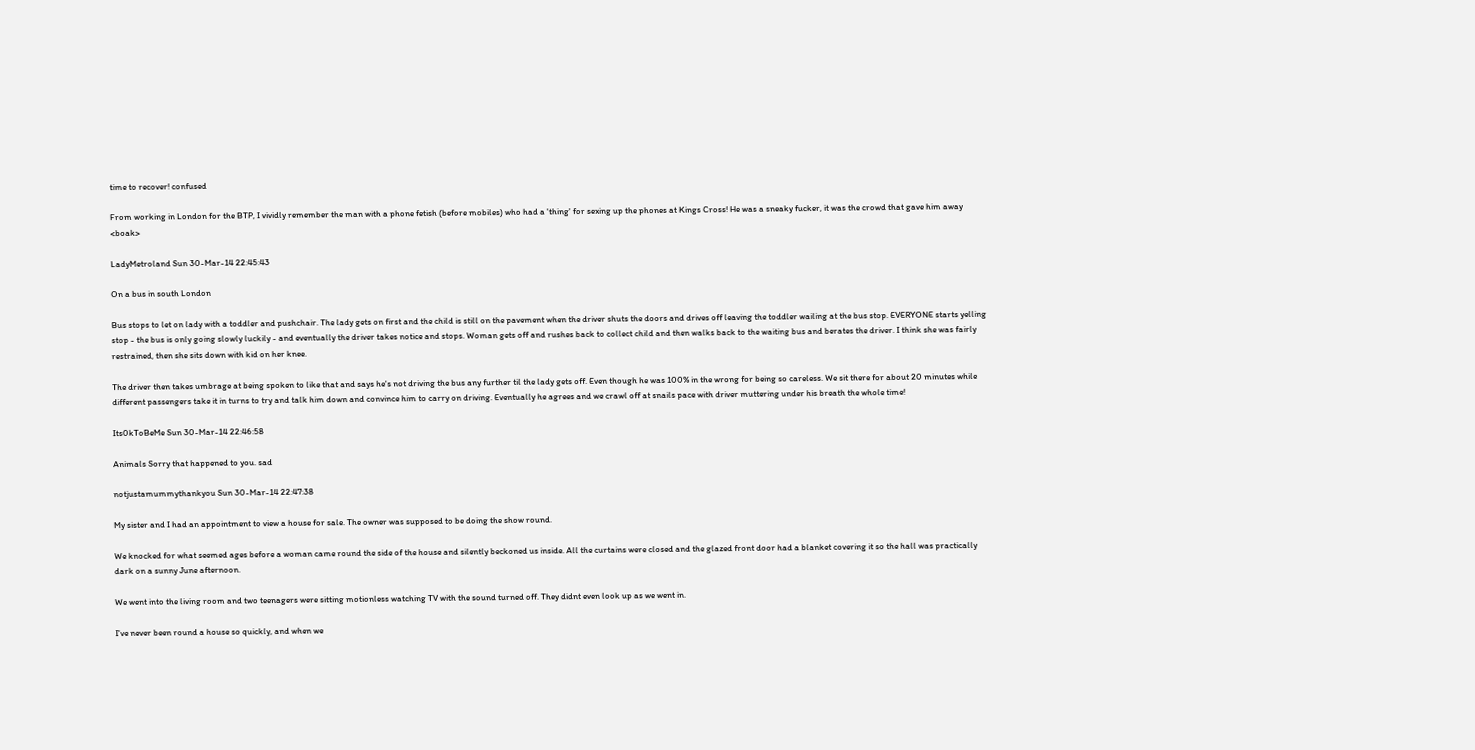time to recover! confused

From working in London for the BTP, I vividly remember the man with a phone fetish (before mobiles) who had a 'thing' for sexing up the phones at Kings Cross! He was a sneaky fucker, it was the crowd that gave him away <boak>

LadyMetroland Sun 30-Mar-14 22:45:43

On a bus in south London

Bus stops to let on lady with a toddler and pushchair. The lady gets on first and the child is still on the pavement when the driver shuts the doors and drives off leaving the toddler wailing at the bus stop. EVERYONE starts yelling stop - the bus is only going slowly luckily - and eventually the driver takes notice and stops. Woman gets off and rushes back to collect child and then walks back to the waiting bus and berates the driver. I think she was fairly restrained, then she sits down with kid on her knee.

The driver then takes umbrage at being spoken to like that and says he's not driving the bus any further til the lady gets off. Even though he was 100% in the wrong for being so careless. We sit there for about 20 minutes while different passengers take it in turns to try and talk him down and convince him to carry on driving. Eventually he agrees and we crawl off at snails pace with driver muttering under his breath the whole time!

Its0kToBeMe Sun 30-Mar-14 22:46:58

Animals Sorry that happened to you. sad

notjustamummythankyou Sun 30-Mar-14 22:47:38

My sister and I had an appointment to view a house for sale. The owner was supposed to be doing the show round.

We knocked for what seemed ages before a woman came round the side of the house and silently beckoned us inside. All the curtains were closed and the glazed front door had a blanket covering it so the hall was practically dark on a sunny June afternoon.

We went into the living room and two teenagers were sitting motionless watching TV with the sound turned off. They didnt even look up as we went in.

I've never been round a house so quickly, and when we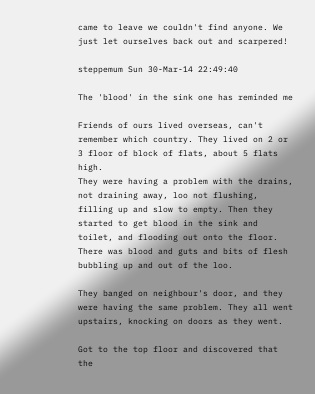came to leave we couldn't find anyone. We just let ourselves back out and scarpered!

steppemum Sun 30-Mar-14 22:49:40

The 'blood' in the sink one has reminded me

Friends of ours lived overseas, can't remember which country. They lived on 2 or 3 floor of block of flats, about 5 flats high.
They were having a problem with the drains, not draining away, loo not flushing, filling up and slow to empty. Then they started to get blood in the sink and toilet, and flooding out onto the floor. There was blood and guts and bits of flesh bubbling up and out of the loo.

They banged on neighbour's door, and they were having the same problem. They all went upstairs, knocking on doors as they went.

Got to the top floor and discovered that the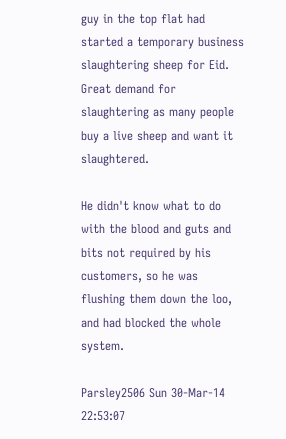guy in the top flat had started a temporary business slaughtering sheep for Eid. Great demand for slaughtering as many people buy a live sheep and want it slaughtered.

He didn't know what to do with the blood and guts and bits not required by his customers, so he was flushing them down the loo, and had blocked the whole system.

Parsley2506 Sun 30-Mar-14 22:53:07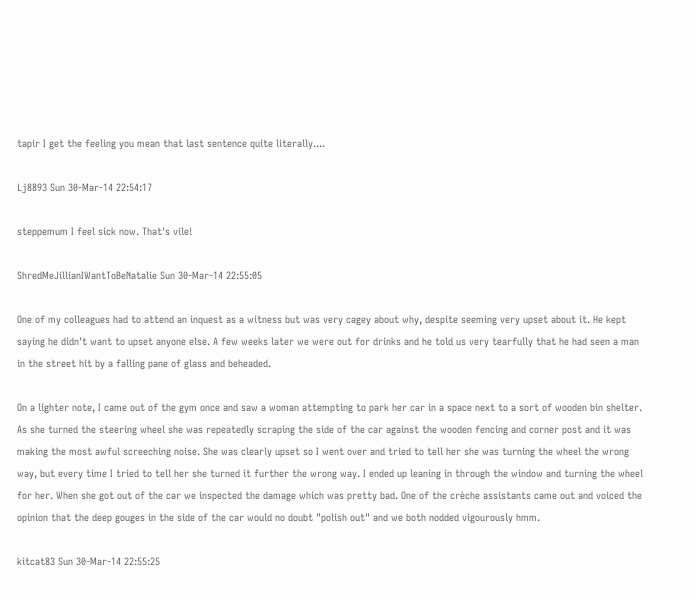tapir I get the feeling you mean that last sentence quite literally....

Lj8893 Sun 30-Mar-14 22:54:17

steppemum I feel sick now. That's vile!

ShredMeJillianIWantToBeNatalie Sun 30-Mar-14 22:55:05

One of my colleagues had to attend an inquest as a witness but was very cagey about why, despite seeming very upset about it. He kept saying he didn't want to upset anyone else. A few weeks later we were out for drinks and he told us very tearfully that he had seen a man in the street hit by a falling pane of glass and beheaded.

On a lighter note, I came out of the gym once and saw a woman attempting to park her car in a space next to a sort of wooden bin shelter. As she turned the steering wheel she was repeatedly scraping the side of the car against the wooden fencing and corner post and it was making the most awful screeching noise. She was clearly upset so I went over and tried to tell her she was turning the wheel the wrong way, but every time I tried to tell her she turned it further the wrong way. I ended up leaning in through the window and turning the wheel for her. When she got out of the car we inspected the damage which was pretty bad. One of the crèche assistants came out and voiced the opinion that the deep gouges in the side of the car would no doubt "polish out" and we both nodded vigourously hmm.

kitcat83 Sun 30-Mar-14 22:55:25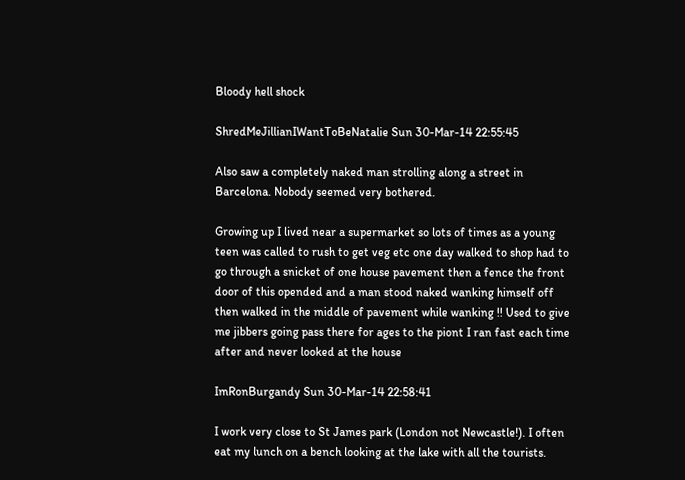Bloody hell shock

ShredMeJillianIWantToBeNatalie Sun 30-Mar-14 22:55:45

Also saw a completely naked man strolling along a street in Barcelona. Nobody seemed very bothered.

Growing up I lived near a supermarket so lots of times as a young teen was called to rush to get veg etc one day walked to shop had to go through a snicket of one house pavement then a fence the front door of this opended and a man stood naked wanking himself off then walked in the middle of pavement while wanking !! Used to give me jibbers going pass there for ages to the piont I ran fast each time after and never looked at the house

ImRonBurgandy Sun 30-Mar-14 22:58:41

I work very close to St James park (London not Newcastle!). I often eat my lunch on a bench looking at the lake with all the tourists.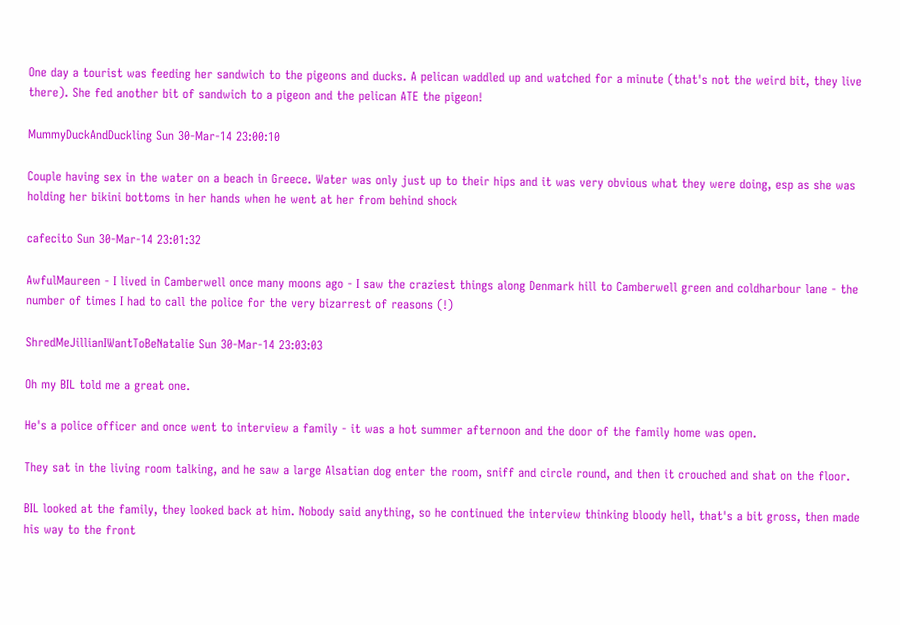One day a tourist was feeding her sandwich to the pigeons and ducks. A pelican waddled up and watched for a minute (that's not the weird bit, they live there). She fed another bit of sandwich to a pigeon and the pelican ATE the pigeon!

MummyDuckAndDuckling Sun 30-Mar-14 23:00:10

Couple having sex in the water on a beach in Greece. Water was only just up to their hips and it was very obvious what they were doing, esp as she was holding her bikini bottoms in her hands when he went at her from behind shock

cafecito Sun 30-Mar-14 23:01:32

AwfulMaureen - I lived in Camberwell once many moons ago - I saw the craziest things along Denmark hill to Camberwell green and coldharbour lane - the number of times I had to call the police for the very bizarrest of reasons (!)

ShredMeJillianIWantToBeNatalie Sun 30-Mar-14 23:03:03

Oh my BIL told me a great one.

He's a police officer and once went to interview a family - it was a hot summer afternoon and the door of the family home was open.

They sat in the living room talking, and he saw a large Alsatian dog enter the room, sniff and circle round, and then it crouched and shat on the floor.

BIL looked at the family, they looked back at him. Nobody said anything, so he continued the interview thinking bloody hell, that's a bit gross, then made his way to the front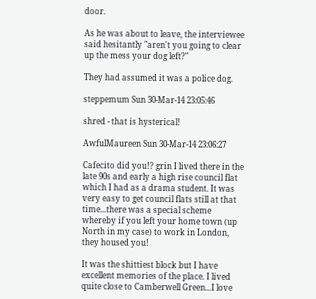door.

As he was about to leave, the interviewee said hesitantly "aren't you going to clear up the mess your dog left?"

They had assumed it was a police dog.

steppemum Sun 30-Mar-14 23:05:46

shred - that is hysterical!

AwfulMaureen Sun 30-Mar-14 23:06:27

Cafecito did you!? grin I lived there in the late 90s and early a high rise council flat which I had as a drama student. It was very easy to get council flats still at that time...there was a special scheme whereby if you left your home town (up North in my case) to work in London, they housed you!

It was the shittiest block but I have excellent memories of the place. I lived quite close to Camberwell Green...I love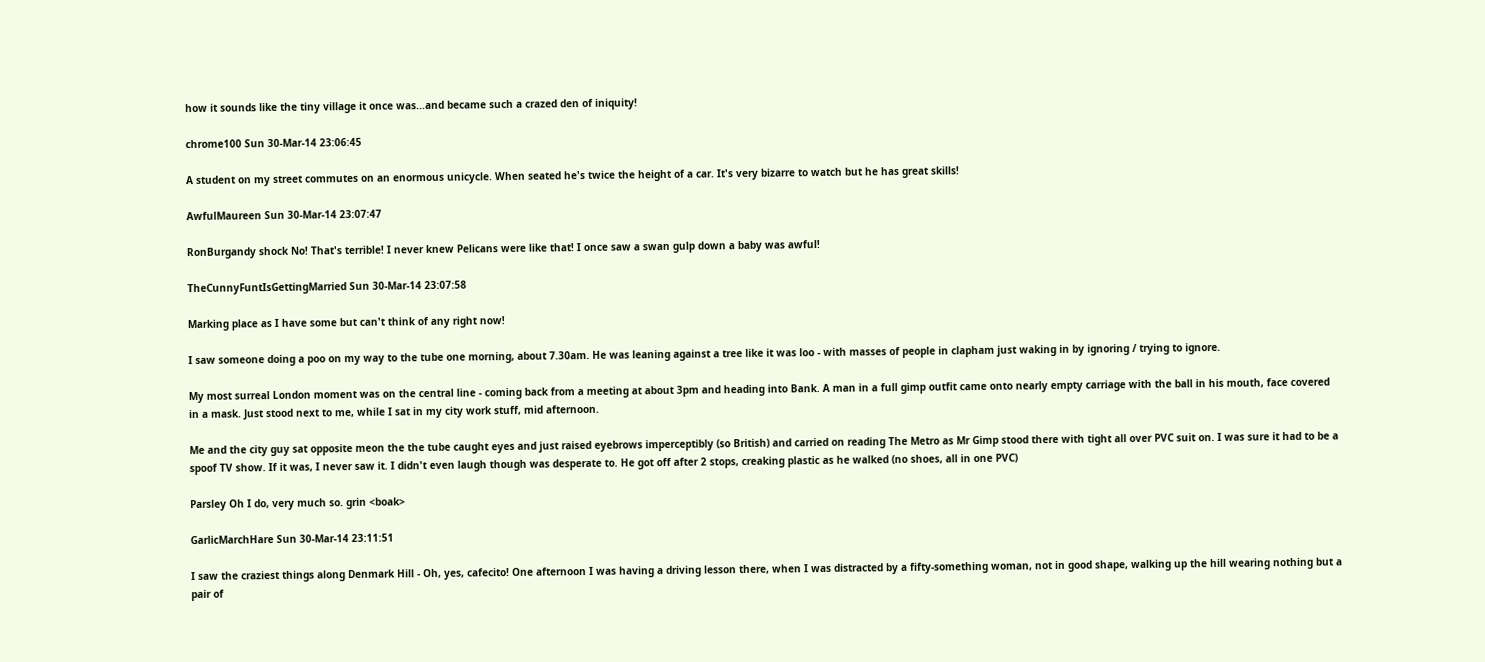how it sounds like the tiny village it once was...and became such a crazed den of iniquity!

chrome100 Sun 30-Mar-14 23:06:45

A student on my street commutes on an enormous unicycle. When seated he's twice the height of a car. It's very bizarre to watch but he has great skills!

AwfulMaureen Sun 30-Mar-14 23:07:47

RonBurgandy shock No! That's terrible! I never knew Pelicans were like that! I once saw a swan gulp down a baby was awful!

TheCunnyFuntIsGettingMarried Sun 30-Mar-14 23:07:58

Marking place as I have some but can't think of any right now!

I saw someone doing a poo on my way to the tube one morning, about 7.30am. He was leaning against a tree like it was loo - with masses of people in clapham just waking in by ignoring / trying to ignore.

My most surreal London moment was on the central line - coming back from a meeting at about 3pm and heading into Bank. A man in a full gimp outfit came onto nearly empty carriage with the ball in his mouth, face covered in a mask. Just stood next to me, while I sat in my city work stuff, mid afternoon.

Me and the city guy sat opposite meon the the tube caught eyes and just raised eyebrows imperceptibly (so British) and carried on reading The Metro as Mr Gimp stood there with tight all over PVC suit on. I was sure it had to be a spoof TV show. If it was, I never saw it. I didn't even laugh though was desperate to. He got off after 2 stops, creaking plastic as he walked (no shoes, all in one PVC)

Parsley Oh I do, very much so. grin <boak>

GarlicMarchHare Sun 30-Mar-14 23:11:51

I saw the craziest things along Denmark Hill - Oh, yes, cafecito! One afternoon I was having a driving lesson there, when I was distracted by a fifty-something woman, not in good shape, walking up the hill wearing nothing but a pair of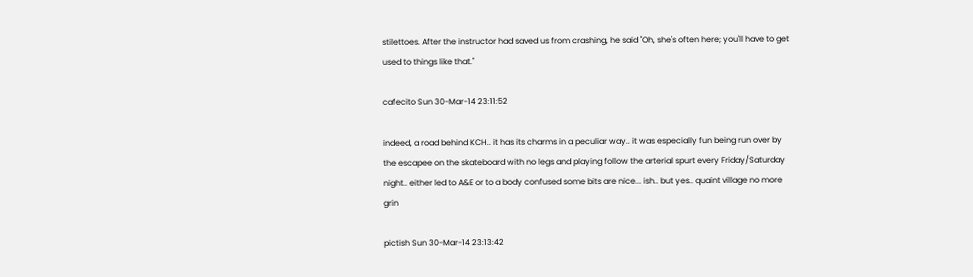stilettoes. After the instructor had saved us from crashing, he said "Oh, she's often here; you'll have to get used to things like that."

cafecito Sun 30-Mar-14 23:11:52

indeed, a road behind KCH.. it has its charms in a peculiar way.. it was especially fun being run over by the escapee on the skateboard with no legs and playing follow the arterial spurt every Friday/Saturday night.. either led to A&E or to a body confused some bits are nice... ish.. but yes.. quaint village no more grin

pictish Sun 30-Mar-14 23:13:42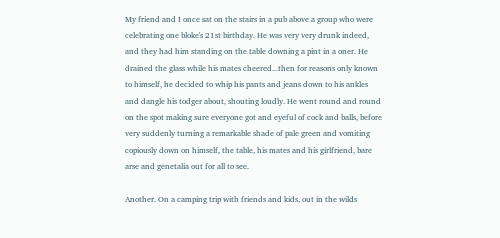My friend and I once sat on the stairs in a pub above a group who were celebrating one bloke's 21st birthday. He was very very drunk indeed, and they had him standing on the table downing a pint in a oner. He drained the glass while his mates cheered...then for reasons only known to himself, he decided to whip his pants and jeans down to his ankles and dangle his todger about, shouting loudly. He went round and round on the spot making sure everyone got and eyeful of cock and balls, before very suddenly turning a remarkable shade of pale green and vomiting copiously down on himself, the table, his mates and his girlfriend, bare arse and genetalia out for all to see.

Another. On a camping trip with friends and kids, out in the wilds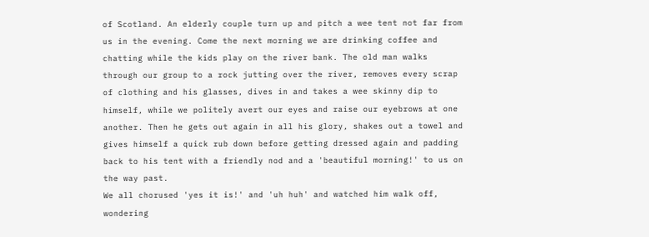of Scotland. An elderly couple turn up and pitch a wee tent not far from us in the evening. Come the next morning we are drinking coffee and chatting while the kids play on the river bank. The old man walks through our group to a rock jutting over the river, removes every scrap of clothing and his glasses, dives in and takes a wee skinny dip to himself, while we politely avert our eyes and raise our eyebrows at one another. Then he gets out again in all his glory, shakes out a towel and gives himself a quick rub down before getting dressed again and padding back to his tent with a friendly nod and a 'beautiful morning!' to us on the way past.
We all chorused 'yes it is!' and 'uh huh' and watched him walk off, wondering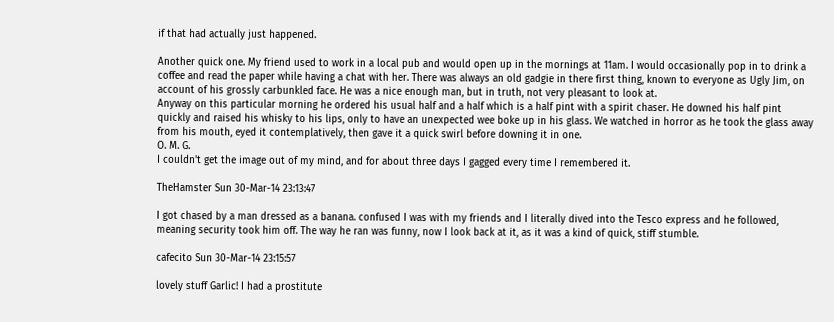if that had actually just happened.

Another quick one. My friend used to work in a local pub and would open up in the mornings at 11am. I would occasionally pop in to drink a coffee and read the paper while having a chat with her. There was always an old gadgie in there first thing, known to everyone as Ugly Jim, on account of his grossly carbunkled face. He was a nice enough man, but in truth, not very pleasant to look at.
Anyway on this particular morning he ordered his usual half and a half which is a half pint with a spirit chaser. He downed his half pint quickly and raised his whisky to his lips, only to have an unexpected wee boke up in his glass. We watched in horror as he took the glass away from his mouth, eyed it contemplatively, then gave it a quick swirl before downing it in one.
O. M. G.
I couldn't get the image out of my mind, and for about three days I gagged every time I remembered it.

TheHamster Sun 30-Mar-14 23:13:47

I got chased by a man dressed as a banana. confused I was with my friends and I literally dived into the Tesco express and he followed, meaning security took him off. The way he ran was funny, now I look back at it, as it was a kind of quick, stiff stumble.

cafecito Sun 30-Mar-14 23:15:57

lovely stuff Garlic! I had a prostitute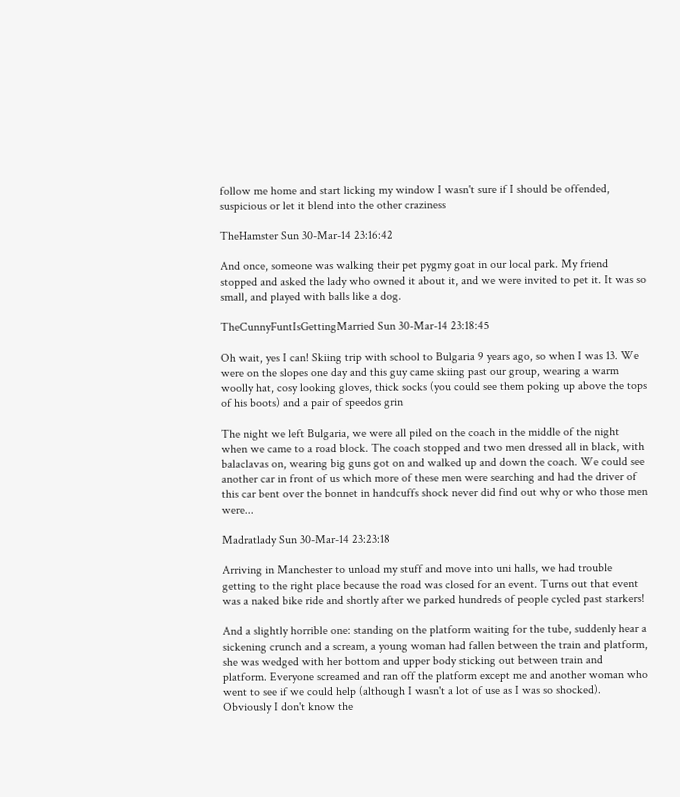follow me home and start licking my window I wasn't sure if I should be offended, suspicious or let it blend into the other craziness

TheHamster Sun 30-Mar-14 23:16:42

And once, someone was walking their pet pygmy goat in our local park. My friend stopped and asked the lady who owned it about it, and we were invited to pet it. It was so small, and played with balls like a dog.

TheCunnyFuntIsGettingMarried Sun 30-Mar-14 23:18:45

Oh wait, yes I can! Skiing trip with school to Bulgaria 9 years ago, so when I was 13. We were on the slopes one day and this guy came skiing past our group, wearing a warm woolly hat, cosy looking gloves, thick socks (you could see them poking up above the tops of his boots) and a pair of speedos grin

The night we left Bulgaria, we were all piled on the coach in the middle of the night when we came to a road block. The coach stopped and two men dressed all in black, with balaclavas on, wearing big guns got on and walked up and down the coach. We could see another car in front of us which more of these men were searching and had the driver of this car bent over the bonnet in handcuffs shock never did find out why or who those men were...

Madratlady Sun 30-Mar-14 23:23:18

Arriving in Manchester to unload my stuff and move into uni halls, we had trouble getting to the right place because the road was closed for an event. Turns out that event was a naked bike ride and shortly after we parked hundreds of people cycled past starkers!

And a slightly horrible one: standing on the platform waiting for the tube, suddenly hear a sickening crunch and a scream, a young woman had fallen between the train and platform, she was wedged with her bottom and upper body sticking out between train and platform. Everyone screamed and ran off the platform except me and another woman who went to see if we could help (although I wasn't a lot of use as I was so shocked). Obviously I don't know the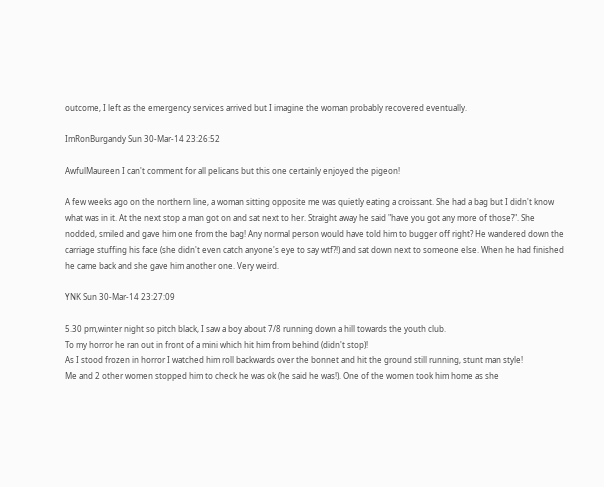outcome, I left as the emergency services arrived but I imagine the woman probably recovered eventually.

ImRonBurgandy Sun 30-Mar-14 23:26:52

AwfulMaureen I can't comment for all pelicans but this one certainly enjoyed the pigeon!

A few weeks ago on the northern line, a woman sitting opposite me was quietly eating a croissant. She had a bag but I didn't know what was in it. At the next stop a man got on and sat next to her. Straight away he said "have you got any more of those?". She nodded, smiled and gave him one from the bag! Any normal person would have told him to bugger off right? He wandered down the carriage stuffing his face (she didn't even catch anyone's eye to say wtf?!) and sat down next to someone else. When he had finished he came back and she gave him another one. Very weird.

YNK Sun 30-Mar-14 23:27:09

5.30 pm,winter night so pitch black, I saw a boy about 7/8 running down a hill towards the youth club.
To my horror he ran out in front of a mini which hit him from behind (didn't stop)!
As I stood frozen in horror I watched him roll backwards over the bonnet and hit the ground still running, stunt man style!
Me and 2 other women stopped him to check he was ok (he said he was!). One of the women took him home as she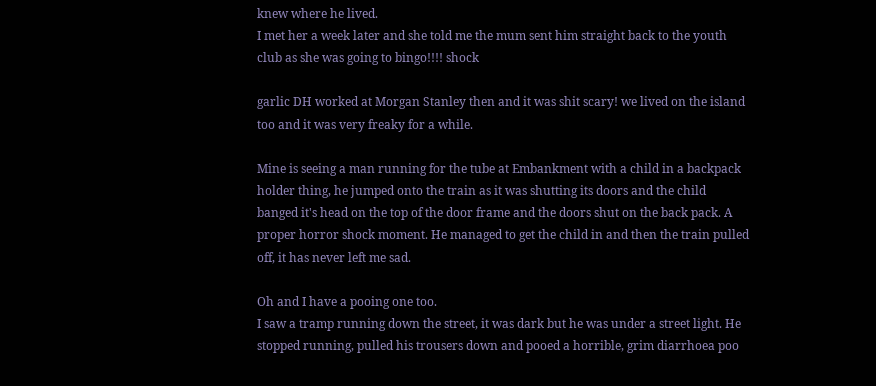knew where he lived.
I met her a week later and she told me the mum sent him straight back to the youth club as she was going to bingo!!!! shock

garlic DH worked at Morgan Stanley then and it was shit scary! we lived on the island too and it was very freaky for a while.

Mine is seeing a man running for the tube at Embankment with a child in a backpack holder thing, he jumped onto the train as it was shutting its doors and the child banged it's head on the top of the door frame and the doors shut on the back pack. A proper horror shock moment. He managed to get the child in and then the train pulled off, it has never left me sad.

Oh and I have a pooing one too.
I saw a tramp running down the street, it was dark but he was under a street light. He stopped running, pulled his trousers down and pooed a horrible, grim diarrhoea poo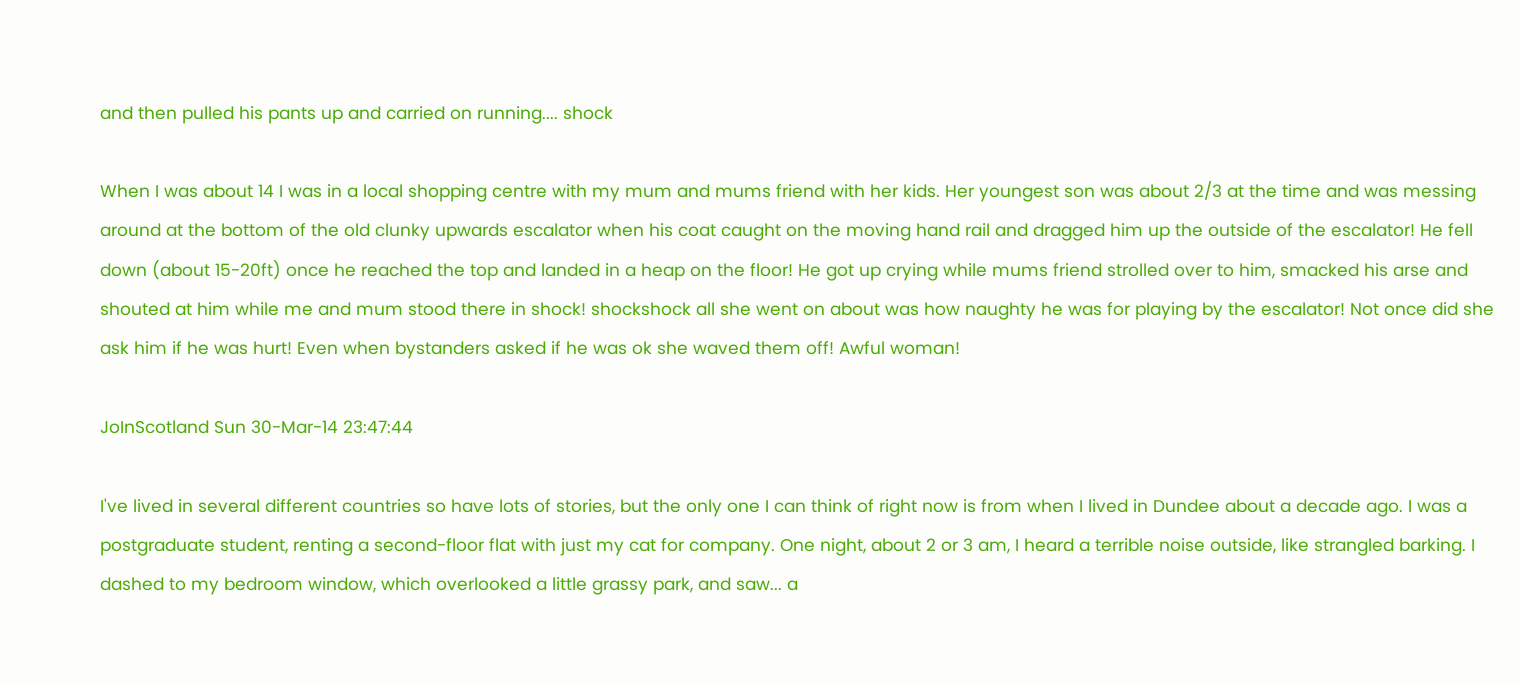and then pulled his pants up and carried on running.... shock

When I was about 14 I was in a local shopping centre with my mum and mums friend with her kids. Her youngest son was about 2/3 at the time and was messing around at the bottom of the old clunky upwards escalator when his coat caught on the moving hand rail and dragged him up the outside of the escalator! He fell down (about 15-20ft) once he reached the top and landed in a heap on the floor! He got up crying while mums friend strolled over to him, smacked his arse and shouted at him while me and mum stood there in shock! shockshock all she went on about was how naughty he was for playing by the escalator! Not once did she ask him if he was hurt! Even when bystanders asked if he was ok she waved them off! Awful woman!

JoInScotland Sun 30-Mar-14 23:47:44

I've lived in several different countries so have lots of stories, but the only one I can think of right now is from when I lived in Dundee about a decade ago. I was a postgraduate student, renting a second-floor flat with just my cat for company. One night, about 2 or 3 am, I heard a terrible noise outside, like strangled barking. I dashed to my bedroom window, which overlooked a little grassy park, and saw... a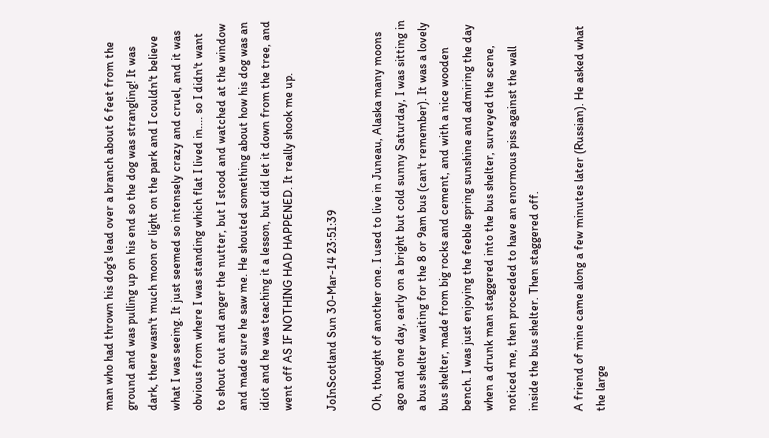man who had thrown his dog's lead over a branch about 6 feet from the ground and was pulling up on his end so the dog was strangling! It was dark, there wasn't much moon or light on the park and I couldn't believe what I was seeing. It just seemed so intensely crazy and cruel, and it was obvious from where I was standing which flat I lived in.... so I didn't want to shout out and anger the nutter, but I stood and watched at the window and made sure he saw me. He shouted something about how his dog was an idiot and he was teaching it a lesson, but did let it down from the tree, and went off AS IF NOTHING HAD HAPPENED. It really shook me up.

JoInScotland Sun 30-Mar-14 23:51:39

Oh, thought of another one. I used to live in Juneau, Alaska many moons ago and one day, early on a bright but cold sunny Saturday, I was sitting in a bus shelter waiting for the 8 or 9am bus (can't remember). It was a lovely bus shelter, made from big rocks and cement, and with a nice wooden bench. I was just enjoying the feeble spring sunshine and admiring the day when a drunk man staggered into the bus shelter, surveyed the scene, noticed me, then proceeded to have an enormous piss against the wall inside the bus shelter. Then staggered off.

A friend of mine came along a few minutes later (Russian). He asked what the large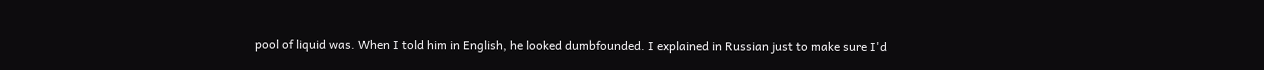pool of liquid was. When I told him in English, he looked dumbfounded. I explained in Russian just to make sure I'd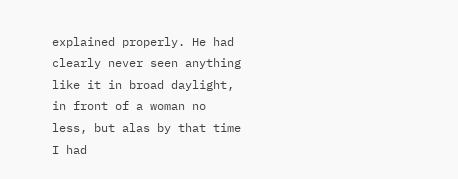explained properly. He had clearly never seen anything like it in broad daylight, in front of a woman no less, but alas by that time I had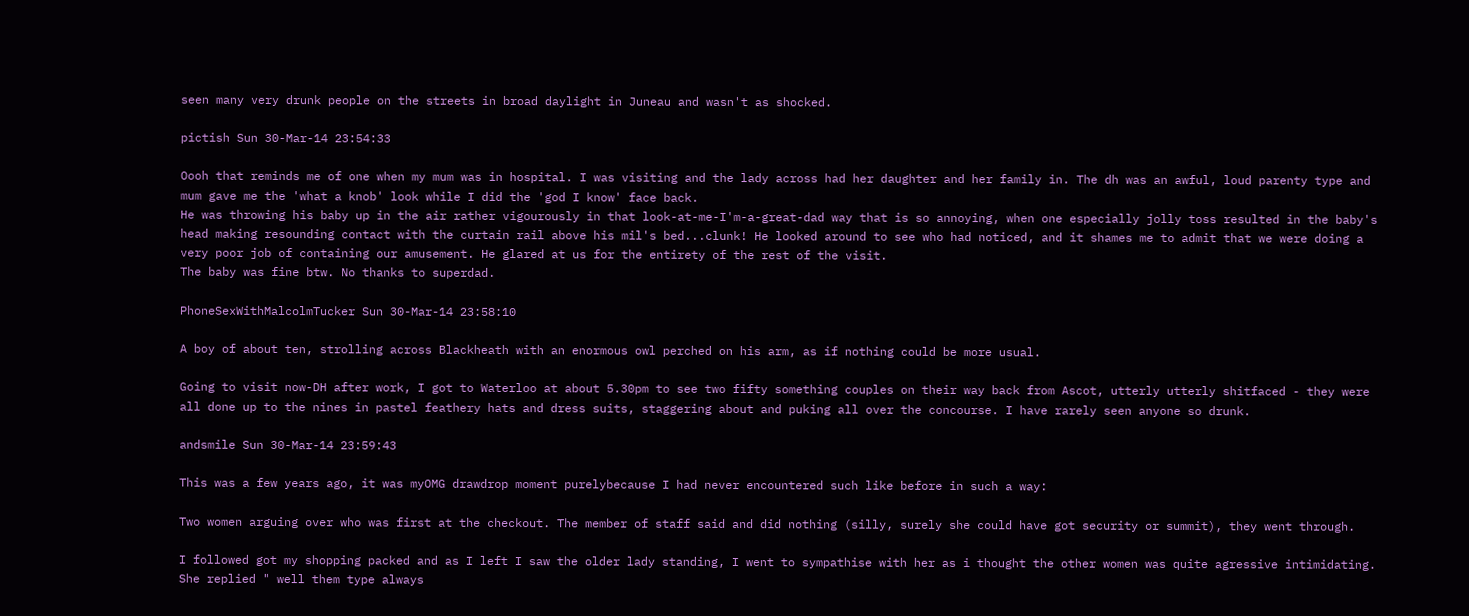seen many very drunk people on the streets in broad daylight in Juneau and wasn't as shocked.

pictish Sun 30-Mar-14 23:54:33

Oooh that reminds me of one when my mum was in hospital. I was visiting and the lady across had her daughter and her family in. The dh was an awful, loud parenty type and mum gave me the 'what a knob' look while I did the 'god I know' face back.
He was throwing his baby up in the air rather vigourously in that look-at-me-I'm-a-great-dad way that is so annoying, when one especially jolly toss resulted in the baby's head making resounding contact with the curtain rail above his mil's bed...clunk! He looked around to see who had noticed, and it shames me to admit that we were doing a very poor job of containing our amusement. He glared at us for the entirety of the rest of the visit.
The baby was fine btw. No thanks to superdad.

PhoneSexWithMalcolmTucker Sun 30-Mar-14 23:58:10

A boy of about ten, strolling across Blackheath with an enormous owl perched on his arm, as if nothing could be more usual.

Going to visit now-DH after work, I got to Waterloo at about 5.30pm to see two fifty something couples on their way back from Ascot, utterly utterly shitfaced - they were all done up to the nines in pastel feathery hats and dress suits, staggering about and puking all over the concourse. I have rarely seen anyone so drunk.

andsmile Sun 30-Mar-14 23:59:43

This was a few years ago, it was myOMG drawdrop moment purelybecause I had never encountered such like before in such a way:

Two women arguing over who was first at the checkout. The member of staff said and did nothing (silly, surely she could have got security or summit), they went through.

I followed got my shopping packed and as I left I saw the older lady standing, I went to sympathise with her as i thought the other women was quite agressive intimidating. She replied " well them type always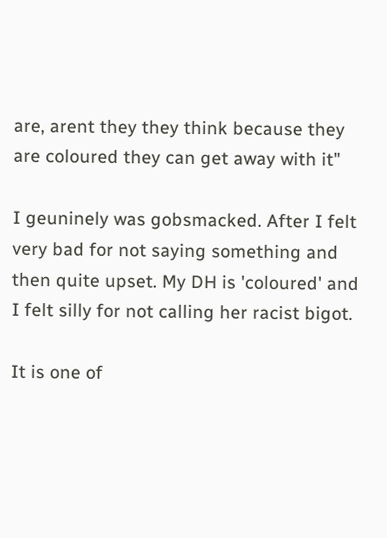are, arent they they think because they are coloured they can get away with it"

I geuninely was gobsmacked. After I felt very bad for not saying something and then quite upset. My DH is 'coloured' and I felt silly for not calling her racist bigot.

It is one of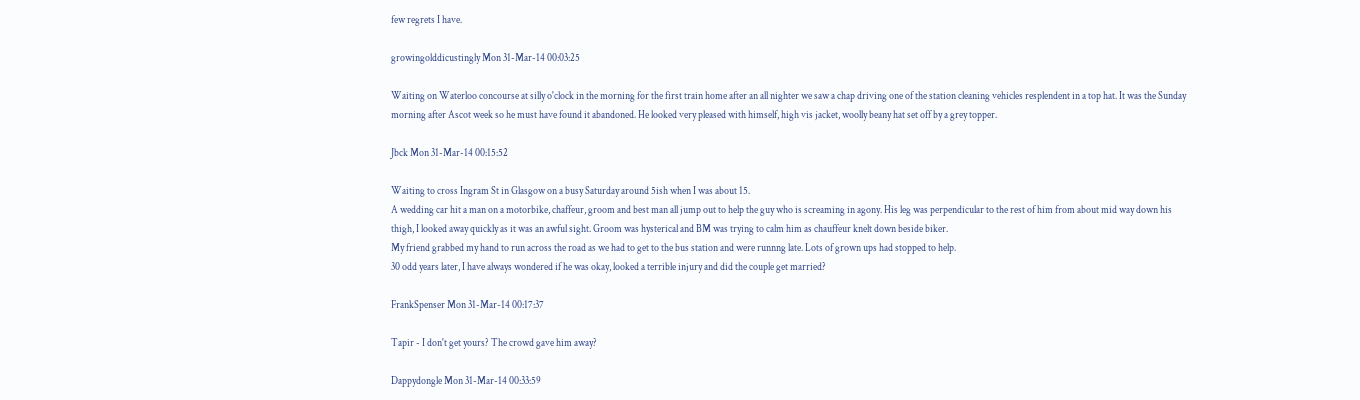few regrets I have.

growingolddicustingly Mon 31-Mar-14 00:03:25

Waiting on Waterloo concourse at silly o'clock in the morning for the first train home after an all nighter we saw a chap driving one of the station cleaning vehicles resplendent in a top hat. It was the Sunday morning after Ascot week so he must have found it abandoned. He looked very pleased with himself, high vis jacket, woolly beany hat set off by a grey topper.

Jbck Mon 31-Mar-14 00:15:52

Waiting to cross Ingram St in Glasgow on a busy Saturday around 5ish when I was about 15.
A wedding car hit a man on a motorbike, chaffeur, groom and best man all jump out to help the guy who is screaming in agony. His leg was perpendicular to the rest of him from about mid way down his thigh, I looked away quickly as it was an awful sight. Groom was hysterical and BM was trying to calm him as chauffeur knelt down beside biker.
My friend grabbed my hand to run across the road as we had to get to the bus station and were runnng late. Lots of grown ups had stopped to help.
30 odd years later, I have always wondered if he was okay, looked a terrible injury and did the couple get married?

FrankSpenser Mon 31-Mar-14 00:17:37

Tapir - I don't get yours? The crowd gave him away?

Dappydongle Mon 31-Mar-14 00:33:59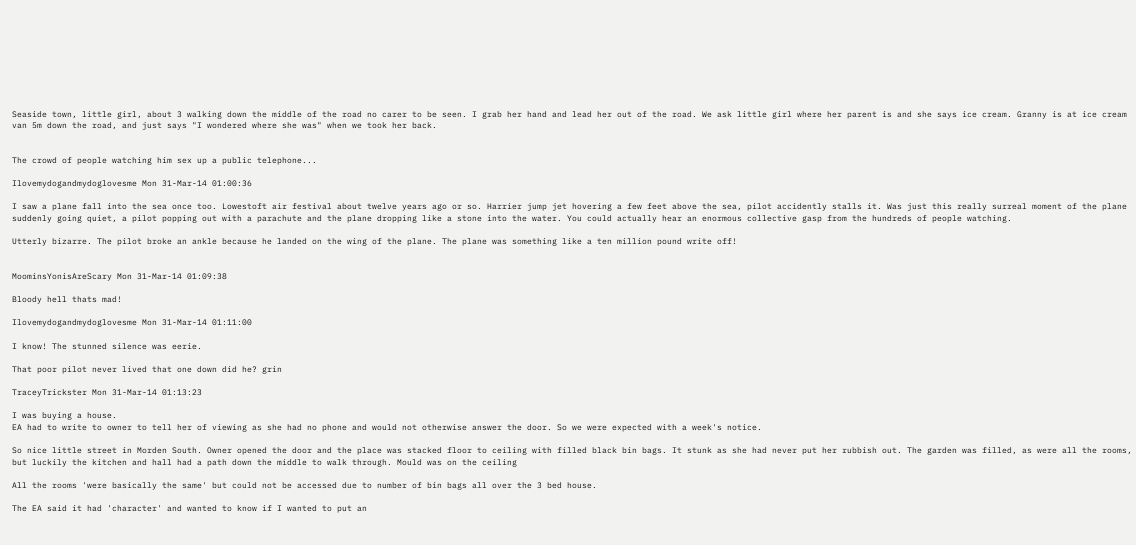Seaside town, little girl, about 3 walking down the middle of the road no carer to be seen. I grab her hand and lead her out of the road. We ask little girl where her parent is and she says ice cream. Granny is at ice cream van 5m down the road, and just says "I wondered where she was" when we took her back.


The crowd of people watching him sex up a public telephone...

Ilovemydogandmydoglovesme Mon 31-Mar-14 01:00:36

I saw a plane fall into the sea once too. Lowestoft air festival about twelve years ago or so. Harrier jump jet hovering a few feet above the sea, pilot accidently stalls it. Was just this really surreal moment of the plane suddenly going quiet, a pilot popping out with a parachute and the plane dropping like a stone into the water. You could actually hear an enormous collective gasp from the hundreds of people watching.

Utterly bizarre. The pilot broke an ankle because he landed on the wing of the plane. The plane was something like a ten million pound write off!


MoominsYonisAreScary Mon 31-Mar-14 01:09:38

Bloody hell thats mad!

Ilovemydogandmydoglovesme Mon 31-Mar-14 01:11:00

I know! The stunned silence was eerie.

That poor pilot never lived that one down did he? grin

TraceyTrickster Mon 31-Mar-14 01:13:23

I was buying a house.
EA had to write to owner to tell her of viewing as she had no phone and would not otherwise answer the door. So we were expected with a week's notice.

So nice little street in Morden South. Owner opened the door and the place was stacked floor to ceiling with filled black bin bags. It stunk as she had never put her rubbish out. The garden was filled, as were all the rooms, but luckily the kitchen and hall had a path down the middle to walk through. Mould was on the ceiling

All the rooms 'were basically the same' but could not be accessed due to number of bin bags all over the 3 bed house.

The EA said it had 'character' and wanted to know if I wanted to put an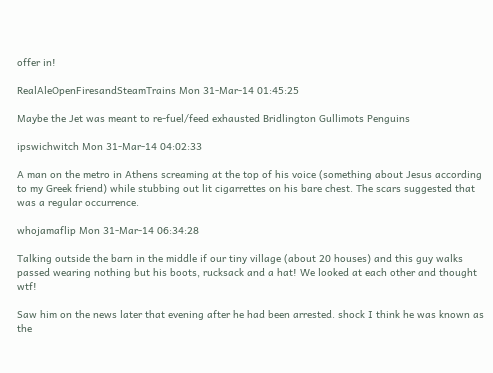offer in!

RealAleOpenFiresandSteamTrains Mon 31-Mar-14 01:45:25

Maybe the Jet was meant to re-fuel/feed exhausted Bridlington Gullimots Penguins

ipswichwitch Mon 31-Mar-14 04:02:33

A man on the metro in Athens screaming at the top of his voice (something about Jesus according to my Greek friend) while stubbing out lit cigarrettes on his bare chest. The scars suggested that was a regular occurrence.

whojamaflip Mon 31-Mar-14 06:34:28

Talking outside the barn in the middle if our tiny village (about 20 houses) and this guy walks passed wearing nothing but his boots, rucksack and a hat! We looked at each other and thought wtf!

Saw him on the news later that evening after he had been arrested. shock I think he was known as the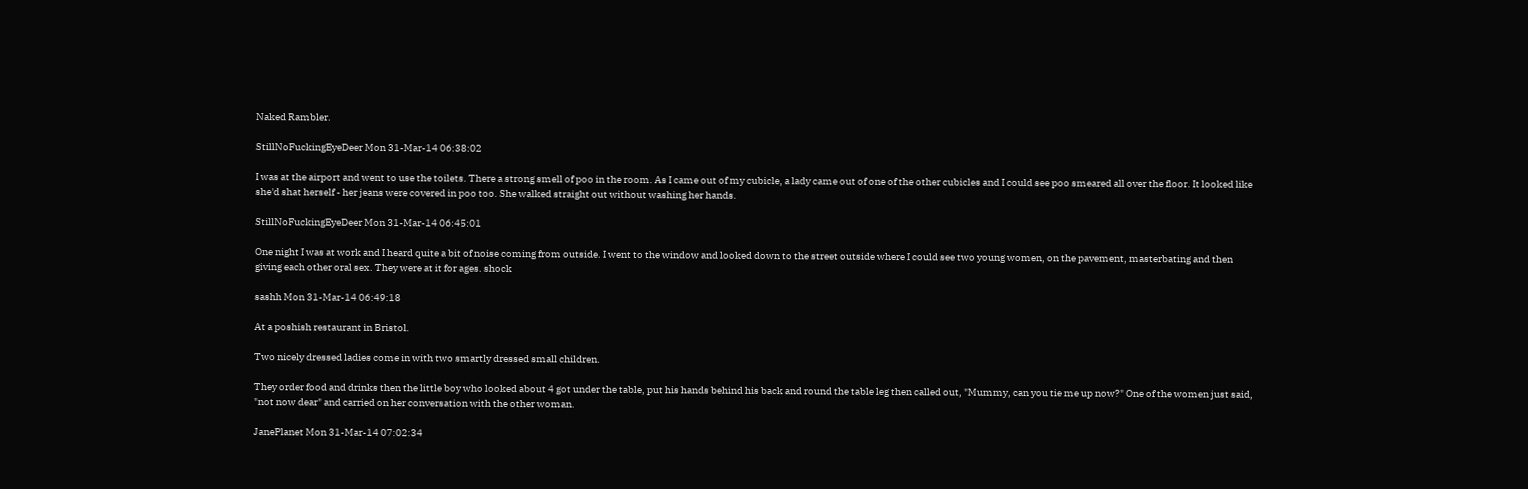Naked Rambler.

StillNoFuckingEyeDeer Mon 31-Mar-14 06:38:02

I was at the airport and went to use the toilets. There a strong smell of poo in the room. As I came out of my cubicle, a lady came out of one of the other cubicles and I could see poo smeared all over the floor. It looked like she'd shat herself - her jeans were covered in poo too. She walked straight out without washing her hands.

StillNoFuckingEyeDeer Mon 31-Mar-14 06:45:01

One night I was at work and I heard quite a bit of noise coming from outside. I went to the window and looked down to the street outside where I could see two young women, on the pavement, masterbating and then giving each other oral sex. They were at it for ages. shock

sashh Mon 31-Mar-14 06:49:18

At a poshish restaurant in Bristol.

Two nicely dressed ladies come in with two smartly dressed small children.

They order food and drinks then the little boy who looked about 4 got under the table, put his hands behind his back and round the table leg then called out, "Mummy, can you tie me up now?" One of the women just said, "not now dear" and carried on her conversation with the other woman.

JanePlanet Mon 31-Mar-14 07:02:34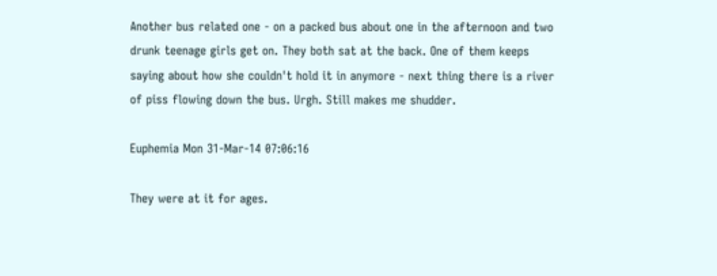Another bus related one - on a packed bus about one in the afternoon and two drunk teenage girls get on. They both sat at the back. One of them keeps saying about how she couldn't hold it in anymore - next thing there is a river of piss flowing down the bus. Urgh. Still makes me shudder.

Euphemia Mon 31-Mar-14 07:06:16

They were at it for ages.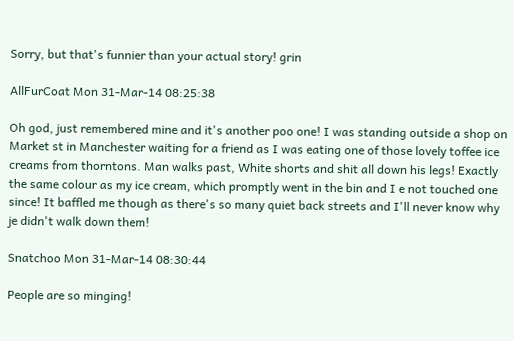Sorry, but that's funnier than your actual story! grin

AllFurCoat Mon 31-Mar-14 08:25:38

Oh god, just remembered mine and it's another poo one! I was standing outside a shop on Market st in Manchester waiting for a friend as I was eating one of those lovely toffee ice creams from thorntons. Man walks past, White shorts and shit all down his legs! Exactly the same colour as my ice cream, which promptly went in the bin and I e not touched one since! It baffled me though as there's so many quiet back streets and I'll never know why je didn't walk down them!

Snatchoo Mon 31-Mar-14 08:30:44

People are so minging!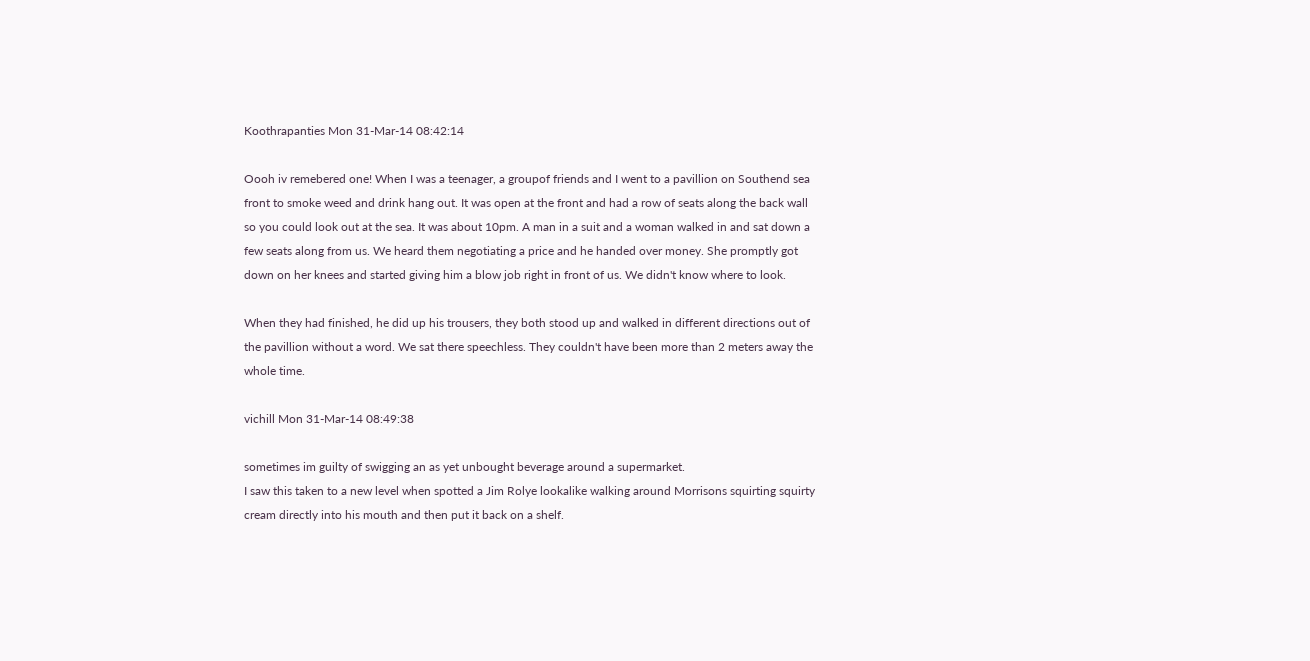Koothrapanties Mon 31-Mar-14 08:42:14

Oooh iv remebered one! When I was a teenager, a groupof friends and I went to a pavillion on Southend sea front to smoke weed and drink hang out. It was open at the front and had a row of seats along the back wall so you could look out at the sea. It was about 10pm. A man in a suit and a woman walked in and sat down a few seats along from us. We heard them negotiating a price and he handed over money. She promptly got down on her knees and started giving him a blow job right in front of us. We didn't know where to look.

When they had finished, he did up his trousers, they both stood up and walked in different directions out of the pavillion without a word. We sat there speechless. They couldn't have been more than 2 meters away the whole time.

vichill Mon 31-Mar-14 08:49:38

sometimes im guilty of swigging an as yet unbought beverage around a supermarket.
I saw this taken to a new level when spotted a Jim Rolye lookalike walking around Morrisons squirting squirty cream directly into his mouth and then put it back on a shelf.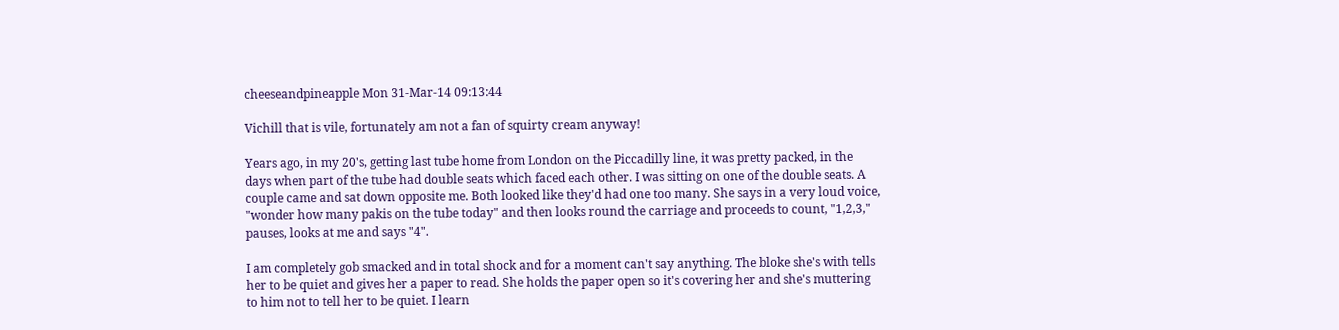cheeseandpineapple Mon 31-Mar-14 09:13:44

Vichill that is vile, fortunately am not a fan of squirty cream anyway!

Years ago, in my 20's, getting last tube home from London on the Piccadilly line, it was pretty packed, in the days when part of the tube had double seats which faced each other. I was sitting on one of the double seats. A couple came and sat down opposite me. Both looked like they'd had one too many. She says in a very loud voice, "wonder how many pakis on the tube today" and then looks round the carriage and proceeds to count, "1,2,3," pauses, looks at me and says "4".

I am completely gob smacked and in total shock and for a moment can't say anything. The bloke she's with tells her to be quiet and gives her a paper to read. She holds the paper open so it's covering her and she's muttering to him not to tell her to be quiet. I learn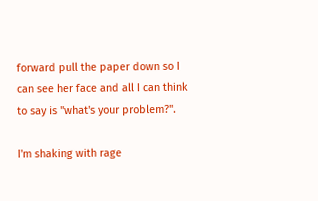forward pull the paper down so I can see her face and all I can think to say is "what's your problem?".

I'm shaking with rage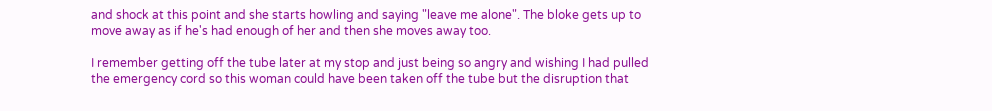and shock at this point and she starts howling and saying "leave me alone". The bloke gets up to move away as if he's had enough of her and then she moves away too.

I remember getting off the tube later at my stop and just being so angry and wishing I had pulled the emergency cord so this woman could have been taken off the tube but the disruption that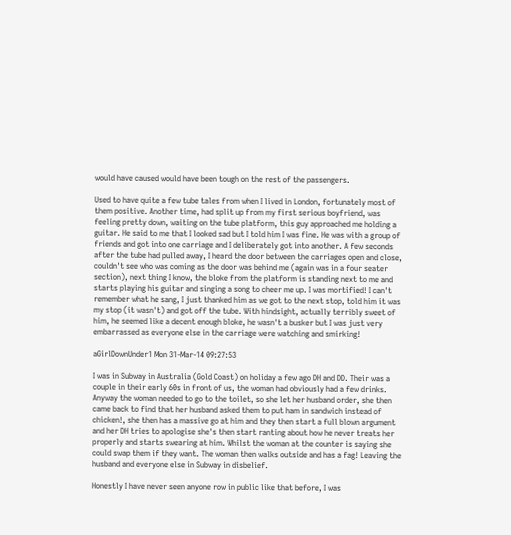would have caused would have been tough on the rest of the passengers.

Used to have quite a few tube tales from when I lived in London, fortunately most of them positive. Another time, had split up from my first serious boyfriend, was feeling pretty down, waiting on the tube platform, this guy approached me holding a guitar. He said to me that I looked sad but I told him I was fine. He was with a group of friends and got into one carriage and I deliberately got into another. A few seconds after the tube had pulled away, I heard the door between the carriages open and close, couldn't see who was coming as the door was behind me (again was in a four seater section), next thing I know, the bloke from the platform is standing next to me and starts playing his guitar and singing a song to cheer me up. I was mortified! I can't remember what he sang, I just thanked him as we got to the next stop, told him it was my stop (it wasn't) and got off the tube. With hindsight, actually terribly sweet of him, he seemed like a decent enough bloke, he wasn't a busker but I was just very embarrassed as everyone else in the carriage were watching and smirking!

aGirlDownUnder1 Mon 31-Mar-14 09:27:53

I was in Subway in Australia (Gold Coast) on holiday a few ago DH and DD. Their was a couple in their early 60s in front of us, the woman had obviously had a few drinks. Anyway the woman needed to go to the toilet, so she let her husband order, she then came back to find that her husband asked them to put ham in sandwich instead of chicken!, she then has a massive go at him and they then start a full blown argument and her DH tries to apologise she's then start ranting about how he never treats her properly and starts swearing at him. Whilst the woman at the counter is saying she could swap them if they want. The woman then walks outside and has a fag! Leaving the husband and everyone else in Subway in disbelief.

Honestly I have never seen anyone row in public like that before, I was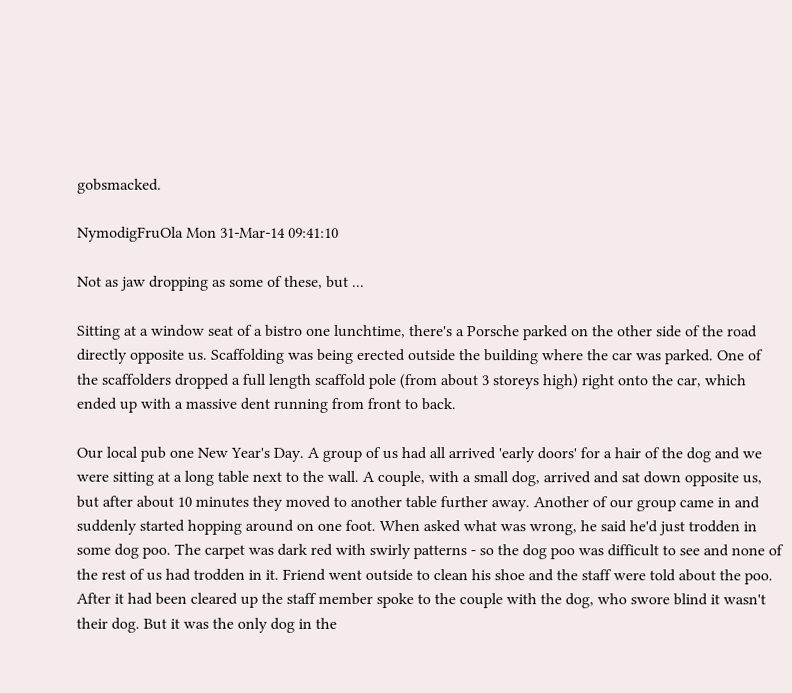gobsmacked.

NymodigFruOla Mon 31-Mar-14 09:41:10

Not as jaw dropping as some of these, but ...

Sitting at a window seat of a bistro one lunchtime, there's a Porsche parked on the other side of the road directly opposite us. Scaffolding was being erected outside the building where the car was parked. One of the scaffolders dropped a full length scaffold pole (from about 3 storeys high) right onto the car, which ended up with a massive dent running from front to back.

Our local pub one New Year's Day. A group of us had all arrived 'early doors' for a hair of the dog and we were sitting at a long table next to the wall. A couple, with a small dog, arrived and sat down opposite us, but after about 10 minutes they moved to another table further away. Another of our group came in and suddenly started hopping around on one foot. When asked what was wrong, he said he'd just trodden in some dog poo. The carpet was dark red with swirly patterns - so the dog poo was difficult to see and none of the rest of us had trodden in it. Friend went outside to clean his shoe and the staff were told about the poo. After it had been cleared up the staff member spoke to the couple with the dog, who swore blind it wasn't their dog. But it was the only dog in the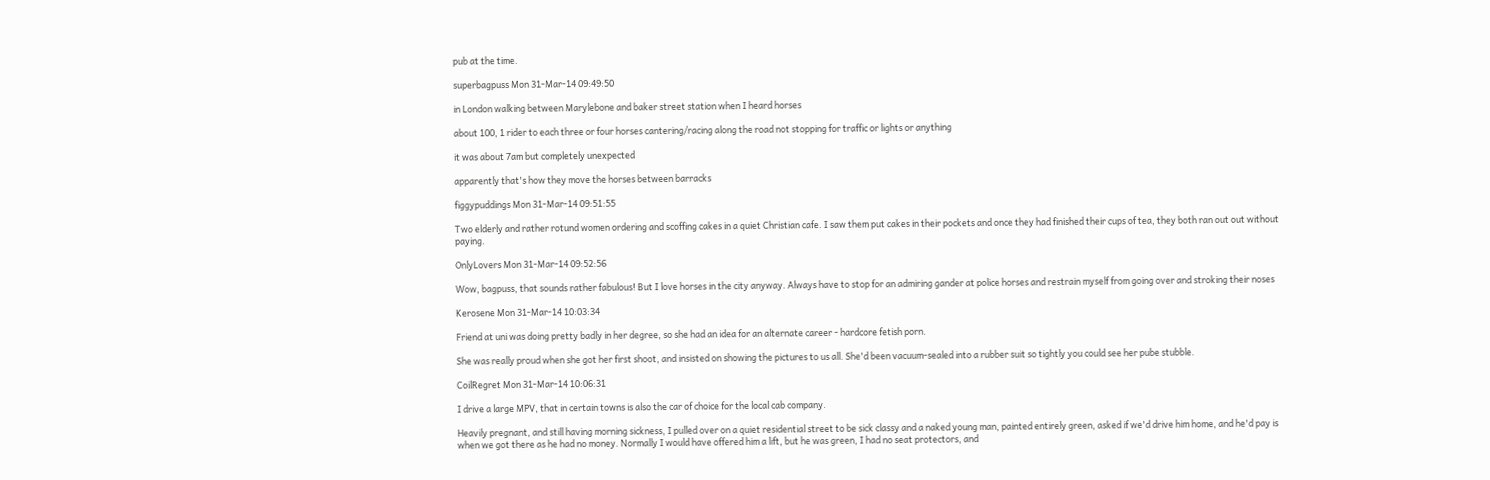pub at the time.

superbagpuss Mon 31-Mar-14 09:49:50

in London walking between Marylebone and baker street station when I heard horses

about 100, 1 rider to each three or four horses cantering/racing along the road not stopping for traffic or lights or anything

it was about 7am but completely unexpected

apparently that's how they move the horses between barracks

figgypuddings Mon 31-Mar-14 09:51:55

Two elderly and rather rotund women ordering and scoffing cakes in a quiet Christian cafe. I saw them put cakes in their pockets and once they had finished their cups of tea, they both ran out out without paying.

OnlyLovers Mon 31-Mar-14 09:52:56

Wow, bagpuss, that sounds rather fabulous! But I love horses in the city anyway. Always have to stop for an admiring gander at police horses and restrain myself from going over and stroking their noses

Kerosene Mon 31-Mar-14 10:03:34

Friend at uni was doing pretty badly in her degree, so she had an idea for an alternate career - hardcore fetish porn.

She was really proud when she got her first shoot, and insisted on showing the pictures to us all. She'd been vacuum-sealed into a rubber suit so tightly you could see her pube stubble.

CoilRegret Mon 31-Mar-14 10:06:31

I drive a large MPV, that in certain towns is also the car of choice for the local cab company.

Heavily pregnant, and still having morning sickness, I pulled over on a quiet residential street to be sick classy and a naked young man, painted entirely green, asked if we'd drive him home, and he'd pay is when we got there as he had no money. Normally I would have offered him a lift, but he was green, I had no seat protectors, and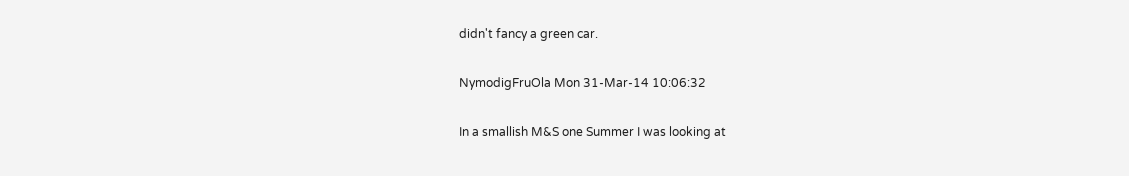didn't fancy a green car.

NymodigFruOla Mon 31-Mar-14 10:06:32

In a smallish M&S one Summer I was looking at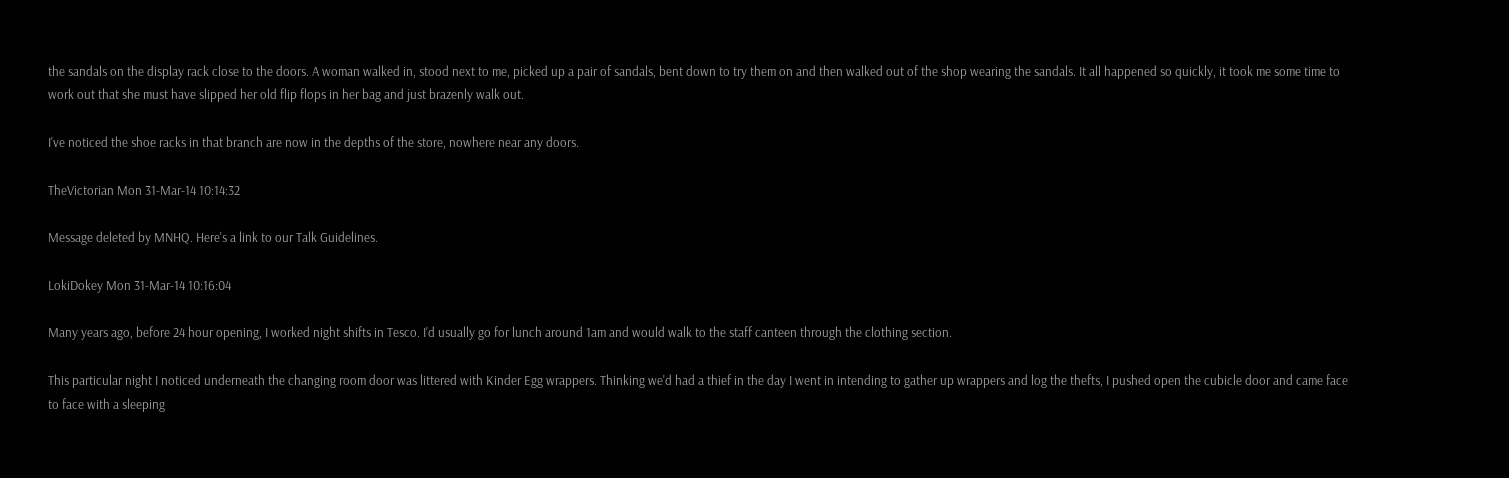the sandals on the display rack close to the doors. A woman walked in, stood next to me, picked up a pair of sandals, bent down to try them on and then walked out of the shop wearing the sandals. It all happened so quickly, it took me some time to work out that she must have slipped her old flip flops in her bag and just brazenly walk out.

I've noticed the shoe racks in that branch are now in the depths of the store, nowhere near any doors.

TheVictorian Mon 31-Mar-14 10:14:32

Message deleted by MNHQ. Here's a link to our Talk Guidelines.

LokiDokey Mon 31-Mar-14 10:16:04

Many years ago, before 24 hour opening, I worked night shifts in Tesco. I'd usually go for lunch around 1am and would walk to the staff canteen through the clothing section.

This particular night I noticed underneath the changing room door was littered with Kinder Egg wrappers. Thinking we'd had a thief in the day I went in intending to gather up wrappers and log the thefts, I pushed open the cubicle door and came face to face with a sleeping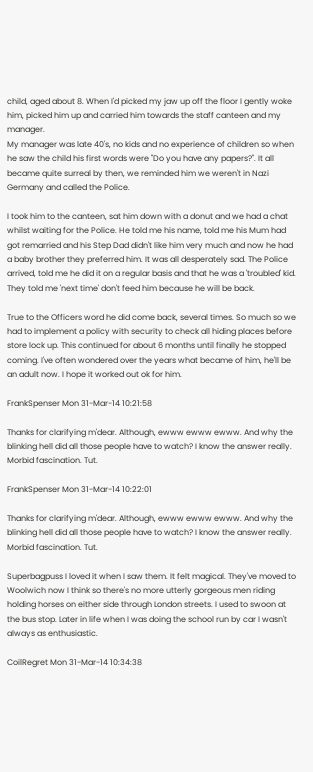child, aged about 8. When I'd picked my jaw up off the floor I gently woke him, picked him up and carried him towards the staff canteen and my manager.
My manager was late 40's, no kids and no experience of children so when he saw the child his first words were "Do you have any papers?". It all became quite surreal by then, we reminded him we weren't in Nazi Germany and called the Police.

I took him to the canteen, sat him down with a donut and we had a chat whilst waiting for the Police. He told me his name, told me his Mum had got remarried and his Step Dad didn't like him very much and now he had a baby brother they preferred him. It was all desperately sad. The Police arrived, told me he did it on a regular basis and that he was a 'troubled' kid. They told me 'next time' don't feed him because he will be back.

True to the Officers word he did come back, several times. So much so we had to implement a policy with security to check all hiding places before store lock up. This continued for about 6 months until finally he stopped coming. I've often wondered over the years what became of him, he'll be an adult now. I hope it worked out ok for him.

FrankSpenser Mon 31-Mar-14 10:21:58

Thanks for clarifying m'dear. Although, ewww ewww ewww. And why the blinking hell did all those people have to watch? I know the answer really. Morbid fascination. Tut.

FrankSpenser Mon 31-Mar-14 10:22:01

Thanks for clarifying m'dear. Although, ewww ewww ewww. And why the blinking hell did all those people have to watch? I know the answer really. Morbid fascination. Tut.

Superbagpuss I loved it when I saw them. It felt magical. They've moved to Woolwich now I think so there's no more utterly gorgeous men riding holding horses on either side through London streets. I used to swoon at the bus stop. Later in life when I was doing the school run by car I wasn't always as enthusiastic.

CoilRegret Mon 31-Mar-14 10:34:38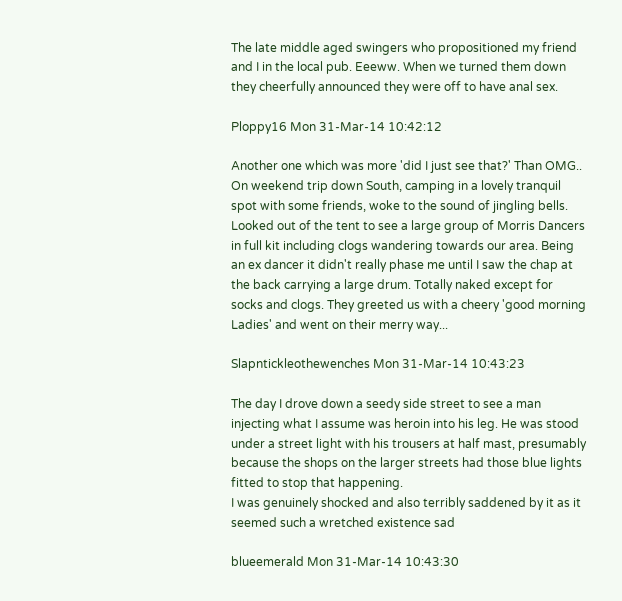The late middle aged swingers who propositioned my friend and I in the local pub. Eeeww. When we turned them down they cheerfully announced they were off to have anal sex.

Ploppy16 Mon 31-Mar-14 10:42:12

Another one which was more 'did I just see that?' Than OMG..
On weekend trip down South, camping in a lovely tranquil spot with some friends, woke to the sound of jingling bells. Looked out of the tent to see a large group of Morris Dancers in full kit including clogs wandering towards our area. Being an ex dancer it didn't really phase me until I saw the chap at the back carrying a large drum. Totally naked except for socks and clogs. They greeted us with a cheery 'good morning Ladies' and went on their merry way...

Slapntickleothewenches Mon 31-Mar-14 10:43:23

The day I drove down a seedy side street to see a man injecting what I assume was heroin into his leg. He was stood under a street light with his trousers at half mast, presumably because the shops on the larger streets had those blue lights fitted to stop that happening.
I was genuinely shocked and also terribly saddened by it as it seemed such a wretched existence sad

blueemerald Mon 31-Mar-14 10:43:30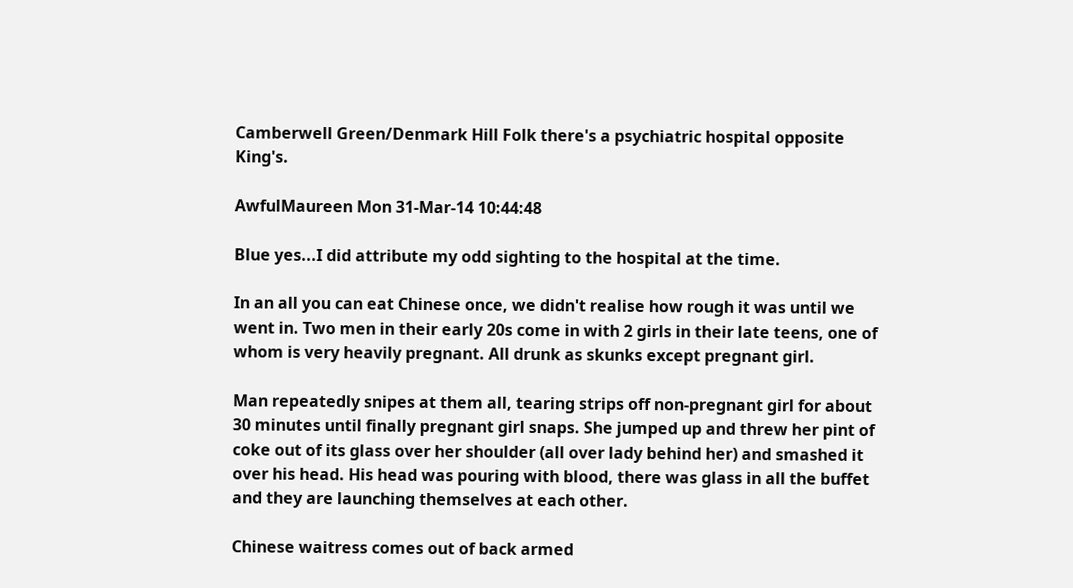Camberwell Green/Denmark Hill Folk there's a psychiatric hospital opposite King's.

AwfulMaureen Mon 31-Mar-14 10:44:48

Blue yes...I did attribute my odd sighting to the hospital at the time.

In an all you can eat Chinese once, we didn't realise how rough it was until we went in. Two men in their early 20s come in with 2 girls in their late teens, one of whom is very heavily pregnant. All drunk as skunks except pregnant girl.

Man repeatedly snipes at them all, tearing strips off non-pregnant girl for about 30 minutes until finally pregnant girl snaps. She jumped up and threw her pint of coke out of its glass over her shoulder (all over lady behind her) and smashed it over his head. His head was pouring with blood, there was glass in all the buffet and they are launching themselves at each other.

Chinese waitress comes out of back armed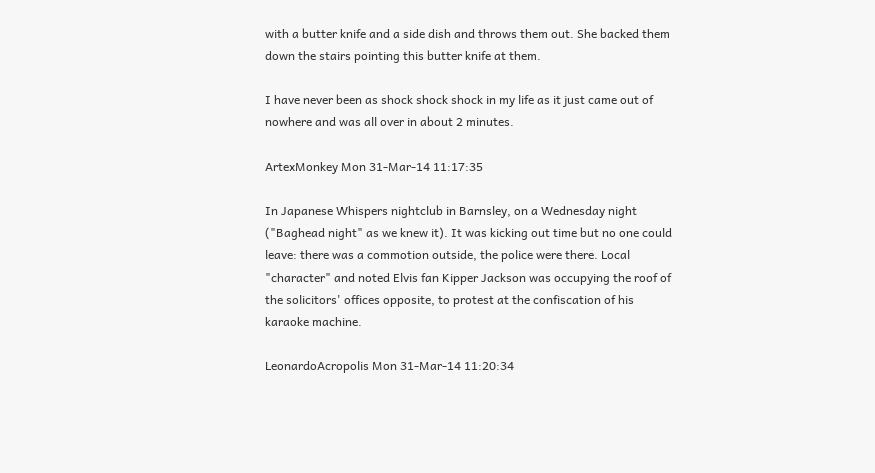with a butter knife and a side dish and throws them out. She backed them down the stairs pointing this butter knife at them.

I have never been as shock shock shock in my life as it just came out of nowhere and was all over in about 2 minutes.

ArtexMonkey Mon 31-Mar-14 11:17:35

In Japanese Whispers nightclub in Barnsley, on a Wednesday night ("Baghead night" as we knew it). It was kicking out time but no one could leave: there was a commotion outside, the police were there. Local "character" and noted Elvis fan Kipper Jackson was occupying the roof of the solicitors' offices opposite, to protest at the confiscation of his karaoke machine.

LeonardoAcropolis Mon 31-Mar-14 11:20:34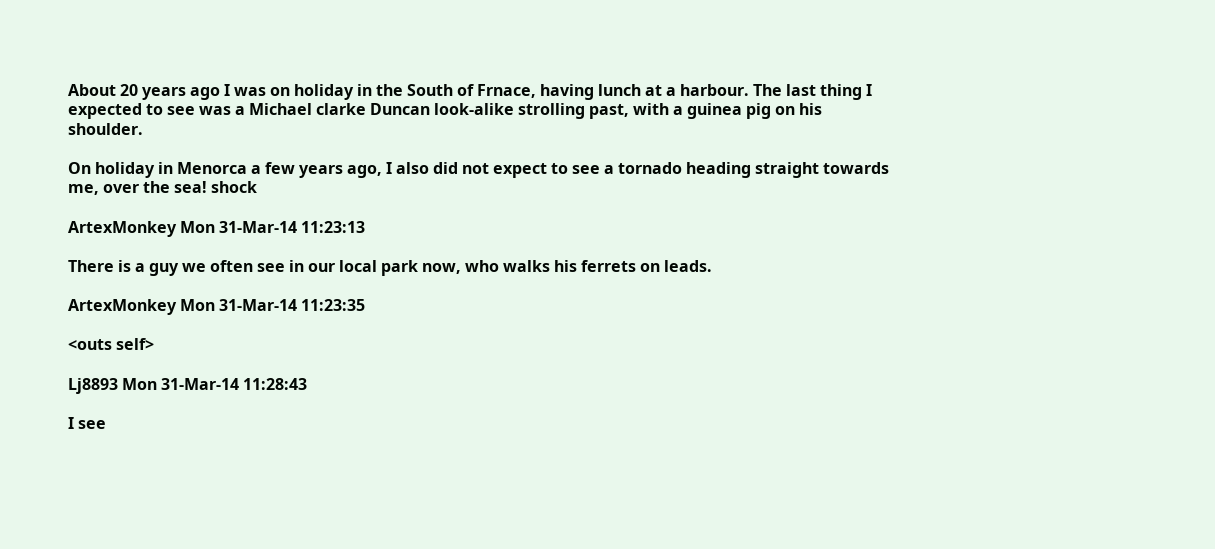About 20 years ago I was on holiday in the South of Frnace, having lunch at a harbour. The last thing I expected to see was a Michael clarke Duncan look-alike strolling past, with a guinea pig on his shoulder.

On holiday in Menorca a few years ago, I also did not expect to see a tornado heading straight towards me, over the sea! shock

ArtexMonkey Mon 31-Mar-14 11:23:13

There is a guy we often see in our local park now, who walks his ferrets on leads.

ArtexMonkey Mon 31-Mar-14 11:23:35

<outs self>

Lj8893 Mon 31-Mar-14 11:28:43

I see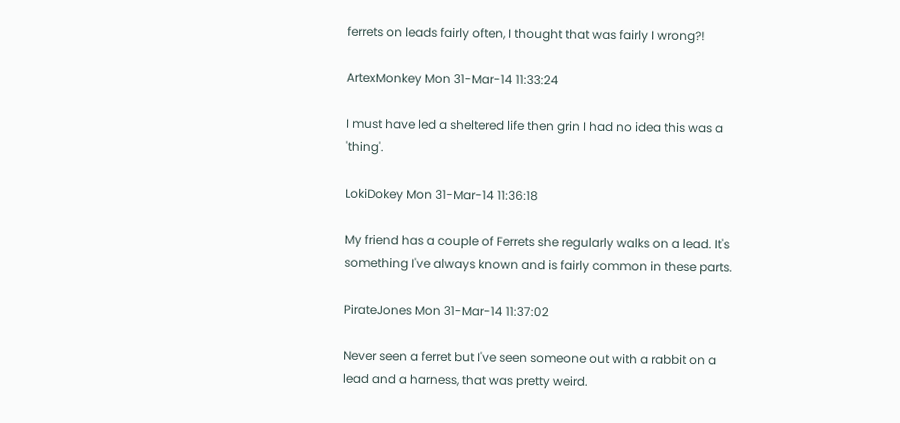ferrets on leads fairly often, I thought that was fairly I wrong?!

ArtexMonkey Mon 31-Mar-14 11:33:24

I must have led a sheltered life then grin I had no idea this was a 'thing'.

LokiDokey Mon 31-Mar-14 11:36:18

My friend has a couple of Ferrets she regularly walks on a lead. It's something I've always known and is fairly common in these parts.

PirateJones Mon 31-Mar-14 11:37:02

Never seen a ferret but I've seen someone out with a rabbit on a lead and a harness, that was pretty weird.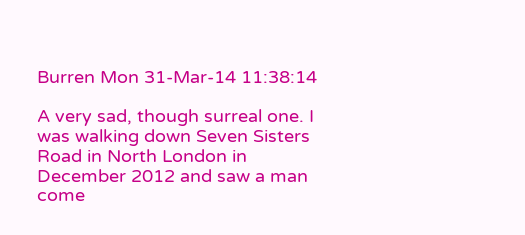Burren Mon 31-Mar-14 11:38:14

A very sad, though surreal one. I was walking down Seven Sisters Road in North London in December 2012 and saw a man come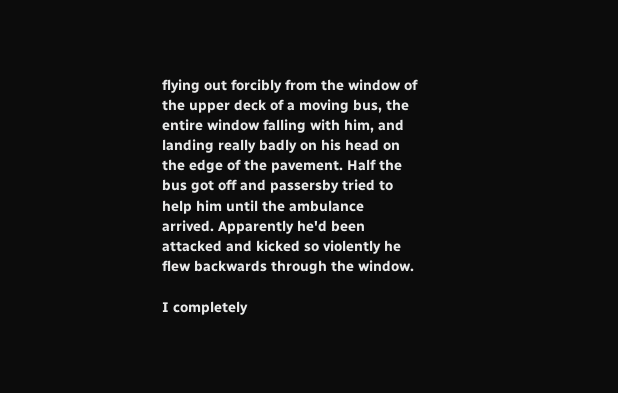flying out forcibly from the window of the upper deck of a moving bus, the entire window falling with him, and landing really badly on his head on the edge of the pavement. Half the bus got off and passersby tried to help him until the ambulance arrived. Apparently he'd been attacked and kicked so violently he flew backwards through the window.

I completely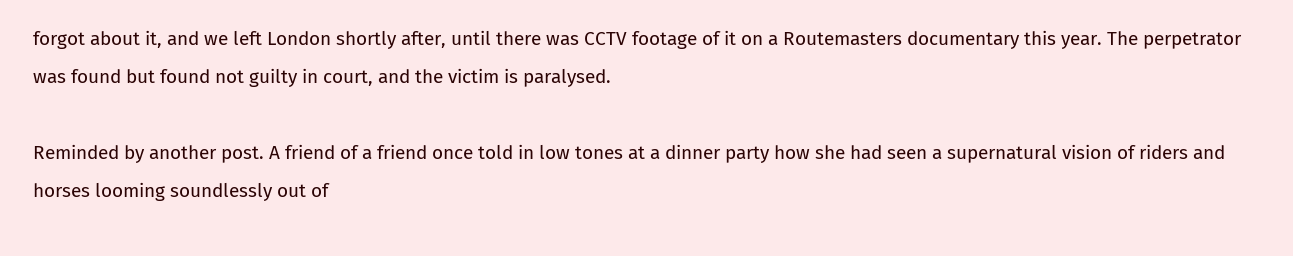forgot about it, and we left London shortly after, until there was CCTV footage of it on a Routemasters documentary this year. The perpetrator was found but found not guilty in court, and the victim is paralysed.

Reminded by another post. A friend of a friend once told in low tones at a dinner party how she had seen a supernatural vision of riders and horses looming soundlessly out of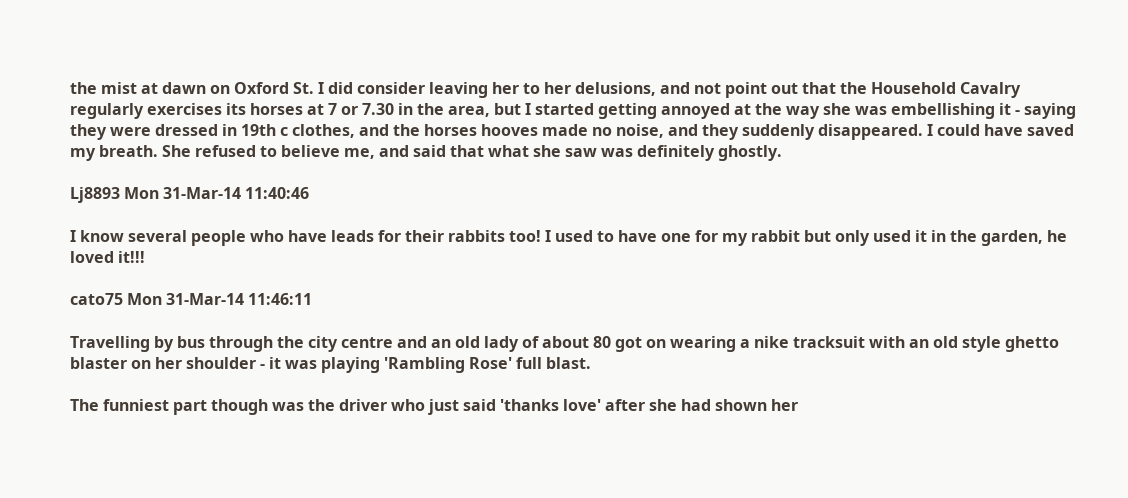the mist at dawn on Oxford St. I did consider leaving her to her delusions, and not point out that the Household Cavalry regularly exercises its horses at 7 or 7.30 in the area, but I started getting annoyed at the way she was embellishing it - saying they were dressed in 19th c clothes, and the horses hooves made no noise, and they suddenly disappeared. I could have saved my breath. She refused to believe me, and said that what she saw was definitely ghostly.

Lj8893 Mon 31-Mar-14 11:40:46

I know several people who have leads for their rabbits too! I used to have one for my rabbit but only used it in the garden, he loved it!!!

cato75 Mon 31-Mar-14 11:46:11

Travelling by bus through the city centre and an old lady of about 80 got on wearing a nike tracksuit with an old style ghetto blaster on her shoulder - it was playing 'Rambling Rose' full blast.

The funniest part though was the driver who just said 'thanks love' after she had shown her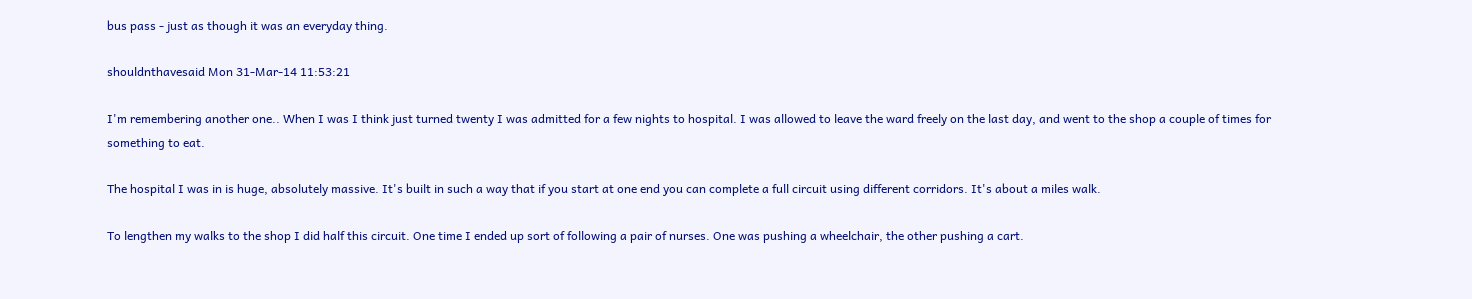bus pass - just as though it was an everyday thing.

shouldnthavesaid Mon 31-Mar-14 11:53:21

I'm remembering another one.. When I was I think just turned twenty I was admitted for a few nights to hospital. I was allowed to leave the ward freely on the last day, and went to the shop a couple of times for something to eat.

The hospital I was in is huge, absolutely massive. It's built in such a way that if you start at one end you can complete a full circuit using different corridors. It's about a miles walk.

To lengthen my walks to the shop I did half this circuit. One time I ended up sort of following a pair of nurses. One was pushing a wheelchair, the other pushing a cart.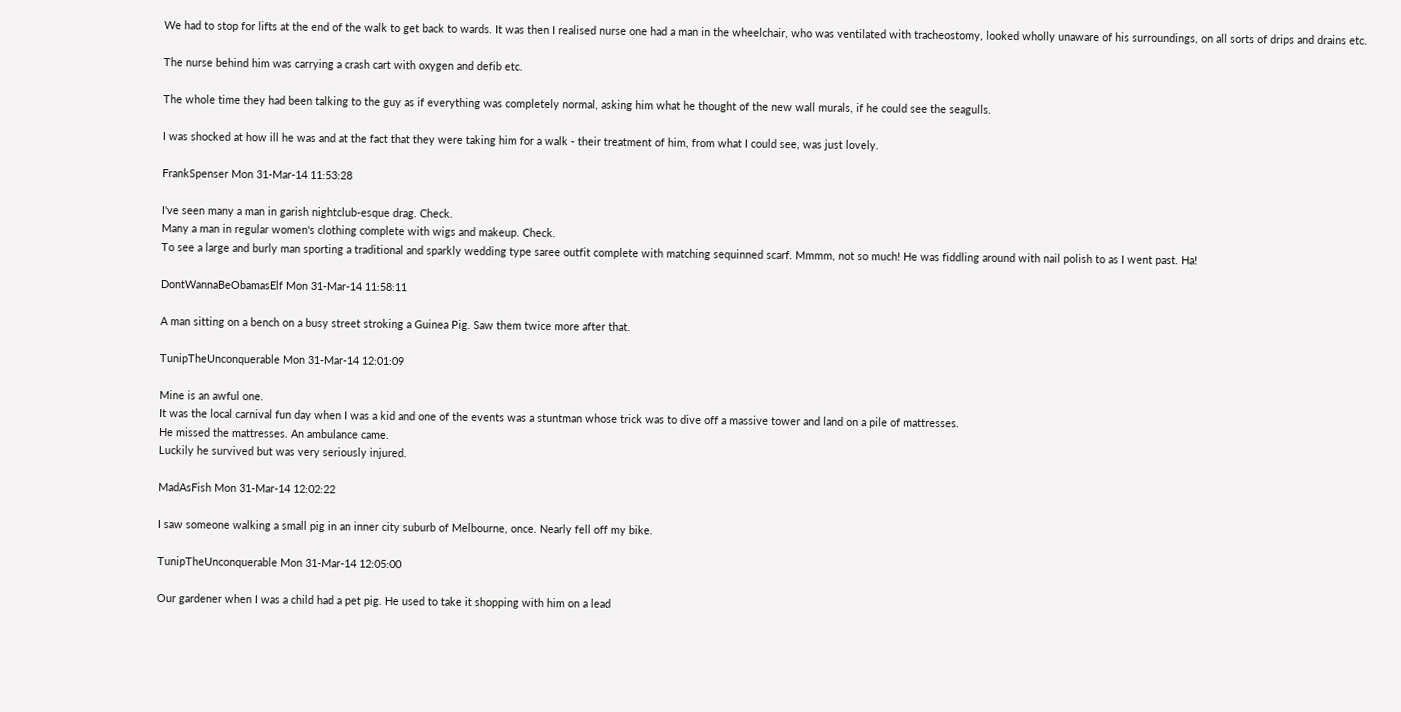We had to stop for lifts at the end of the walk to get back to wards. It was then I realised nurse one had a man in the wheelchair, who was ventilated with tracheostomy, looked wholly unaware of his surroundings, on all sorts of drips and drains etc.

The nurse behind him was carrying a crash cart with oxygen and defib etc.

The whole time they had been talking to the guy as if everything was completely normal, asking him what he thought of the new wall murals, if he could see the seagulls.

I was shocked at how ill he was and at the fact that they were taking him for a walk - their treatment of him, from what I could see, was just lovely.

FrankSpenser Mon 31-Mar-14 11:53:28

I've seen many a man in garish nightclub-esque drag. Check.
Many a man in regular women's clothing complete with wigs and makeup. Check.
To see a large and burly man sporting a traditional and sparkly wedding type saree outfit complete with matching sequinned scarf. Mmmm, not so much! He was fiddling around with nail polish to as I went past. Ha!

DontWannaBeObamasElf Mon 31-Mar-14 11:58:11

A man sitting on a bench on a busy street stroking a Guinea Pig. Saw them twice more after that.

TunipTheUnconquerable Mon 31-Mar-14 12:01:09

Mine is an awful one.
It was the local carnival fun day when I was a kid and one of the events was a stuntman whose trick was to dive off a massive tower and land on a pile of mattresses.
He missed the mattresses. An ambulance came.
Luckily he survived but was very seriously injured.

MadAsFish Mon 31-Mar-14 12:02:22

I saw someone walking a small pig in an inner city suburb of Melbourne, once. Nearly fell off my bike.

TunipTheUnconquerable Mon 31-Mar-14 12:05:00

Our gardener when I was a child had a pet pig. He used to take it shopping with him on a lead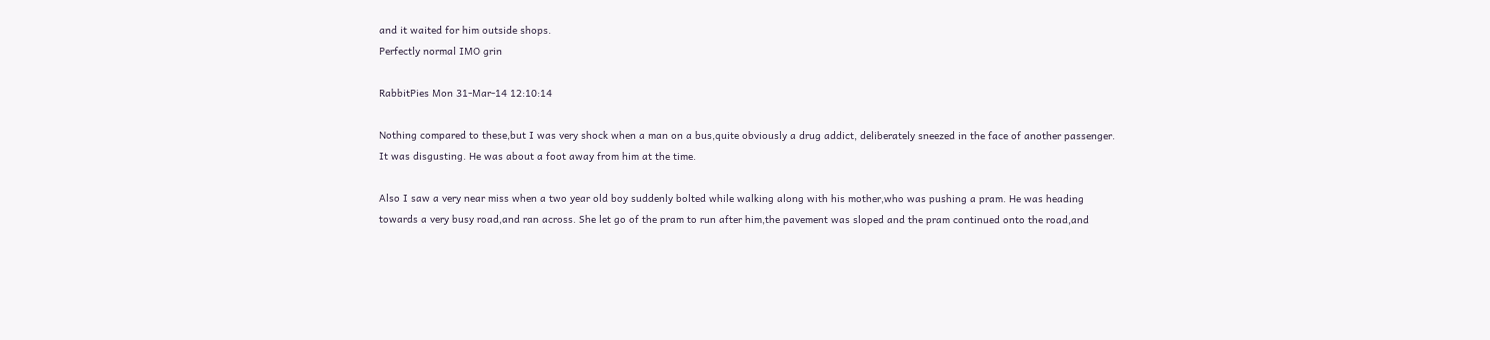and it waited for him outside shops.
Perfectly normal IMO grin

RabbitPies Mon 31-Mar-14 12:10:14

Nothing compared to these,but I was very shock when a man on a bus,quite obviously a drug addict, deliberately sneezed in the face of another passenger. It was disgusting. He was about a foot away from him at the time.

Also I saw a very near miss when a two year old boy suddenly bolted while walking along with his mother,who was pushing a pram. He was heading towards a very busy road,and ran across. She let go of the pram to run after him,the pavement was sloped and the pram continued onto the road,and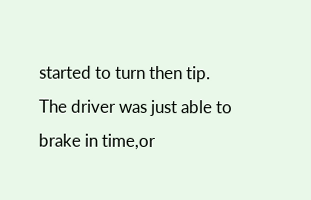started to turn then tip. The driver was just able to brake in time,or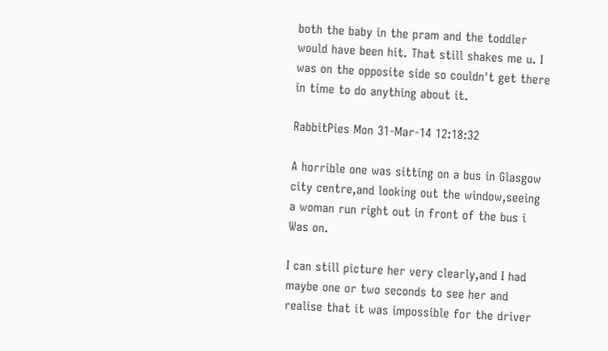both the baby in the pram and the toddler would have been hit. That still shakes me u. I was on the opposite side so couldn't get there in time to do anything about it.

RabbitPies Mon 31-Mar-14 12:18:32

A horrible one was sitting on a bus in Glasgow city centre,and looking out the window,seeing a woman run right out in front of the bus i Was on.

I can still picture her very clearly,and I had maybe one or two seconds to see her and realise that it was impossible for the driver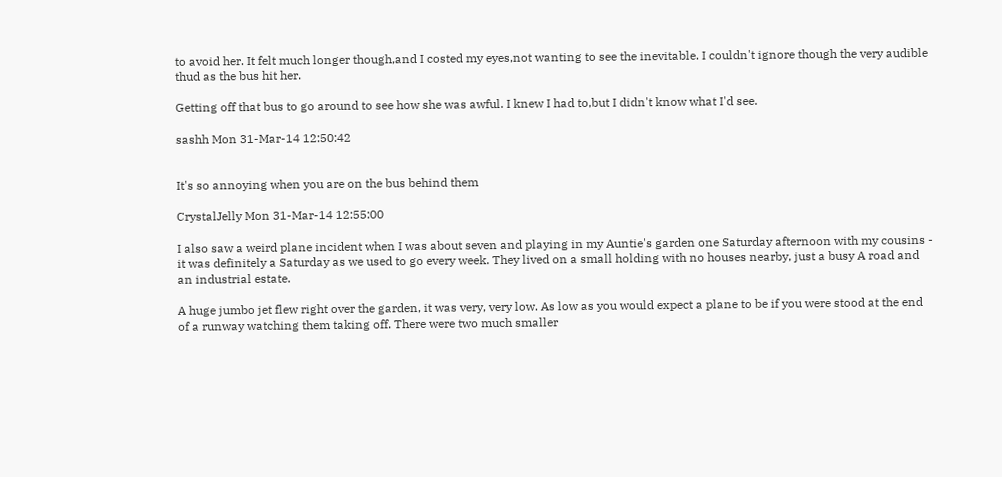to avoid her. It felt much longer though,and I costed my eyes,not wanting to see the inevitable. I couldn't ignore though the very audible thud as the bus hit her.

Getting off that bus to go around to see how she was awful. I knew I had to,but I didn't know what I'd see.

sashh Mon 31-Mar-14 12:50:42


It's so annoying when you are on the bus behind them

CrystalJelly Mon 31-Mar-14 12:55:00

I also saw a weird plane incident when I was about seven and playing in my Auntie's garden one Saturday afternoon with my cousins - it was definitely a Saturday as we used to go every week. They lived on a small holding with no houses nearby, just a busy A road and an industrial estate.

A huge jumbo jet flew right over the garden, it was very, very low. As low as you would expect a plane to be if you were stood at the end of a runway watching them taking off. There were two much smaller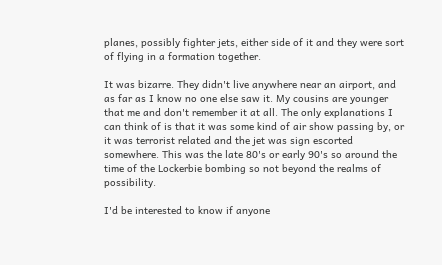planes, possibly fighter jets, either side of it and they were sort of flying in a formation together.

It was bizarre. They didn't live anywhere near an airport, and as far as I know no one else saw it. My cousins are younger that me and don't remember it at all. The only explanations I can think of is that it was some kind of air show passing by, or it was terrorist related and the jet was sign escorted somewhere. This was the late 80's or early 90's so around the time of the Lockerbie bombing so not beyond the realms of possibility.

I'd be interested to know if anyone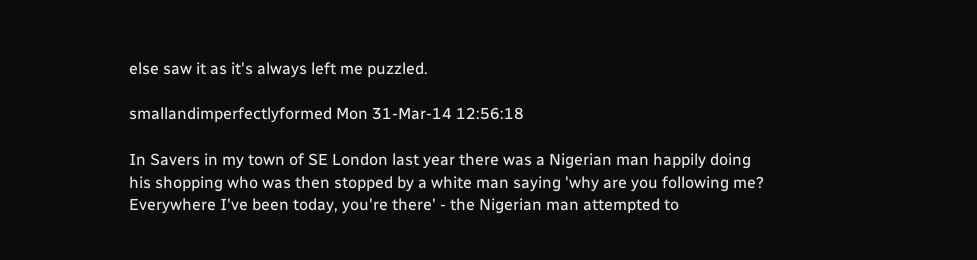else saw it as it's always left me puzzled.

smallandimperfectlyformed Mon 31-Mar-14 12:56:18

In Savers in my town of SE London last year there was a Nigerian man happily doing his shopping who was then stopped by a white man saying 'why are you following me? Everywhere I've been today, you're there' - the Nigerian man attempted to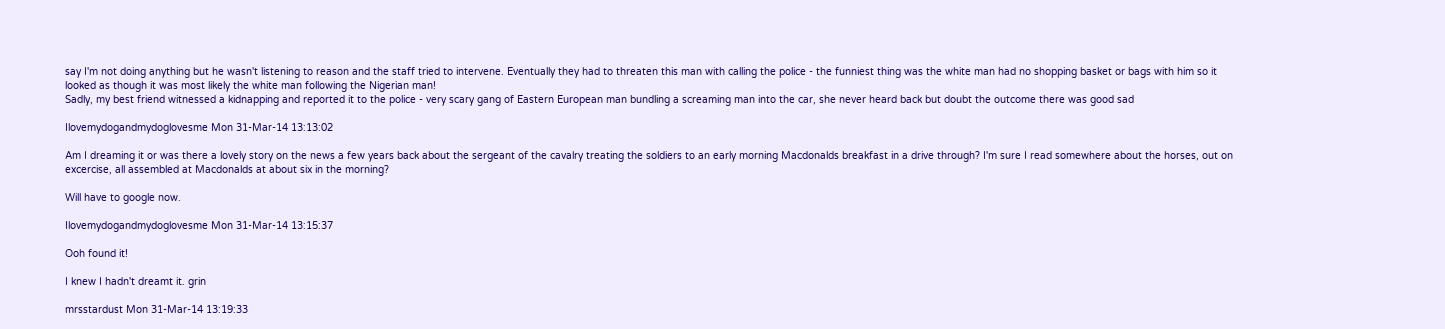say I'm not doing anything but he wasn't listening to reason and the staff tried to intervene. Eventually they had to threaten this man with calling the police - the funniest thing was the white man had no shopping basket or bags with him so it looked as though it was most likely the white man following the Nigerian man!
Sadly, my best friend witnessed a kidnapping and reported it to the police - very scary gang of Eastern European man bundling a screaming man into the car, she never heard back but doubt the outcome there was good sad

Ilovemydogandmydoglovesme Mon 31-Mar-14 13:13:02

Am I dreaming it or was there a lovely story on the news a few years back about the sergeant of the cavalry treating the soldiers to an early morning Macdonalds breakfast in a drive through? I'm sure I read somewhere about the horses, out on excercise, all assembled at Macdonalds at about six in the morning?

Will have to google now.

Ilovemydogandmydoglovesme Mon 31-Mar-14 13:15:37

Ooh found it!

I knew I hadn't dreamt it. grin

mrsstardust Mon 31-Mar-14 13:19:33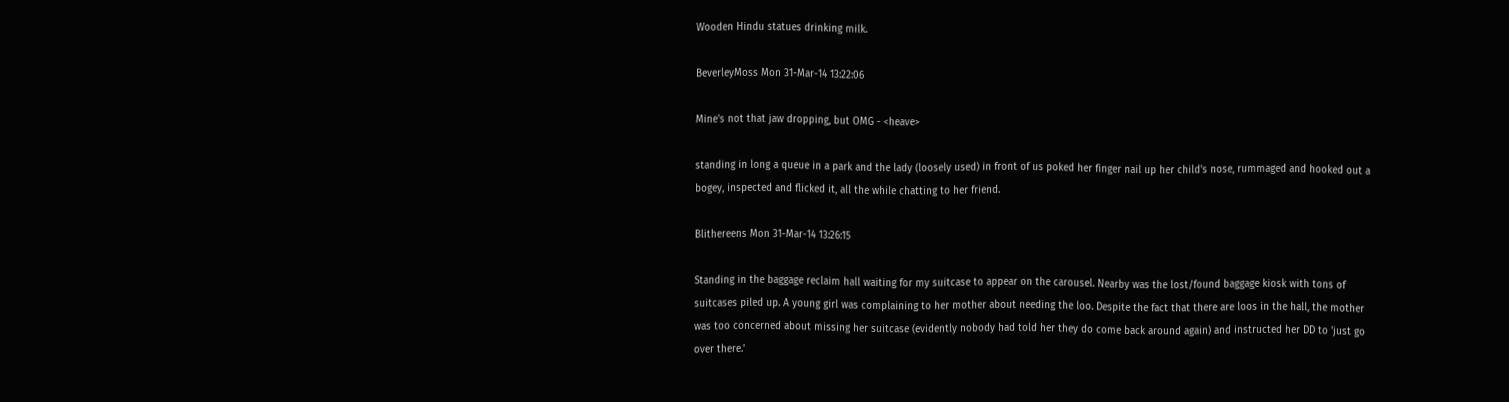Wooden Hindu statues drinking milk.

BeverleyMoss Mon 31-Mar-14 13:22:06

Mine's not that jaw dropping, but OMG - <heave>

standing in long a queue in a park and the lady (loosely used) in front of us poked her finger nail up her child's nose, rummaged and hooked out a bogey, inspected and flicked it, all the while chatting to her friend.

Blithereens Mon 31-Mar-14 13:26:15

Standing in the baggage reclaim hall waiting for my suitcase to appear on the carousel. Nearby was the lost/found baggage kiosk with tons of suitcases piled up. A young girl was complaining to her mother about needing the loo. Despite the fact that there are loos in the hall, the mother was too concerned about missing her suitcase (evidently nobody had told her they do come back around again) and instructed her DD to 'just go over there.'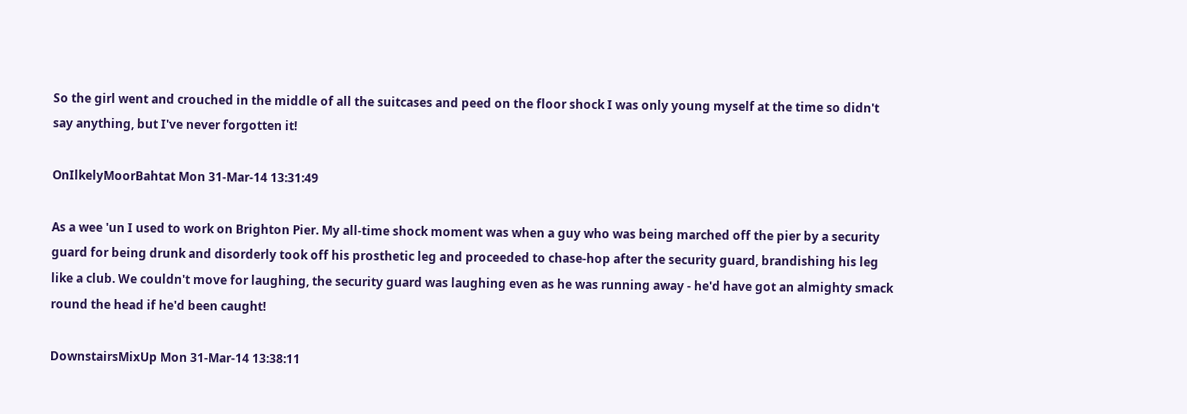So the girl went and crouched in the middle of all the suitcases and peed on the floor shock I was only young myself at the time so didn't say anything, but I've never forgotten it!

OnIlkelyMoorBahtat Mon 31-Mar-14 13:31:49

As a wee 'un I used to work on Brighton Pier. My all-time shock moment was when a guy who was being marched off the pier by a security guard for being drunk and disorderly took off his prosthetic leg and proceeded to chase-hop after the security guard, brandishing his leg like a club. We couldn't move for laughing, the security guard was laughing even as he was running away - he'd have got an almighty smack round the head if he'd been caught!

DownstairsMixUp Mon 31-Mar-14 13:38:11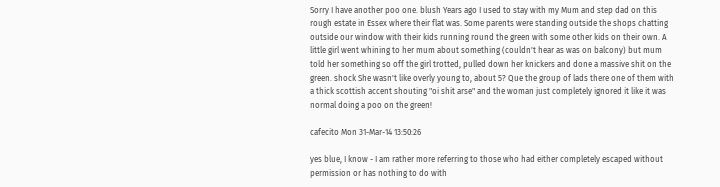Sorry I have another poo one. blush Years ago I used to stay with my Mum and step dad on this rough estate in Essex where their flat was. Some parents were standing outside the shops chatting outside our window with their kids running round the green with some other kids on their own. A little girl went whining to her mum about something (couldn't hear as was on balcony) but mum told her something so off the girl trotted, pulled down her knickers and done a massive shit on the green. shock She wasn't like overly young to, about 5? Que the group of lads there one of them with a thick scottish accent shouting "oi shit arse" and the woman just completely ignored it like it was normal doing a poo on the green!

cafecito Mon 31-Mar-14 13:50:26

yes blue, I know - I am rather more referring to those who had either completely escaped without permission or has nothing to do with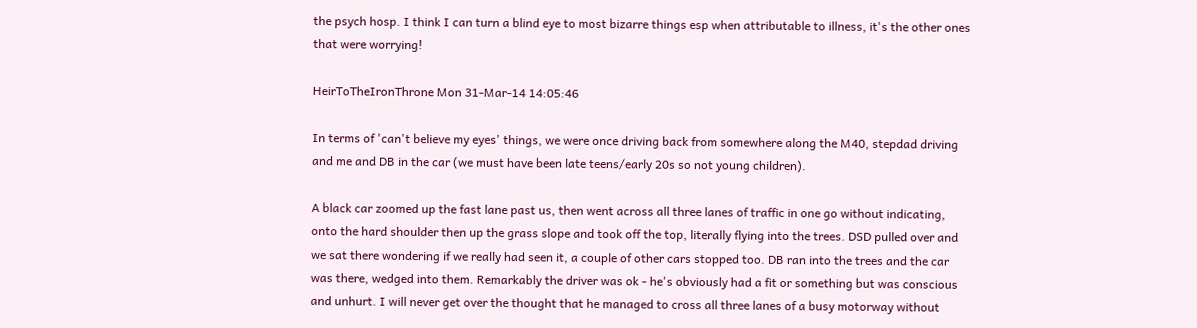the psych hosp. I think I can turn a blind eye to most bizarre things esp when attributable to illness, it's the other ones that were worrying!

HeirToTheIronThrone Mon 31-Mar-14 14:05:46

In terms of 'can't believe my eyes' things, we were once driving back from somewhere along the M40, stepdad driving and me and DB in the car (we must have been late teens/early 20s so not young children).

A black car zoomed up the fast lane past us, then went across all three lanes of traffic in one go without indicating, onto the hard shoulder then up the grass slope and took off the top, literally flying into the trees. DSD pulled over and we sat there wondering if we really had seen it, a couple of other cars stopped too. DB ran into the trees and the car was there, wedged into them. Remarkably the driver was ok - he's obviously had a fit or something but was conscious and unhurt. I will never get over the thought that he managed to cross all three lanes of a busy motorway without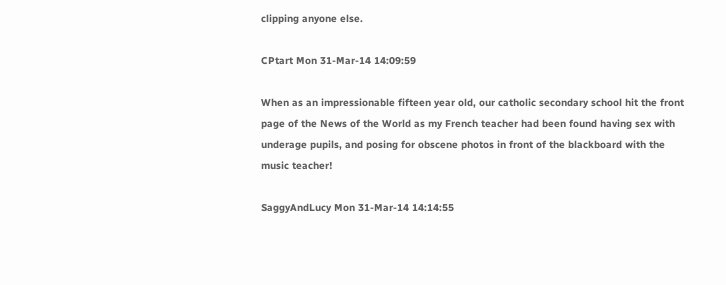clipping anyone else.

CPtart Mon 31-Mar-14 14:09:59

When as an impressionable fifteen year old, our catholic secondary school hit the front page of the News of the World as my French teacher had been found having sex with underage pupils, and posing for obscene photos in front of the blackboard with the music teacher!

SaggyAndLucy Mon 31-Mar-14 14:14:55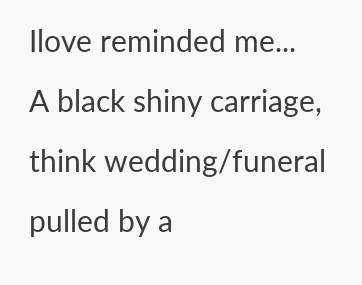Ilove reminded me...
A black shiny carriage, think wedding/funeral pulled by a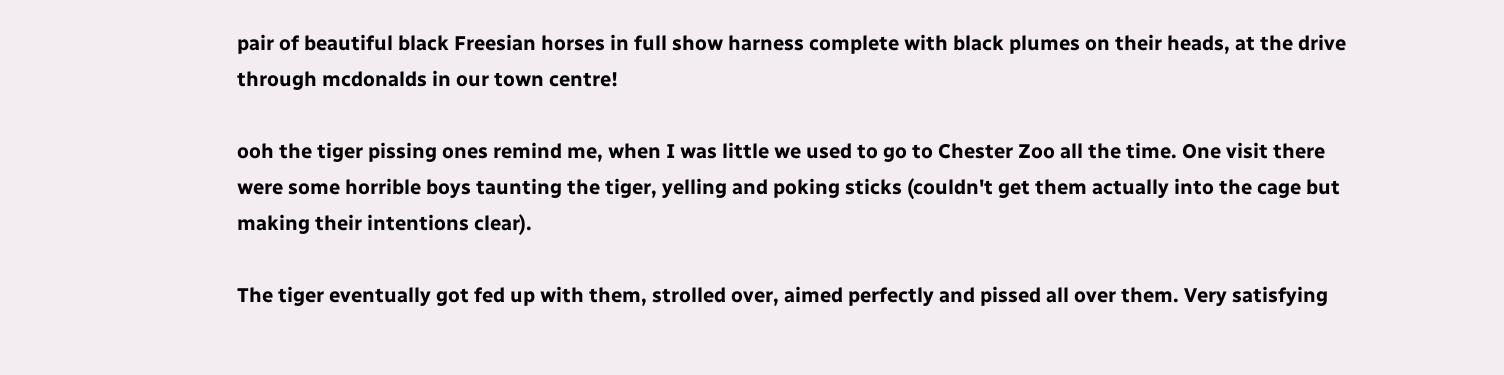pair of beautiful black Freesian horses in full show harness complete with black plumes on their heads, at the drive through mcdonalds in our town centre!

ooh the tiger pissing ones remind me, when I was little we used to go to Chester Zoo all the time. One visit there were some horrible boys taunting the tiger, yelling and poking sticks (couldn't get them actually into the cage but making their intentions clear).

The tiger eventually got fed up with them, strolled over, aimed perfectly and pissed all over them. Very satisfying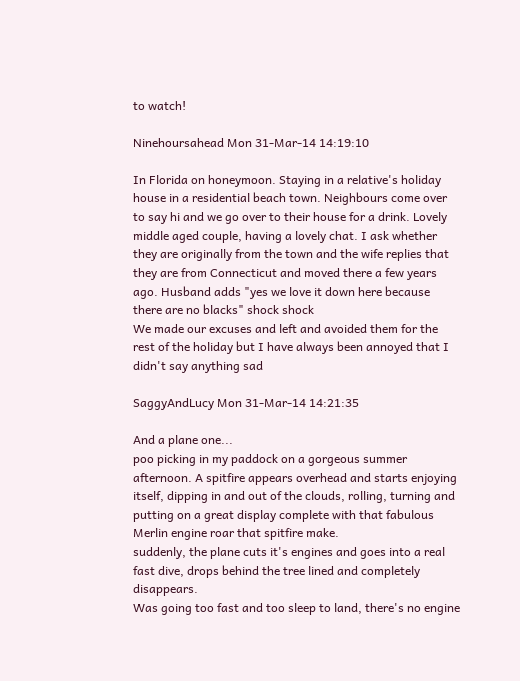to watch!

Ninehoursahead Mon 31-Mar-14 14:19:10

In Florida on honeymoon. Staying in a relative's holiday house in a residential beach town. Neighbours come over to say hi and we go over to their house for a drink. Lovely middle aged couple, having a lovely chat. I ask whether they are originally from the town and the wife replies that they are from Connecticut and moved there a few years ago. Husband adds "yes we love it down here because there are no blacks" shock shock
We made our excuses and left and avoided them for the rest of the holiday but I have always been annoyed that I didn't say anything sad

SaggyAndLucy Mon 31-Mar-14 14:21:35

And a plane one...
poo picking in my paddock on a gorgeous summer afternoon. A spitfire appears overhead and starts enjoying itself, dipping in and out of the clouds, rolling, turning and putting on a great display complete with that fabulous Merlin engine roar that spitfire make.
suddenly, the plane cuts it's engines and goes into a real fast dive, drops behind the tree lined and completely disappears.
Was going too fast and too sleep to land, there's no engine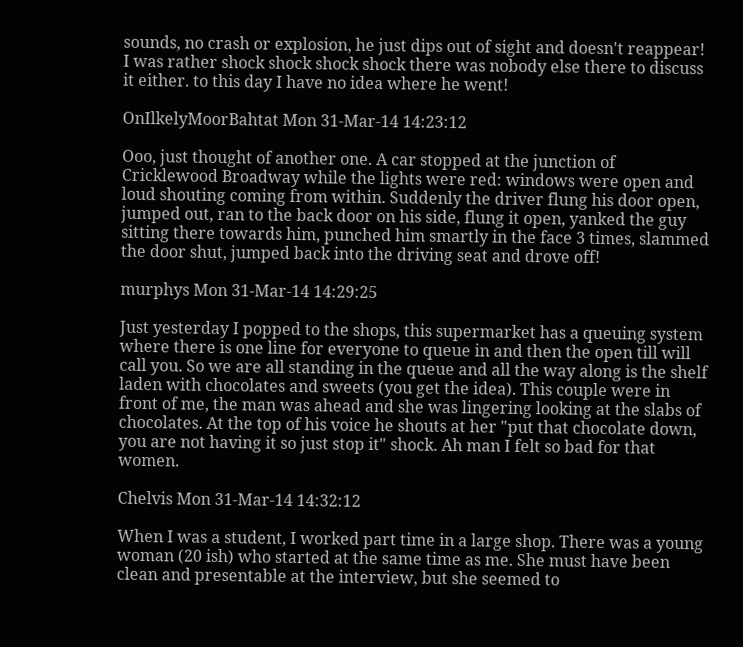sounds, no crash or explosion, he just dips out of sight and doesn't reappear! I was rather shock shock shock shock there was nobody else there to discuss it either. to this day I have no idea where he went!

OnIlkelyMoorBahtat Mon 31-Mar-14 14:23:12

Ooo, just thought of another one. A car stopped at the junction of Cricklewood Broadway while the lights were red: windows were open and loud shouting coming from within. Suddenly the driver flung his door open, jumped out, ran to the back door on his side, flung it open, yanked the guy sitting there towards him, punched him smartly in the face 3 times, slammed the door shut, jumped back into the driving seat and drove off!

murphys Mon 31-Mar-14 14:29:25

Just yesterday I popped to the shops, this supermarket has a queuing system where there is one line for everyone to queue in and then the open till will call you. So we are all standing in the queue and all the way along is the shelf laden with chocolates and sweets (you get the idea). This couple were in front of me, the man was ahead and she was lingering looking at the slabs of chocolates. At the top of his voice he shouts at her "put that chocolate down, you are not having it so just stop it" shock. Ah man I felt so bad for that women.

Chelvis Mon 31-Mar-14 14:32:12

When I was a student, I worked part time in a large shop. There was a young woman (20 ish) who started at the same time as me. She must have been clean and presentable at the interview, but she seemed to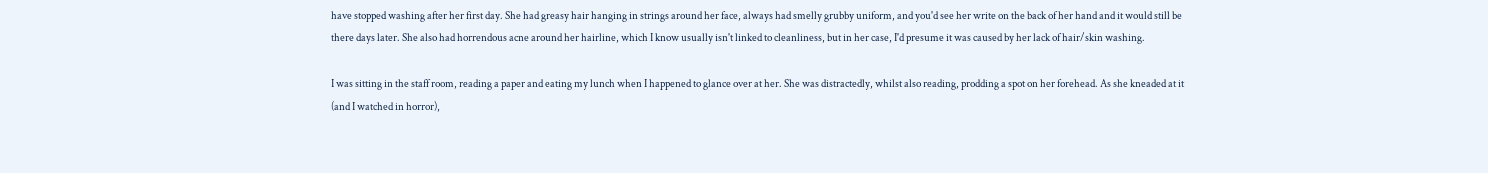have stopped washing after her first day. She had greasy hair hanging in strings around her face, always had smelly grubby uniform, and you'd see her write on the back of her hand and it would still be there days later. She also had horrendous acne around her hairline, which I know usually isn't linked to cleanliness, but in her case, I'd presume it was caused by her lack of hair/skin washing.

I was sitting in the staff room, reading a paper and eating my lunch when I happened to glance over at her. She was distractedly, whilst also reading, prodding a spot on her forehead. As she kneaded at it (and I watched in horror),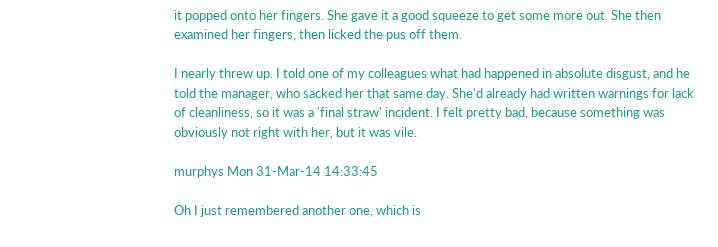it popped onto her fingers. She gave it a good squeeze to get some more out. She then examined her fingers, then licked the pus off them.

I nearly threw up. I told one of my colleagues what had happened in absolute disgust, and he told the manager, who sacked her that same day. She'd already had written warnings for lack of cleanliness, so it was a 'final straw' incident. I felt pretty bad, because something was obviously not right with her, but it was vile.

murphys Mon 31-Mar-14 14:33:45

Oh I just remembered another one, which is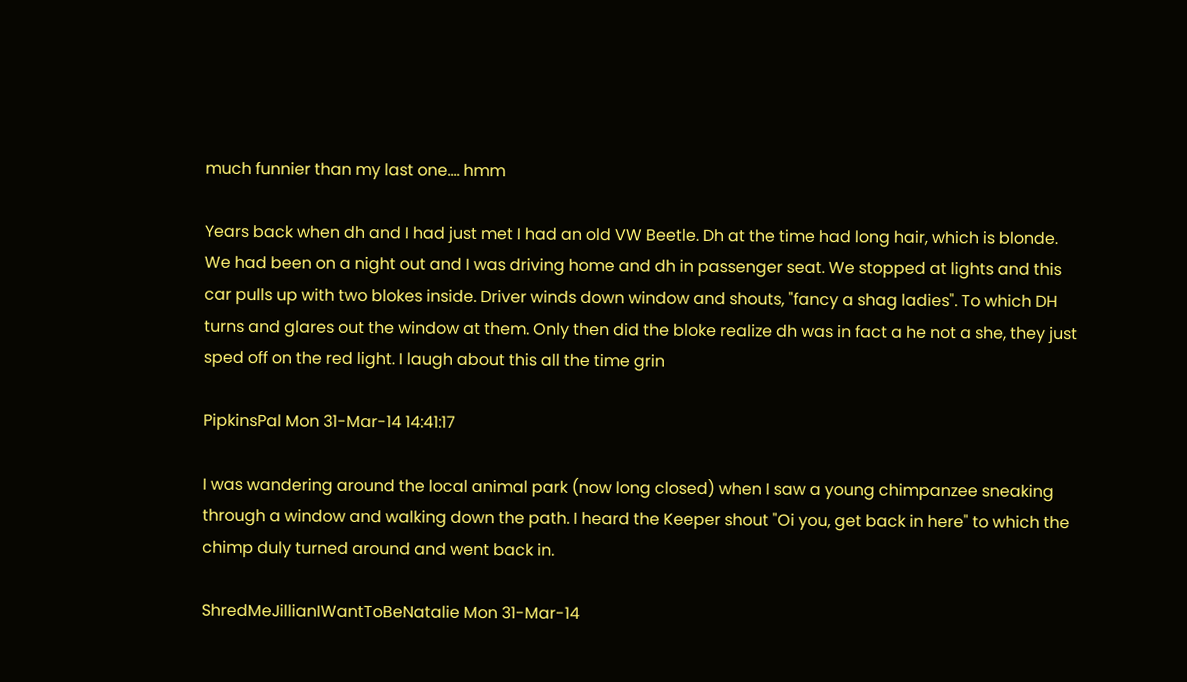much funnier than my last one.... hmm

Years back when dh and I had just met I had an old VW Beetle. Dh at the time had long hair, which is blonde. We had been on a night out and I was driving home and dh in passenger seat. We stopped at lights and this car pulls up with two blokes inside. Driver winds down window and shouts, "fancy a shag ladies". To which DH turns and glares out the window at them. Only then did the bloke realize dh was in fact a he not a she, they just sped off on the red light. I laugh about this all the time grin

PipkinsPal Mon 31-Mar-14 14:41:17

I was wandering around the local animal park (now long closed) when I saw a young chimpanzee sneaking through a window and walking down the path. I heard the Keeper shout "Oi you, get back in here" to which the chimp duly turned around and went back in.

ShredMeJillianIWantToBeNatalie Mon 31-Mar-14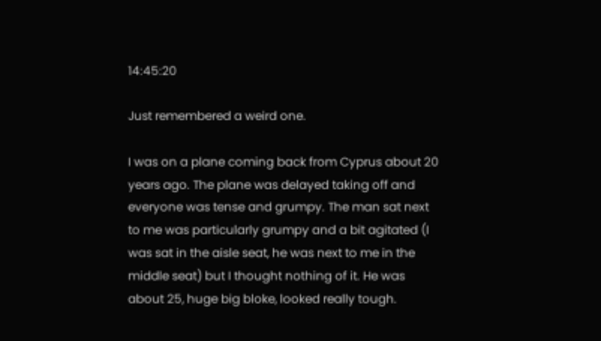14:45:20

Just remembered a weird one.

I was on a plane coming back from Cyprus about 20 years ago. The plane was delayed taking off and everyone was tense and grumpy. The man sat next to me was particularly grumpy and a bit agitated (I was sat in the aisle seat, he was next to me in the middle seat) but I thought nothing of it. He was about 25, huge big bloke, looked really tough.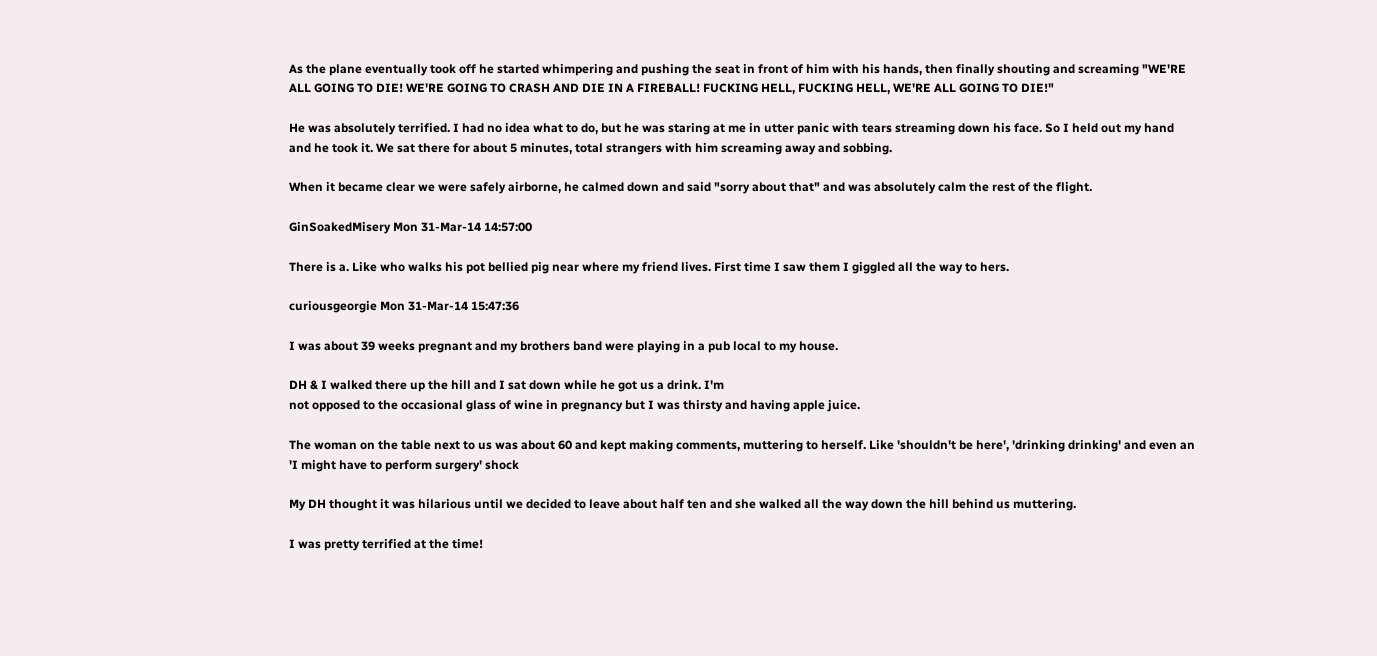As the plane eventually took off he started whimpering and pushing the seat in front of him with his hands, then finally shouting and screaming "WE'RE ALL GOING TO DIE! WE'RE GOING TO CRASH AND DIE IN A FIREBALL! FUCKING HELL, FUCKING HELL, WE'RE ALL GOING TO DIE!"

He was absolutely terrified. I had no idea what to do, but he was staring at me in utter panic with tears streaming down his face. So I held out my hand and he took it. We sat there for about 5 minutes, total strangers with him screaming away and sobbing.

When it became clear we were safely airborne, he calmed down and said "sorry about that" and was absolutely calm the rest of the flight.

GinSoakedMisery Mon 31-Mar-14 14:57:00

There is a. Like who walks his pot bellied pig near where my friend lives. First time I saw them I giggled all the way to hers.

curiousgeorgie Mon 31-Mar-14 15:47:36

I was about 39 weeks pregnant and my brothers band were playing in a pub local to my house.

DH & I walked there up the hill and I sat down while he got us a drink. I'm
not opposed to the occasional glass of wine in pregnancy but I was thirsty and having apple juice.

The woman on the table next to us was about 60 and kept making comments, muttering to herself. Like 'shouldn't be here', 'drinking drinking' and even an 'I might have to perform surgery' shock

My DH thought it was hilarious until we decided to leave about half ten and she walked all the way down the hill behind us muttering.

I was pretty terrified at the time!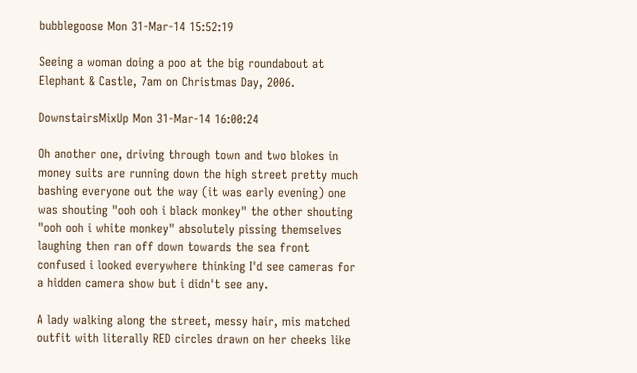bubblegoose Mon 31-Mar-14 15:52:19

Seeing a woman doing a poo at the big roundabout at Elephant & Castle, 7am on Christmas Day, 2006.

DownstairsMixUp Mon 31-Mar-14 16:00:24

Oh another one, driving through town and two blokes in money suits are running down the high street pretty much bashing everyone out the way (it was early evening) one was shouting "ooh ooh i black monkey" the other shouting "ooh ooh i white monkey" absolutely pissing themselves laughing then ran off down towards the sea front confused i looked everywhere thinking I'd see cameras for a hidden camera show but i didn't see any.

A lady walking along the street, messy hair, mis matched outfit with literally RED circles drawn on her cheeks like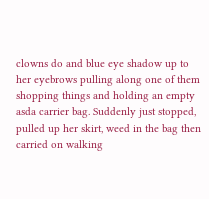clowns do and blue eye shadow up to her eyebrows pulling along one of them shopping things and holding an empty asda carrier bag. Suddenly just stopped, pulled up her skirt, weed in the bag then carried on walking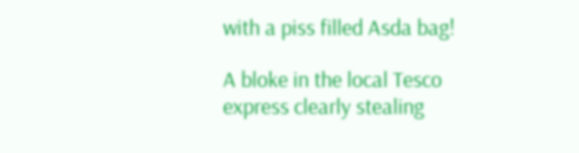with a piss filled Asda bag!

A bloke in the local Tesco express clearly stealing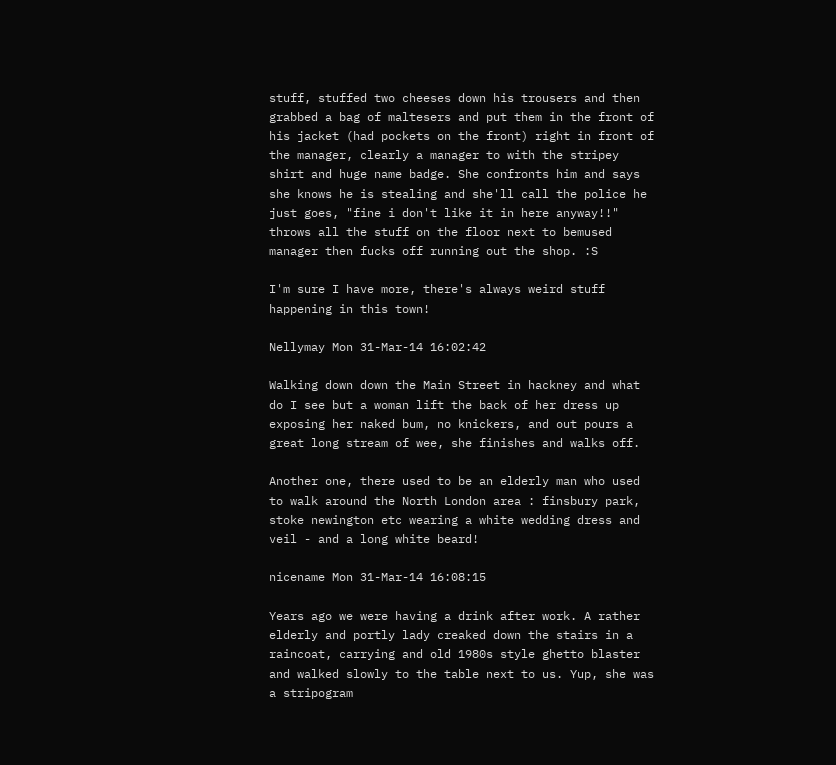stuff, stuffed two cheeses down his trousers and then grabbed a bag of maltesers and put them in the front of his jacket (had pockets on the front) right in front of the manager, clearly a manager to with the stripey shirt and huge name badge. She confronts him and says she knows he is stealing and she'll call the police he just goes, "fine i don't like it in here anyway!!" throws all the stuff on the floor next to bemused manager then fucks off running out the shop. :S

I'm sure I have more, there's always weird stuff happening in this town!

Nellymay Mon 31-Mar-14 16:02:42

Walking down down the Main Street in hackney and what do I see but a woman lift the back of her dress up exposing her naked bum, no knickers, and out pours a great long stream of wee, she finishes and walks off.

Another one, there used to be an elderly man who used to walk around the North London area : finsbury park, stoke newington etc wearing a white wedding dress and veil - and a long white beard!

nicename Mon 31-Mar-14 16:08:15

Years ago we were having a drink after work. A rather elderly and portly lady creaked down the stairs in a raincoat, carrying and old 1980s style ghetto blaster and walked slowly to the table next to us. Yup, she was a stripogram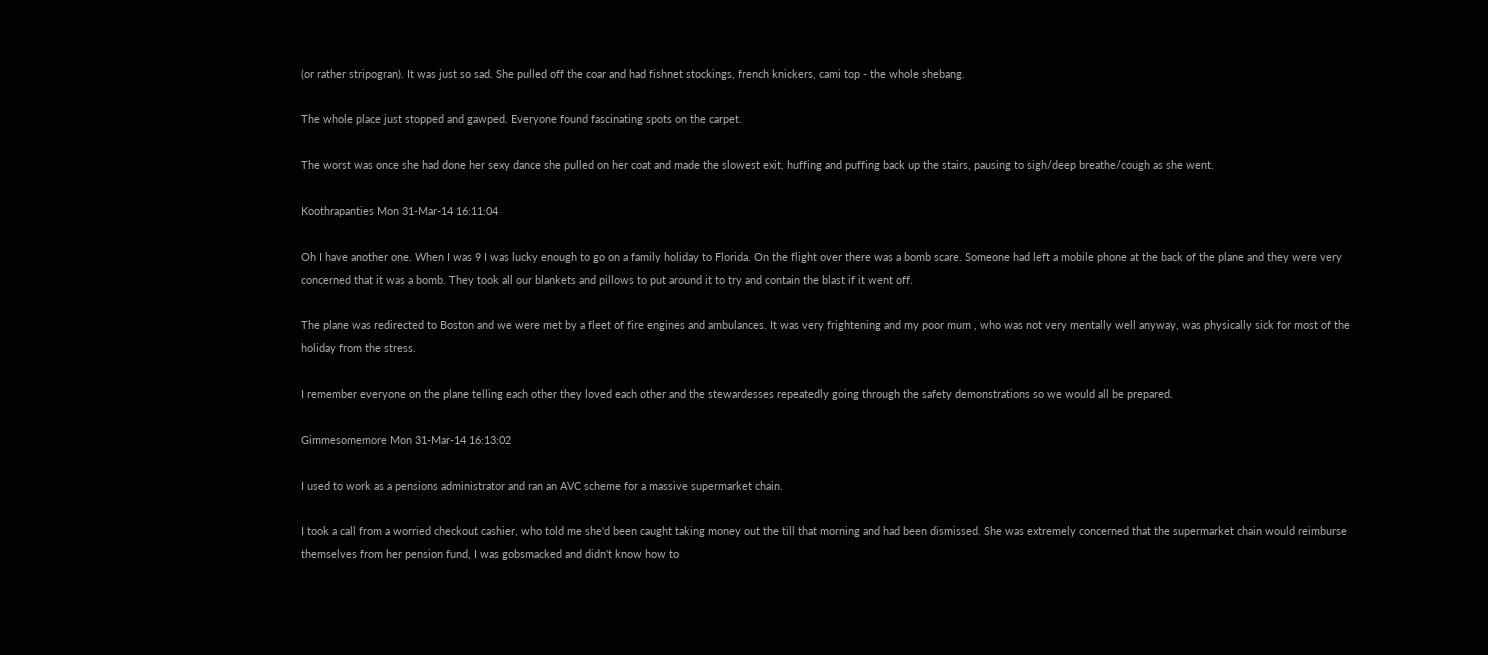(or rather stripogran). It was just so sad. She pulled off the coar and had fishnet stockings, french knickers, cami top - the whole shebang.

The whole place just stopped and gawped. Everyone found fascinating spots on the carpet.

The worst was once she had done her sexy dance she pulled on her coat and made the slowest exit, huffing and puffing back up the stairs, pausing to sigh/deep breathe/cough as she went.

Koothrapanties Mon 31-Mar-14 16:11:04

Oh I have another one. When I was 9 I was lucky enough to go on a family holiday to Florida. On the flight over there was a bomb scare. Someone had left a mobile phone at the back of the plane and they were very concerned that it was a bomb. They took all our blankets and pillows to put around it to try and contain the blast if it went off.

The plane was redirected to Boston and we were met by a fleet of fire engines and ambulances. It was very frightening and my poor mum , who was not very mentally well anyway, was physically sick for most of the holiday from the stress.

I remember everyone on the plane telling each other they loved each other and the stewardesses repeatedly going through the safety demonstrations so we would all be prepared.

Gimmesomemore Mon 31-Mar-14 16:13:02

I used to work as a pensions administrator and ran an AVC scheme for a massive supermarket chain.

I took a call from a worried checkout cashier, who told me she'd been caught taking money out the till that morning and had been dismissed. She was extremely concerned that the supermarket chain would reimburse themselves from her pension fund, I was gobsmacked and didn't know how to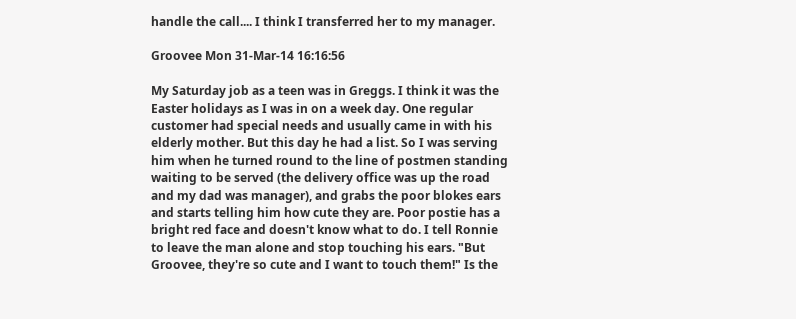handle the call.... I think I transferred her to my manager.

Groovee Mon 31-Mar-14 16:16:56

My Saturday job as a teen was in Greggs. I think it was the Easter holidays as I was in on a week day. One regular customer had special needs and usually came in with his elderly mother. But this day he had a list. So I was serving him when he turned round to the line of postmen standing waiting to be served (the delivery office was up the road and my dad was manager), and grabs the poor blokes ears and starts telling him how cute they are. Poor postie has a bright red face and doesn't know what to do. I tell Ronnie to leave the man alone and stop touching his ears. "But Groovee, they're so cute and I want to touch them!" Is the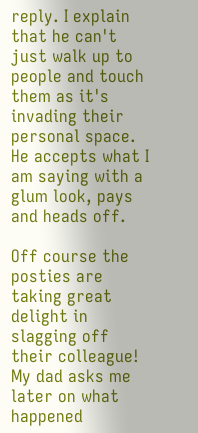reply. I explain that he can't just walk up to people and touch them as it's invading their personal space. He accepts what I am saying with a glum look, pays and heads off.

Off course the posties are taking great delight in slagging off their colleague! My dad asks me later on what happened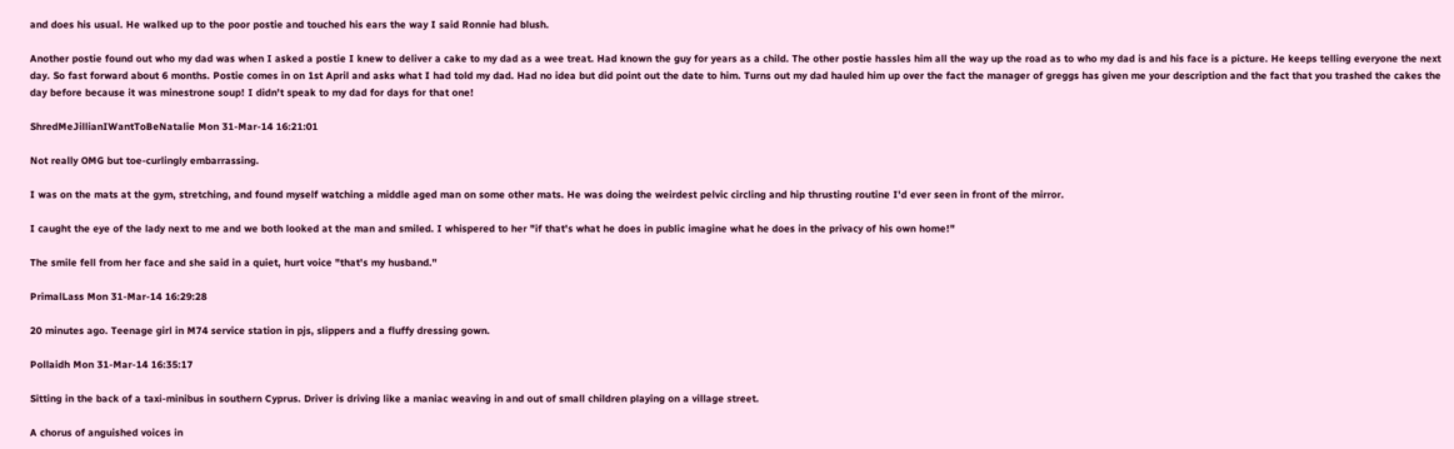and does his usual. He walked up to the poor postie and touched his ears the way I said Ronnie had blush.

Another postie found out who my dad was when I asked a postie I knew to deliver a cake to my dad as a wee treat. Had known the guy for years as a child. The other postie hassles him all the way up the road as to who my dad is and his face is a picture. He keeps telling everyone the next day. So fast forward about 6 months. Postie comes in on 1st April and asks what I had told my dad. Had no idea but did point out the date to him. Turns out my dad hauled him up over the fact the manager of greggs has given me your description and the fact that you trashed the cakes the day before because it was minestrone soup! I didn't speak to my dad for days for that one!

ShredMeJillianIWantToBeNatalie Mon 31-Mar-14 16:21:01

Not really OMG but toe-curlingly embarrassing.

I was on the mats at the gym, stretching, and found myself watching a middle aged man on some other mats. He was doing the weirdest pelvic circling and hip thrusting routine I'd ever seen in front of the mirror.

I caught the eye of the lady next to me and we both looked at the man and smiled. I whispered to her "if that's what he does in public imagine what he does in the privacy of his own home!"

The smile fell from her face and she said in a quiet, hurt voice "that's my husband."

PrimalLass Mon 31-Mar-14 16:29:28

20 minutes ago. Teenage girl in M74 service station in pjs, slippers and a fluffy dressing gown.

Pollaidh Mon 31-Mar-14 16:35:17

Sitting in the back of a taxi-minibus in southern Cyprus. Driver is driving like a maniac weaving in and out of small children playing on a village street.

A chorus of anguished voices in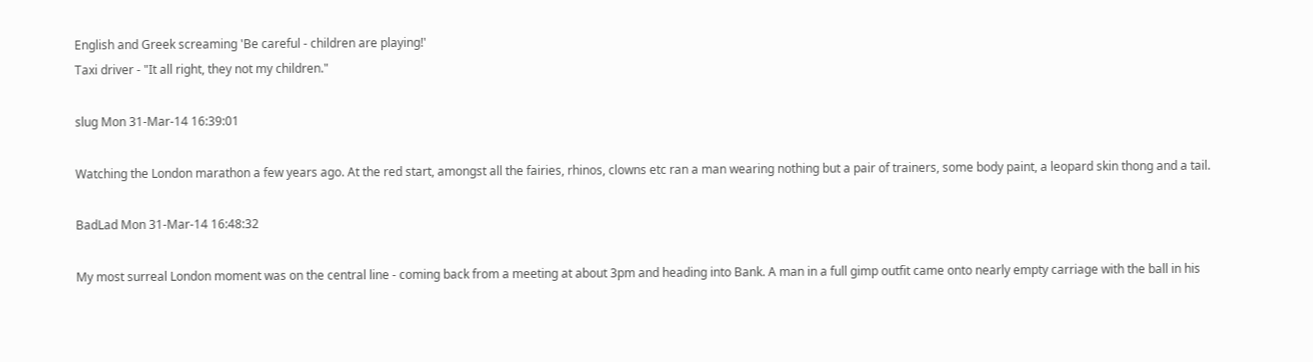English and Greek screaming 'Be careful - children are playing!'
Taxi driver - "It all right, they not my children."

slug Mon 31-Mar-14 16:39:01

Watching the London marathon a few years ago. At the red start, amongst all the fairies, rhinos, clowns etc ran a man wearing nothing but a pair of trainers, some body paint, a leopard skin thong and a tail.

BadLad Mon 31-Mar-14 16:48:32

My most surreal London moment was on the central line - coming back from a meeting at about 3pm and heading into Bank. A man in a full gimp outfit came onto nearly empty carriage with the ball in his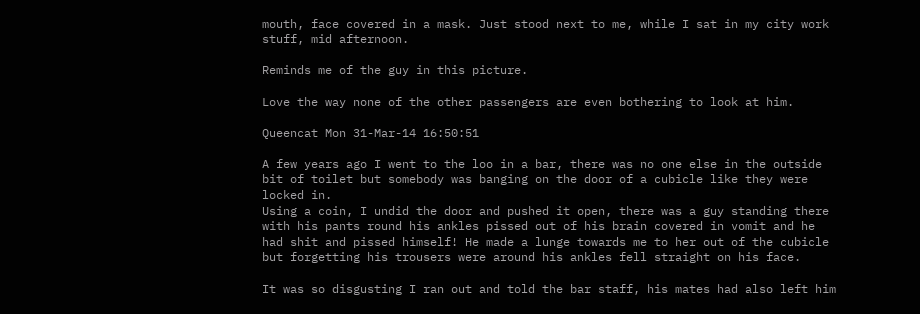mouth, face covered in a mask. Just stood next to me, while I sat in my city work stuff, mid afternoon.

Reminds me of the guy in this picture.

Love the way none of the other passengers are even bothering to look at him.

Queencat Mon 31-Mar-14 16:50:51

A few years ago I went to the loo in a bar, there was no one else in the outside bit of toilet but somebody was banging on the door of a cubicle like they were locked in.
Using a coin, I undid the door and pushed it open, there was a guy standing there with his pants round his ankles pissed out of his brain covered in vomit and he had shit and pissed himself! He made a lunge towards me to her out of the cubicle but forgetting his trousers were around his ankles fell straight on his face.

It was so disgusting I ran out and told the bar staff, his mates had also left him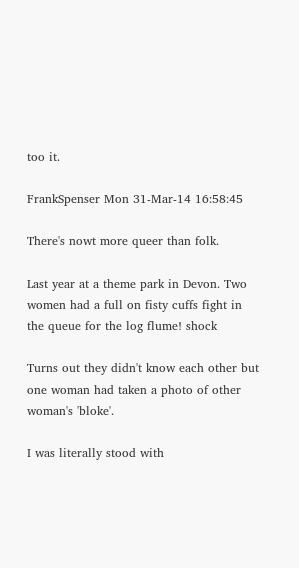too it.

FrankSpenser Mon 31-Mar-14 16:58:45

There's nowt more queer than folk.

Last year at a theme park in Devon. Two women had a full on fisty cuffs fight in the queue for the log flume! shock

Turns out they didn't know each other but one woman had taken a photo of other woman's 'bloke'.

I was literally stood with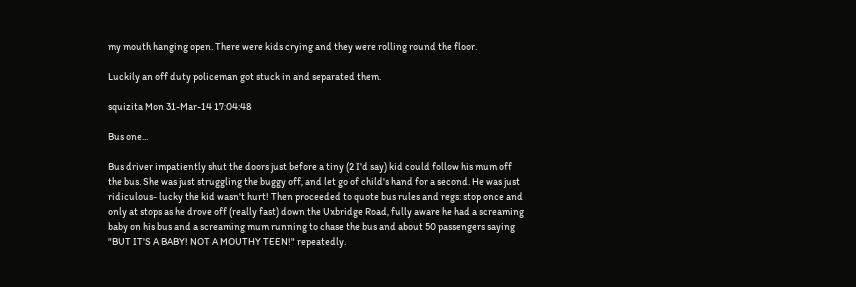my mouth hanging open. There were kids crying and they were rolling round the floor.

Luckily an off duty policeman got stuck in and separated them.

squizita Mon 31-Mar-14 17:04:48

Bus one...

Bus driver impatiently shut the doors just before a tiny (2 I'd say) kid could follow his mum off the bus. She was just struggling the buggy off, and let go of child's hand for a second. He was just ridiculous- lucky the kid wasn't hurt! Then proceeded to quote bus rules and regs: stop once and only at stops as he drove off (really fast) down the Uxbridge Road, fully aware he had a screaming baby on his bus and a screaming mum running to chase the bus and about 50 passengers saying "BUT IT'S A BABY! NOT A MOUTHY TEEN!" repeatedly.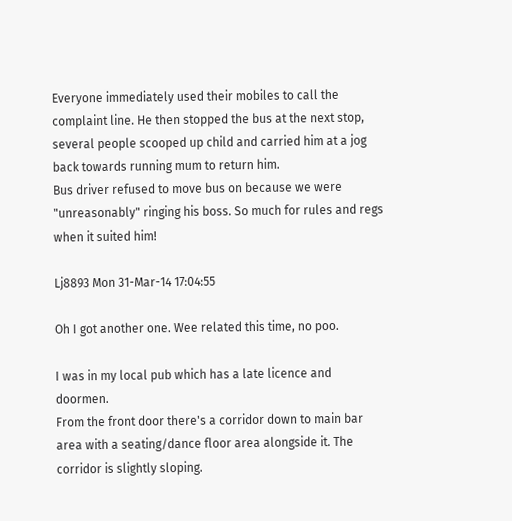Everyone immediately used their mobiles to call the complaint line. He then stopped the bus at the next stop, several people scooped up child and carried him at a jog back towards running mum to return him.
Bus driver refused to move bus on because we were "unreasonably" ringing his boss. So much for rules and regs when it suited him!

Lj8893 Mon 31-Mar-14 17:04:55

Oh I got another one. Wee related this time, no poo.

I was in my local pub which has a late licence and doormen.
From the front door there's a corridor down to main bar area with a seating/dance floor area alongside it. The corridor is slightly sloping.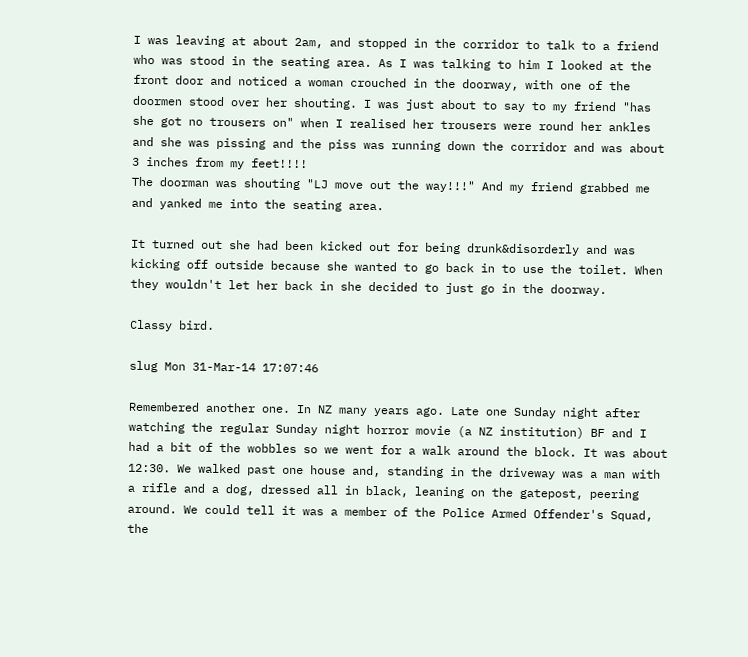I was leaving at about 2am, and stopped in the corridor to talk to a friend who was stood in the seating area. As I was talking to him I looked at the front door and noticed a woman crouched in the doorway, with one of the doormen stood over her shouting. I was just about to say to my friend "has she got no trousers on" when I realised her trousers were round her ankles and she was pissing and the piss was running down the corridor and was about 3 inches from my feet!!!!
The doorman was shouting "LJ move out the way!!!" And my friend grabbed me and yanked me into the seating area.

It turned out she had been kicked out for being drunk&disorderly and was kicking off outside because she wanted to go back in to use the toilet. When they wouldn't let her back in she decided to just go in the doorway.

Classy bird.

slug Mon 31-Mar-14 17:07:46

Remembered another one. In NZ many years ago. Late one Sunday night after watching the regular Sunday night horror movie (a NZ institution) BF and I had a bit of the wobbles so we went for a walk around the block. It was about 12:30. We walked past one house and, standing in the driveway was a man with a rifle and a dog, dressed all in black, leaning on the gatepost, peering around. We could tell it was a member of the Police Armed Offender's Squad, the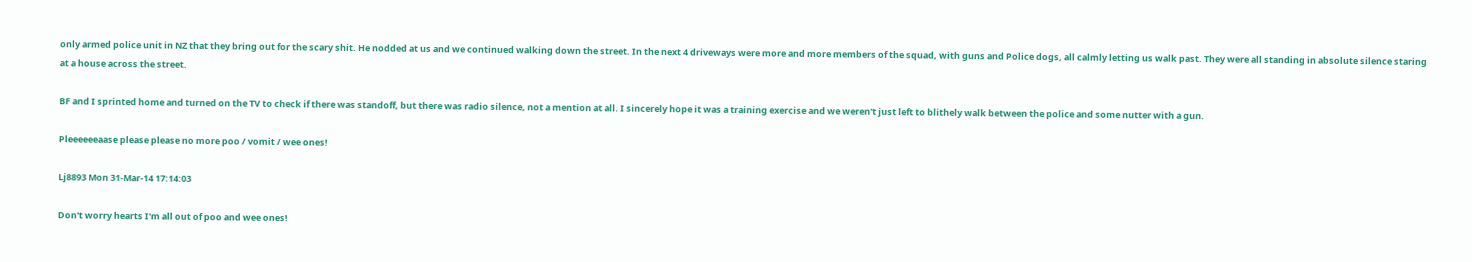only armed police unit in NZ that they bring out for the scary shit. He nodded at us and we continued walking down the street. In the next 4 driveways were more and more members of the squad, with guns and Police dogs, all calmly letting us walk past. They were all standing in absolute silence staring at a house across the street.

BF and I sprinted home and turned on the TV to check if there was standoff, but there was radio silence, not a mention at all. I sincerely hope it was a training exercise and we weren't just left to blithely walk between the police and some nutter with a gun.

Pleeeeeeaase please please no more poo / vomit / wee ones!

Lj8893 Mon 31-Mar-14 17:14:03

Don't worry hearts I'm all out of poo and wee ones!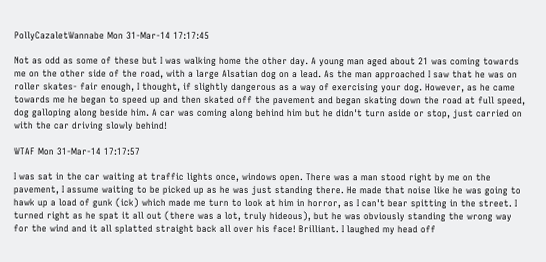PollyCazaletWannabe Mon 31-Mar-14 17:17:45

Not as odd as some of these but I was walking home the other day. A young man aged about 21 was coming towards me on the other side of the road, with a large Alsatian dog on a lead. As the man approached I saw that he was on roller skates- fair enough, I thought, if slightly dangerous as a way of exercising your dog. However, as he came towards me he began to speed up and then skated off the pavement and began skating down the road at full speed, dog galloping along beside him. A car was coming along behind him but he didn't turn aside or stop, just carried on with the car driving slowly behind!

WTAF Mon 31-Mar-14 17:17:57

I was sat in the car waiting at traffic lights once, windows open. There was a man stood right by me on the pavement, I assume waiting to be picked up as he was just standing there. He made that noise like he was going to hawk up a load of gunk (ick) which made me turn to look at him in horror, as I can't bear spitting in the street. I turned right as he spat it all out (there was a lot, truly hideous), but he was obviously standing the wrong way for the wind and it all splatted straight back all over his face! Brilliant. I laughed my head off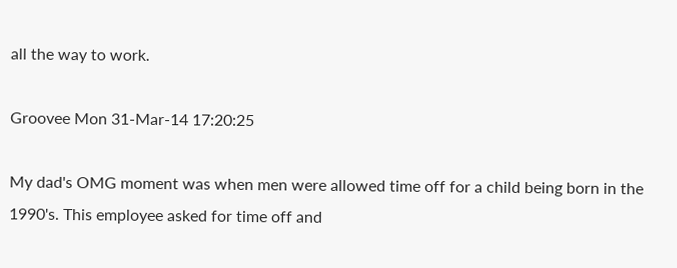all the way to work.

Groovee Mon 31-Mar-14 17:20:25

My dad's OMG moment was when men were allowed time off for a child being born in the 1990's. This employee asked for time off and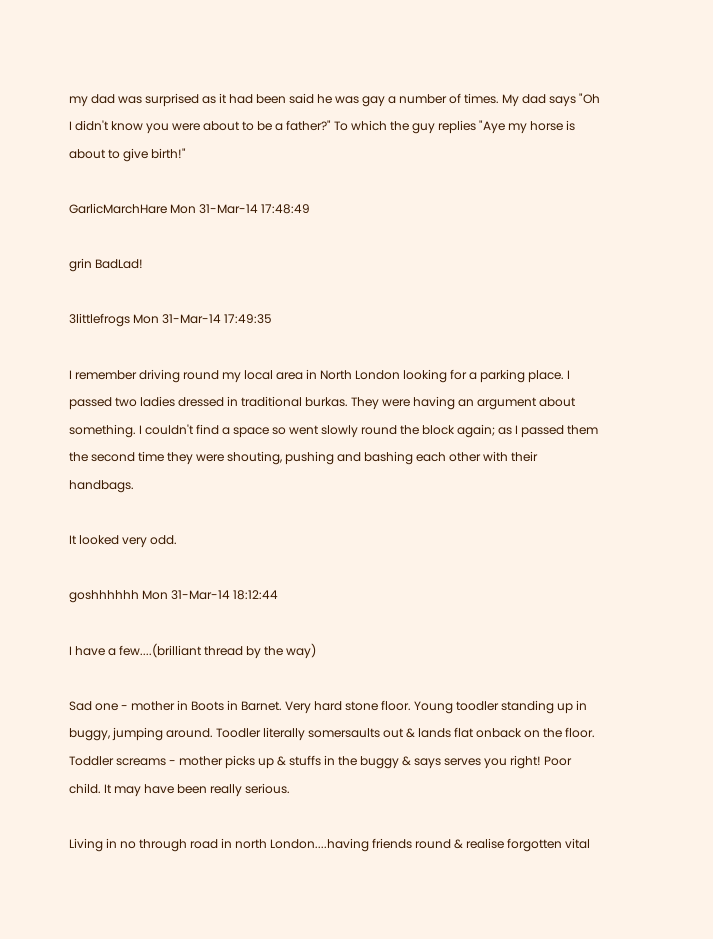my dad was surprised as it had been said he was gay a number of times. My dad says "Oh I didn't know you were about to be a father?" To which the guy replies "Aye my horse is about to give birth!"

GarlicMarchHare Mon 31-Mar-14 17:48:49

grin BadLad!

3littlefrogs Mon 31-Mar-14 17:49:35

I remember driving round my local area in North London looking for a parking place. I passed two ladies dressed in traditional burkas. They were having an argument about something. I couldn't find a space so went slowly round the block again; as I passed them the second time they were shouting, pushing and bashing each other with their handbags.

It looked very odd.

goshhhhhh Mon 31-Mar-14 18:12:44

I have a few....(brilliant thread by the way)

Sad one - mother in Boots in Barnet. Very hard stone floor. Young toodler standing up in buggy, jumping around. Toodler literally somersaults out & lands flat onback on the floor. Toddler screams - mother picks up & stuffs in the buggy & says serves you right! Poor child. It may have been really serious.

Living in no through road in north London....having friends round & realise forgotten vital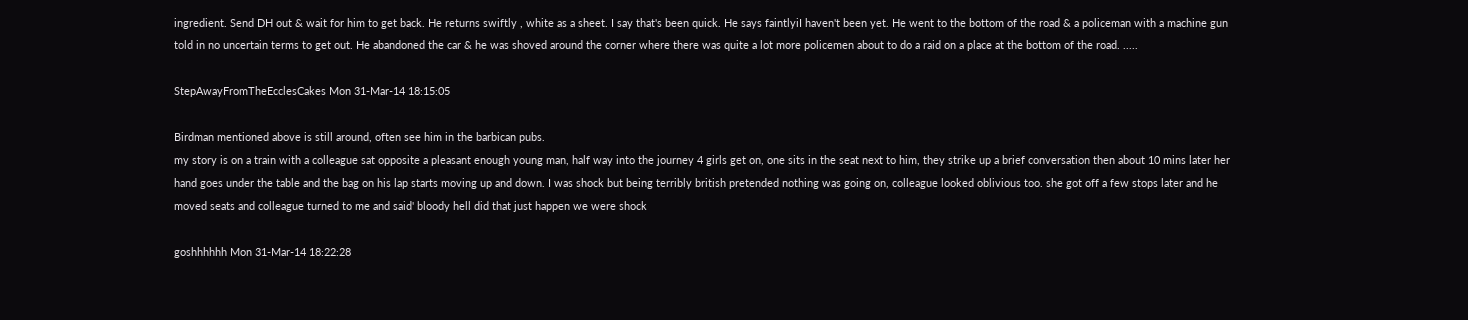ingredient. Send DH out & wait for him to get back. He returns swiftly , white as a sheet. I say that's been quick. He says faintlyiI haven't been yet. He went to the bottom of the road & a policeman with a machine gun told in no uncertain terms to get out. He abandoned the car & he was shoved around the corner where there was quite a lot more policemen about to do a raid on a place at the bottom of the road. .....

StepAwayFromTheEcclesCakes Mon 31-Mar-14 18:15:05

Birdman mentioned above is still around, often see him in the barbican pubs.
my story is on a train with a colleague sat opposite a pleasant enough young man, half way into the journey 4 girls get on, one sits in the seat next to him, they strike up a brief conversation then about 10 mins later her hand goes under the table and the bag on his lap starts moving up and down. I was shock but being terribly british pretended nothing was going on, colleague looked oblivious too. she got off a few stops later and he moved seats and colleague turned to me and said' bloody hell did that just happen we were shock

goshhhhhh Mon 31-Mar-14 18:22:28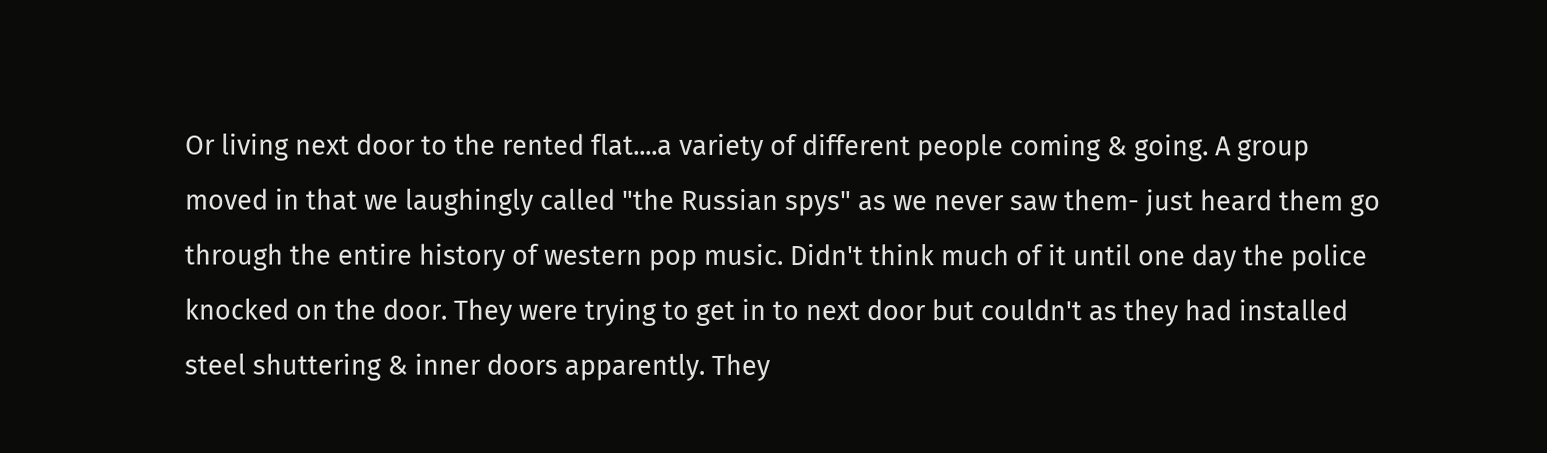Or living next door to the rented flat....a variety of different people coming & going. A group moved in that we laughingly called "the Russian spys" as we never saw them- just heard them go through the entire history of western pop music. Didn't think much of it until one day the police knocked on the door. They were trying to get in to next door but couldn't as they had installed steel shuttering & inner doors apparently. They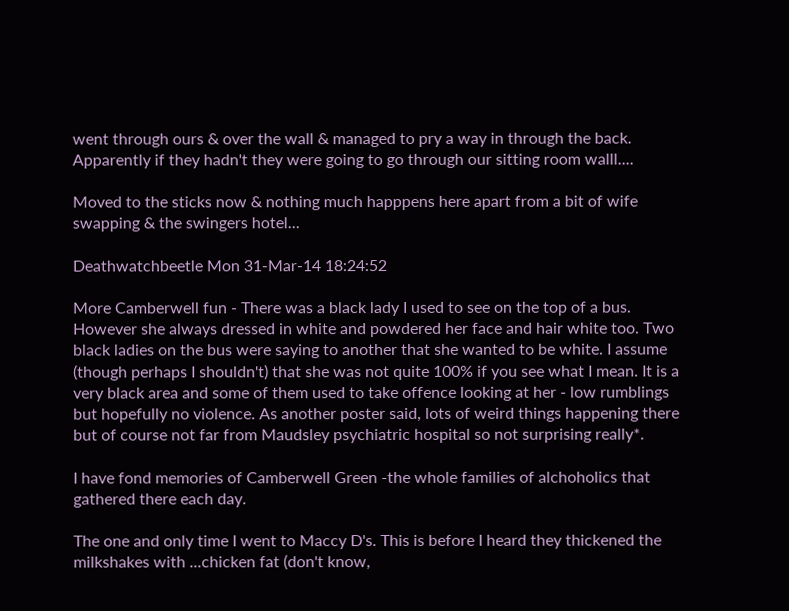went through ours & over the wall & managed to pry a way in through the back. Apparently if they hadn't they were going to go through our sitting room walll....

Moved to the sticks now & nothing much happpens here apart from a bit of wife swapping & the swingers hotel...

Deathwatchbeetle Mon 31-Mar-14 18:24:52

More Camberwell fun - There was a black lady I used to see on the top of a bus. However she always dressed in white and powdered her face and hair white too. Two black ladies on the bus were saying to another that she wanted to be white. I assume (though perhaps I shouldn't) that she was not quite 100% if you see what I mean. It is a very black area and some of them used to take offence looking at her - low rumblings but hopefully no violence. As another poster said, lots of weird things happening there but of course not far from Maudsley psychiatric hospital so not surprising really*.

I have fond memories of Camberwell Green -the whole families of alchoholics that gathered there each day.

The one and only time I went to Maccy D's. This is before I heard they thickened the milkshakes with ...chicken fat (don't know,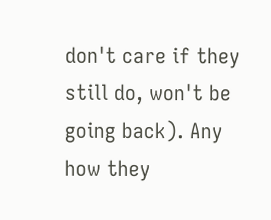don't care if they still do, won't be going back). Any how they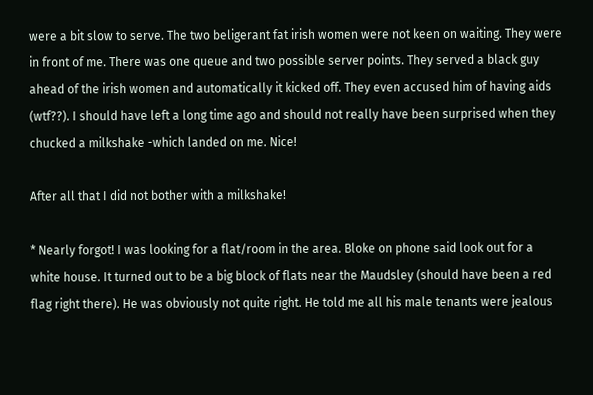were a bit slow to serve. The two beligerant fat irish women were not keen on waiting. They were in front of me. There was one queue and two possible server points. They served a black guy ahead of the irish women and automatically it kicked off. They even accused him of having aids (wtf??). I should have left a long time ago and should not really have been surprised when they chucked a milkshake -which landed on me. Nice!

After all that I did not bother with a milkshake!

* Nearly forgot! I was looking for a flat/room in the area. Bloke on phone said look out for a white house. It turned out to be a big block of flats near the Maudsley (should have been a red flag right there). He was obviously not quite right. He told me all his male tenants were jealous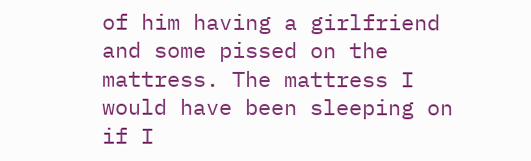of him having a girlfriend and some pissed on the mattress. The mattress I would have been sleeping on if I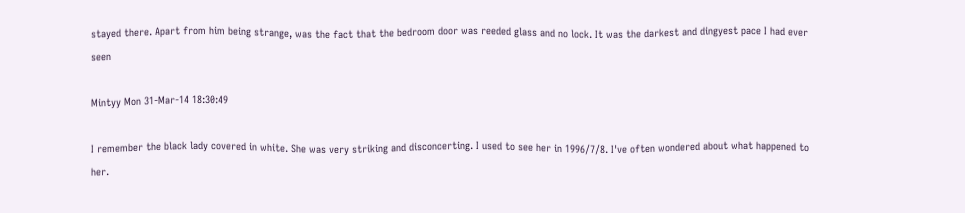stayed there. Apart from him being strange, was the fact that the bedroom door was reeded glass and no lock. It was the darkest and dingyest pace I had ever seen

Mintyy Mon 31-Mar-14 18:30:49

I remember the black lady covered in white. She was very striking and disconcerting. I used to see her in 1996/7/8. I've often wondered about what happened to her.